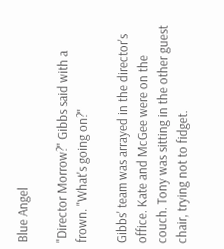Blue Angel

"Director Morrow?" Gibbs said with a frown. "What's going on?"

Gibbs' team was arrayed in the director's office. Kate and McGee were on the couch. Tony was sitting in the other guest chair, trying not to fidget.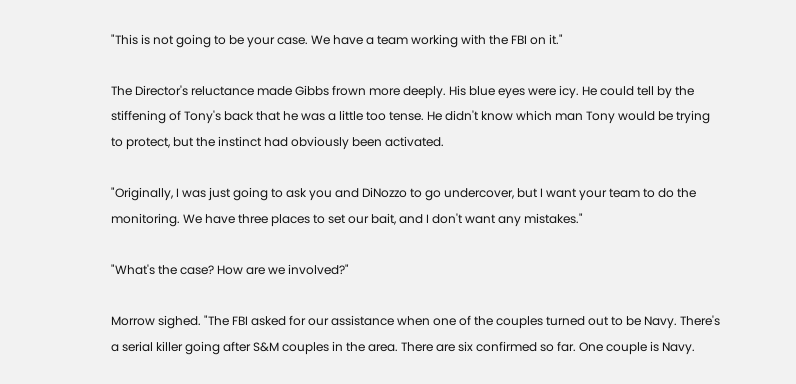"This is not going to be your case. We have a team working with the FBI on it."

The Director's reluctance made Gibbs frown more deeply. His blue eyes were icy. He could tell by the stiffening of Tony's back that he was a little too tense. He didn't know which man Tony would be trying to protect, but the instinct had obviously been activated.

"Originally, I was just going to ask you and DiNozzo to go undercover, but I want your team to do the monitoring. We have three places to set our bait, and I don't want any mistakes."

"What's the case? How are we involved?"

Morrow sighed. "The FBI asked for our assistance when one of the couples turned out to be Navy. There's a serial killer going after S&M couples in the area. There are six confirmed so far. One couple is Navy.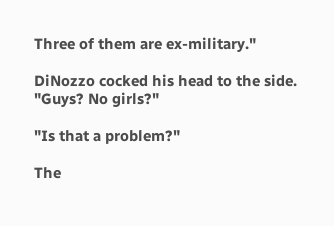Three of them are ex-military."

DiNozzo cocked his head to the side. "Guys? No girls?"

"Is that a problem?"

The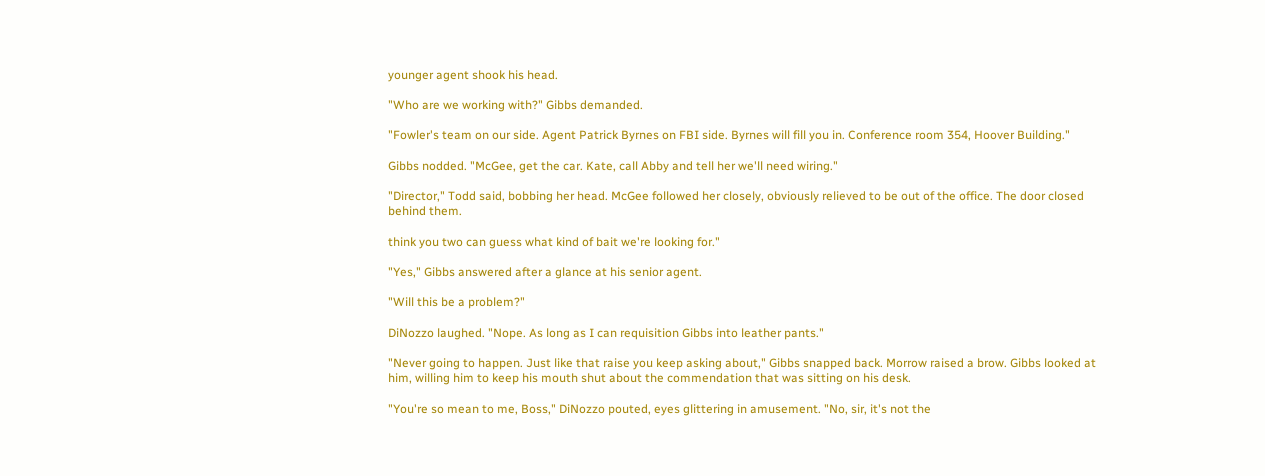younger agent shook his head.

"Who are we working with?" Gibbs demanded.

"Fowler's team on our side. Agent Patrick Byrnes on FBI side. Byrnes will fill you in. Conference room 354, Hoover Building."

Gibbs nodded. "McGee, get the car. Kate, call Abby and tell her we'll need wiring."

"Director," Todd said, bobbing her head. McGee followed her closely, obviously relieved to be out of the office. The door closed behind them.

think you two can guess what kind of bait we're looking for."

"Yes," Gibbs answered after a glance at his senior agent.

"Will this be a problem?"

DiNozzo laughed. "Nope. As long as I can requisition Gibbs into leather pants."

"Never going to happen. Just like that raise you keep asking about," Gibbs snapped back. Morrow raised a brow. Gibbs looked at him, willing him to keep his mouth shut about the commendation that was sitting on his desk.

"You're so mean to me, Boss," DiNozzo pouted, eyes glittering in amusement. "No, sir, it's not the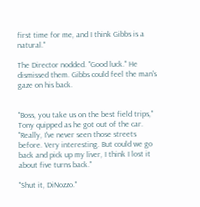first time for me, and I think Gibbs is a natural."

The Director nodded. "Good luck." He dismissed them. Gibbs could feel the man's gaze on his back.


"Boss, you take us on the best field trips," Tony quipped as he got out of the car. "Really, I've never seen those streets before. Very interesting. But could we go back and pick up my liver, I think I lost it about five turns back."

"Shut it, DiNozzo."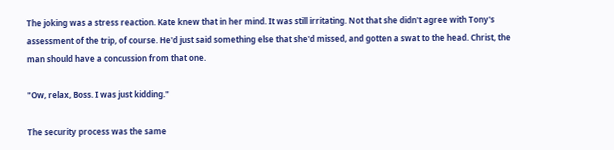The joking was a stress reaction. Kate knew that in her mind. It was still irritating. Not that she didn't agree with Tony's assessment of the trip, of course. He'd just said something else that she'd missed, and gotten a swat to the head. Christ, the man should have a concussion from that one.

"Ow, relax, Boss. I was just kidding."

The security process was the same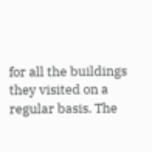for all the buildings they visited on a regular basis. The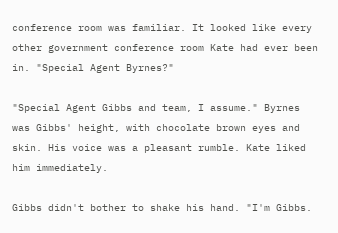conference room was familiar. It looked like every other government conference room Kate had ever been in. "Special Agent Byrnes?"

"Special Agent Gibbs and team, I assume." Byrnes was Gibbs' height, with chocolate brown eyes and skin. His voice was a pleasant rumble. Kate liked him immediately.

Gibbs didn't bother to shake his hand. "I'm Gibbs.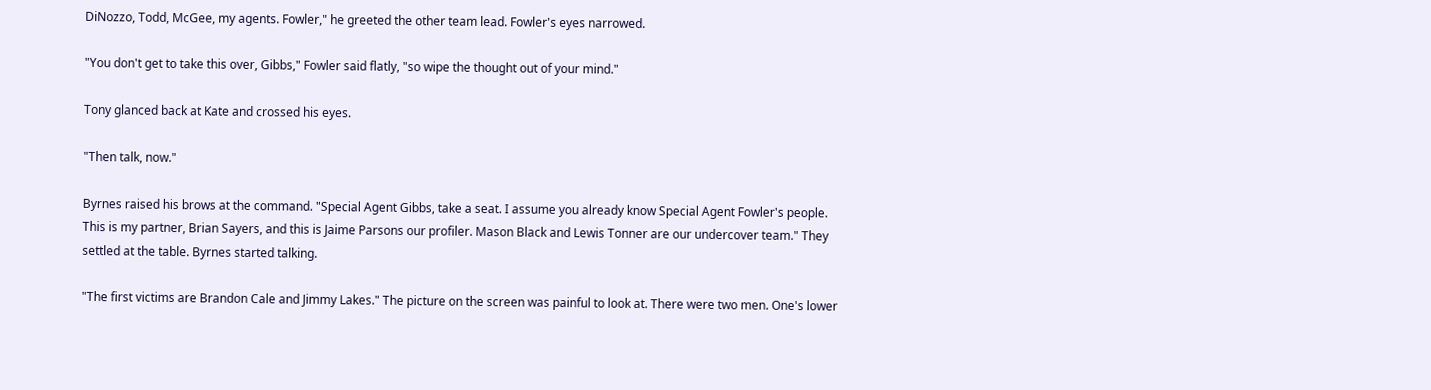DiNozzo, Todd, McGee, my agents. Fowler," he greeted the other team lead. Fowler's eyes narrowed.

"You don't get to take this over, Gibbs," Fowler said flatly, "so wipe the thought out of your mind."

Tony glanced back at Kate and crossed his eyes.

"Then talk, now."

Byrnes raised his brows at the command. "Special Agent Gibbs, take a seat. I assume you already know Special Agent Fowler's people. This is my partner, Brian Sayers, and this is Jaime Parsons our profiler. Mason Black and Lewis Tonner are our undercover team." They settled at the table. Byrnes started talking.

"The first victims are Brandon Cale and Jimmy Lakes." The picture on the screen was painful to look at. There were two men. One's lower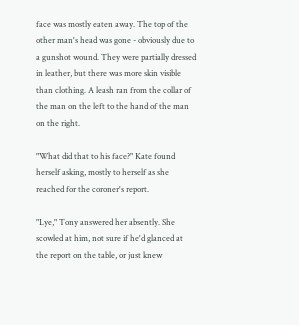face was mostly eaten away. The top of the other man's head was gone - obviously due to a gunshot wound. They were partially dressed in leather, but there was more skin visible than clothing. A leash ran from the collar of the man on the left to the hand of the man on the right.

"What did that to his face?" Kate found herself asking, mostly to herself as she reached for the coroner's report.

"Lye," Tony answered her absently. She scowled at him, not sure if he'd glanced at the report on the table, or just knew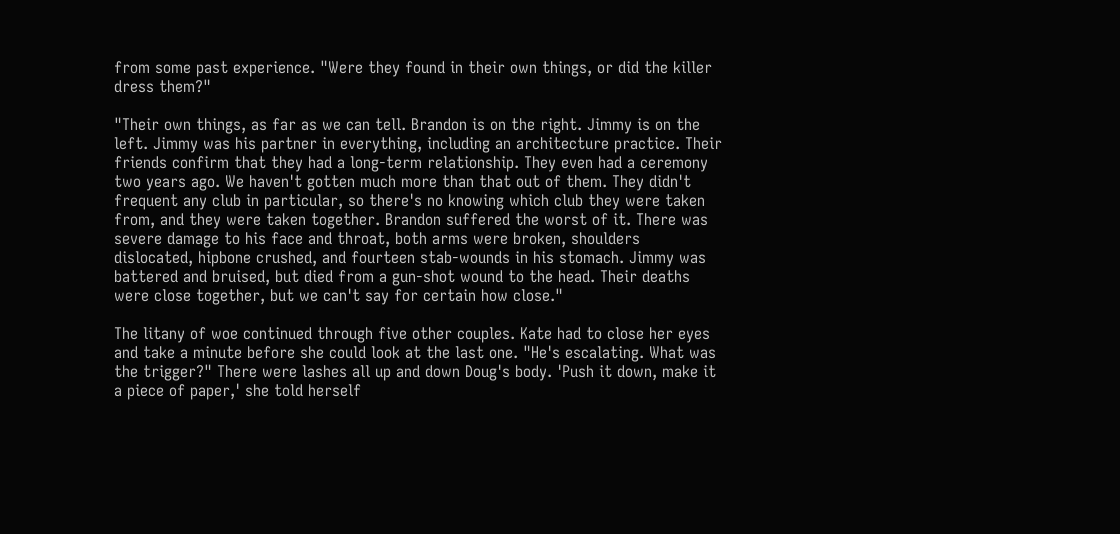from some past experience. "Were they found in their own things, or did the killer dress them?"

"Their own things, as far as we can tell. Brandon is on the right. Jimmy is on the left. Jimmy was his partner in everything, including an architecture practice. Their friends confirm that they had a long-term relationship. They even had a ceremony two years ago. We haven't gotten much more than that out of them. They didn't frequent any club in particular, so there's no knowing which club they were taken from, and they were taken together. Brandon suffered the worst of it. There was severe damage to his face and throat, both arms were broken, shoulders dislocated, hipbone crushed, and fourteen stab-wounds in his stomach. Jimmy was battered and bruised, but died from a gun-shot wound to the head. Their deaths were close together, but we can't say for certain how close."

The litany of woe continued through five other couples. Kate had to close her eyes and take a minute before she could look at the last one. "He's escalating. What was the trigger?" There were lashes all up and down Doug's body. 'Push it down, make it a piece of paper,' she told herself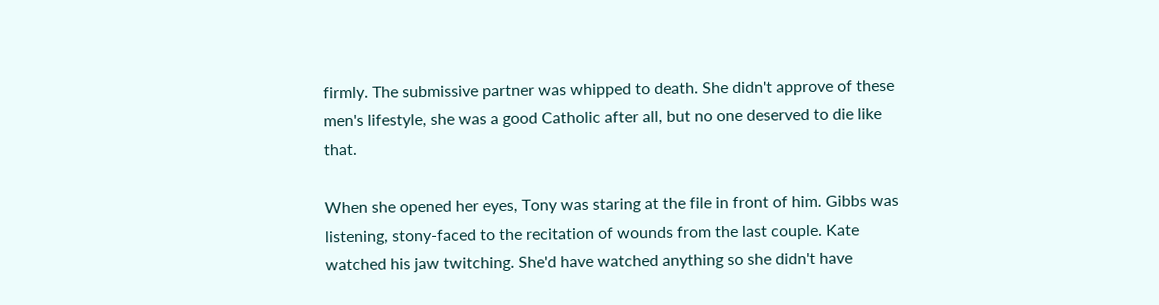firmly. The submissive partner was whipped to death. She didn't approve of these men's lifestyle, she was a good Catholic after all, but no one deserved to die like that.

When she opened her eyes, Tony was staring at the file in front of him. Gibbs was listening, stony-faced to the recitation of wounds from the last couple. Kate watched his jaw twitching. She'd have watched anything so she didn't have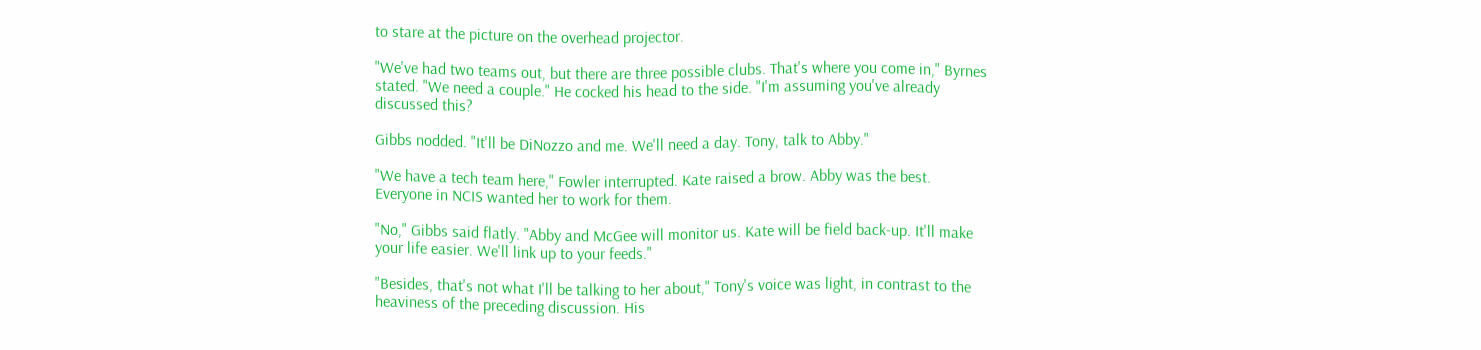to stare at the picture on the overhead projector.

"We've had two teams out, but there are three possible clubs. That's where you come in," Byrnes stated. "We need a couple." He cocked his head to the side. "I'm assuming you've already discussed this?

Gibbs nodded. "It'll be DiNozzo and me. We'll need a day. Tony, talk to Abby."

"We have a tech team here," Fowler interrupted. Kate raised a brow. Abby was the best. Everyone in NCIS wanted her to work for them.

"No," Gibbs said flatly. "Abby and McGee will monitor us. Kate will be field back-up. It'll make your life easier. We'll link up to your feeds."

"Besides, that's not what I'll be talking to her about," Tony's voice was light, in contrast to the heaviness of the preceding discussion. His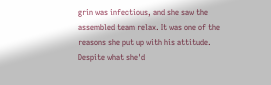grin was infectious, and she saw the assembled team relax. It was one of the reasons she put up with his attitude. Despite what she'd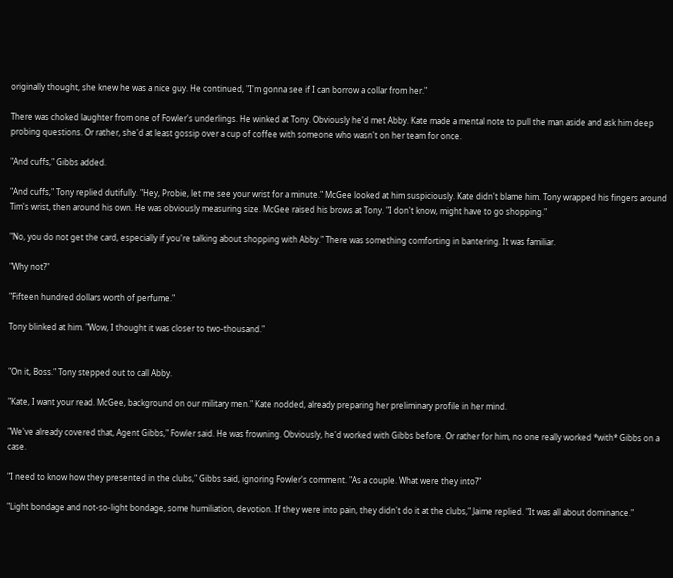originally thought, she knew he was a nice guy. He continued, "I'm gonna see if I can borrow a collar from her."

There was choked laughter from one of Fowler's underlings. He winked at Tony. Obviously he'd met Abby. Kate made a mental note to pull the man aside and ask him deep probing questions. Or rather, she'd at least gossip over a cup of coffee with someone who wasn't on her team for once.

"And cuffs," Gibbs added.

"And cuffs," Tony replied dutifully. "Hey, Probie, let me see your wrist for a minute." McGee looked at him suspiciously. Kate didn't blame him. Tony wrapped his fingers around Tim's wrist, then around his own. He was obviously measuring size. McGee raised his brows at Tony. "I don't know, might have to go shopping."

"No, you do not get the card, especially if you're talking about shopping with Abby." There was something comforting in bantering. It was familiar.

"Why not?"

"Fifteen hundred dollars worth of perfume."

Tony blinked at him. "Wow, I thought it was closer to two-thousand."


"On it, Boss." Tony stepped out to call Abby.

"Kate, I want your read. McGee, background on our military men." Kate nodded, already preparing her preliminary profile in her mind.

"We've already covered that, Agent Gibbs," Fowler said. He was frowning. Obviously, he'd worked with Gibbs before. Or rather for him, no one really worked *with* Gibbs on a case.

"I need to know how they presented in the clubs," Gibbs said, ignoring Fowler's comment. "As a couple. What were they into?"

"Light bondage and not-so-light bondage, some humiliation, devotion. If they were into pain, they didn't do it at the clubs," Jaime replied. "It was all about dominance."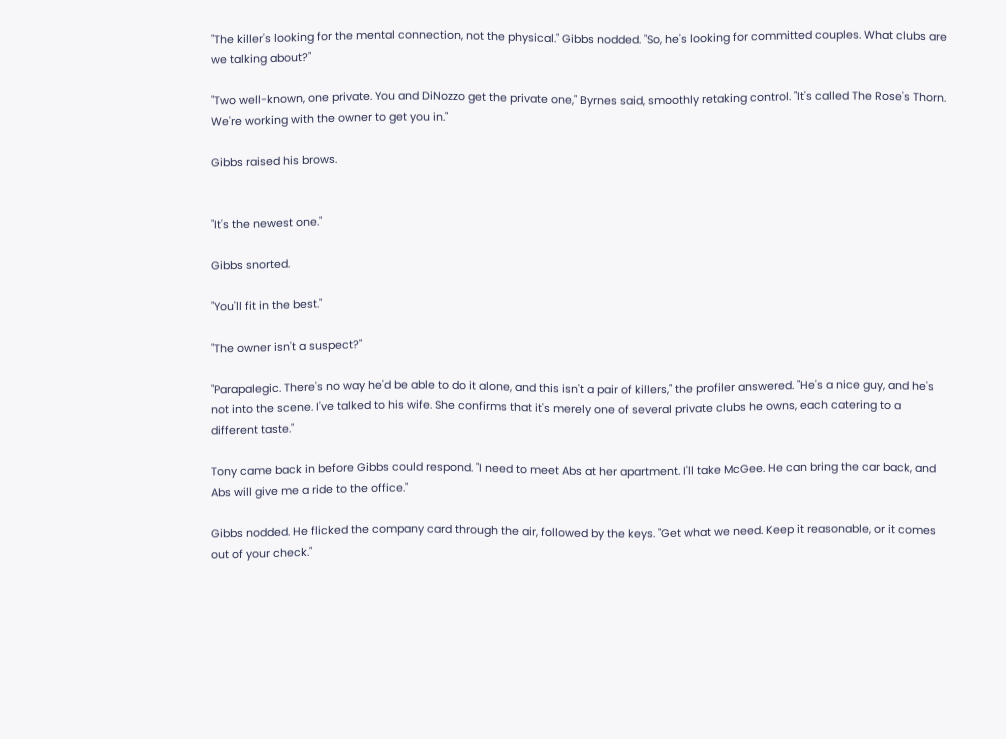"The killer's looking for the mental connection, not the physical." Gibbs nodded. "So, he's looking for committed couples. What clubs are we talking about?"

"Two well-known, one private. You and DiNozzo get the private one," Byrnes said, smoothly retaking control. "It's called The Rose's Thorn. We're working with the owner to get you in."

Gibbs raised his brows.


"It's the newest one."

Gibbs snorted.

"You'll fit in the best."

"The owner isn't a suspect?"

"Parapalegic. There's no way he'd be able to do it alone, and this isn't a pair of killers," the profiler answered. "He's a nice guy, and he's not into the scene. I've talked to his wife. She confirms that it's merely one of several private clubs he owns, each catering to a different taste."

Tony came back in before Gibbs could respond. "I need to meet Abs at her apartment. I'll take McGee. He can bring the car back, and Abs will give me a ride to the office."

Gibbs nodded. He flicked the company card through the air, followed by the keys. "Get what we need. Keep it reasonable, or it comes out of your check."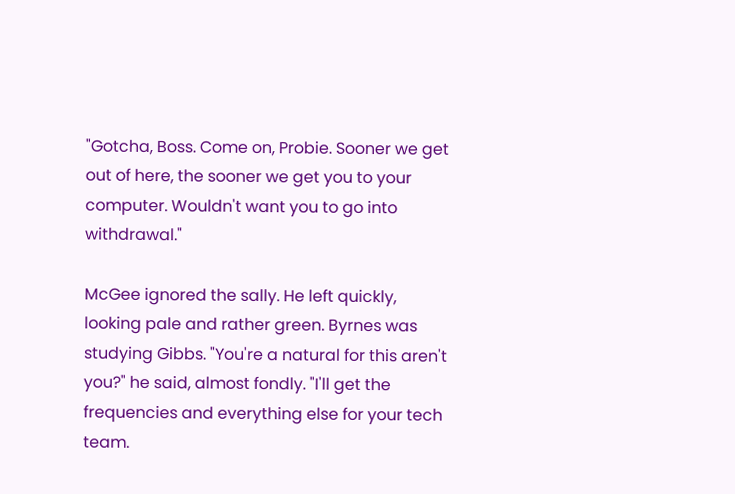"Gotcha, Boss. Come on, Probie. Sooner we get out of here, the sooner we get you to your computer. Wouldn't want you to go into withdrawal."

McGee ignored the sally. He left quickly, looking pale and rather green. Byrnes was studying Gibbs. "You're a natural for this aren't you?" he said, almost fondly. "I'll get the frequencies and everything else for your tech team.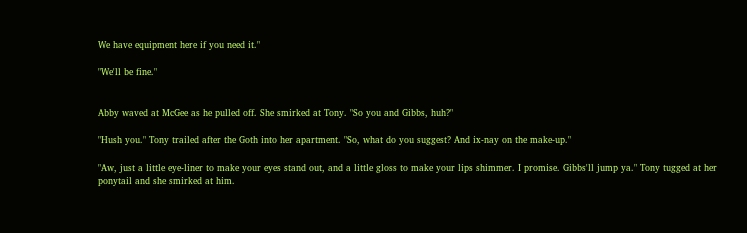We have equipment here if you need it."

"We'll be fine."


Abby waved at McGee as he pulled off. She smirked at Tony. "So you and Gibbs, huh?"

"Hush you." Tony trailed after the Goth into her apartment. "So, what do you suggest? And ix-nay on the make-up."

"Aw, just a little eye-liner to make your eyes stand out, and a little gloss to make your lips shimmer. I promise. Gibbs'll jump ya." Tony tugged at her ponytail and she smirked at him.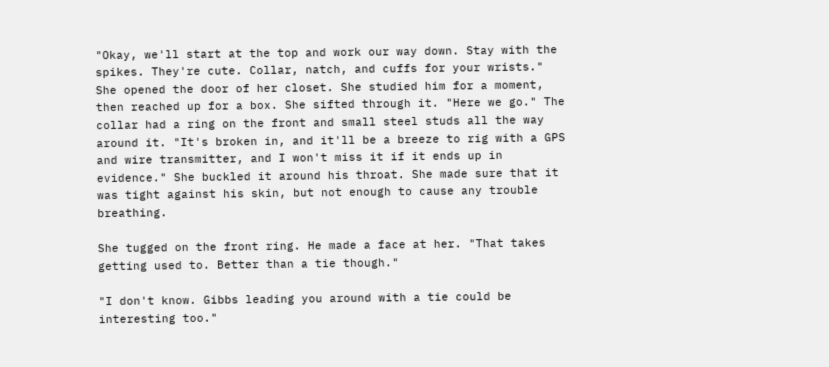"Okay, we'll start at the top and work our way down. Stay with the spikes. They're cute. Collar, natch, and cuffs for your wrists." She opened the door of her closet. She studied him for a moment, then reached up for a box. She sifted through it. "Here we go." The collar had a ring on the front and small steel studs all the way around it. "It's broken in, and it'll be a breeze to rig with a GPS and wire transmitter, and I won't miss it if it ends up in evidence." She buckled it around his throat. She made sure that it was tight against his skin, but not enough to cause any trouble breathing.

She tugged on the front ring. He made a face at her. "That takes getting used to. Better than a tie though."

"I don't know. Gibbs leading you around with a tie could be interesting too."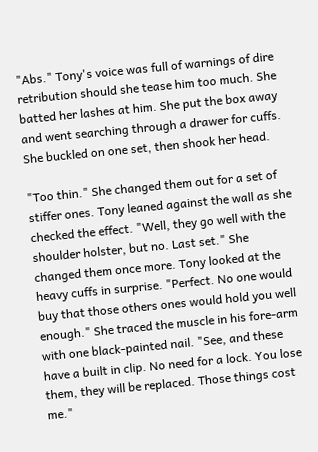"Abs." Tony's voice was full of warnings of dire retribution should she tease him too much. She batted her lashes at him. She put the box away and went searching through a drawer for cuffs. She buckled on one set, then shook her head.

"Too thin." She changed them out for a set of stiffer ones. Tony leaned against the wall as she checked the effect. "Well, they go well with the shoulder holster, but no. Last set." She changed them once more. Tony looked at the heavy cuffs in surprise. "Perfect. No one would buy that those others ones would hold you well enough." She traced the muscle in his fore-arm with one black-painted nail. "See, and these have a built in clip. No need for a lock. You lose them, they will be replaced. Those things cost me."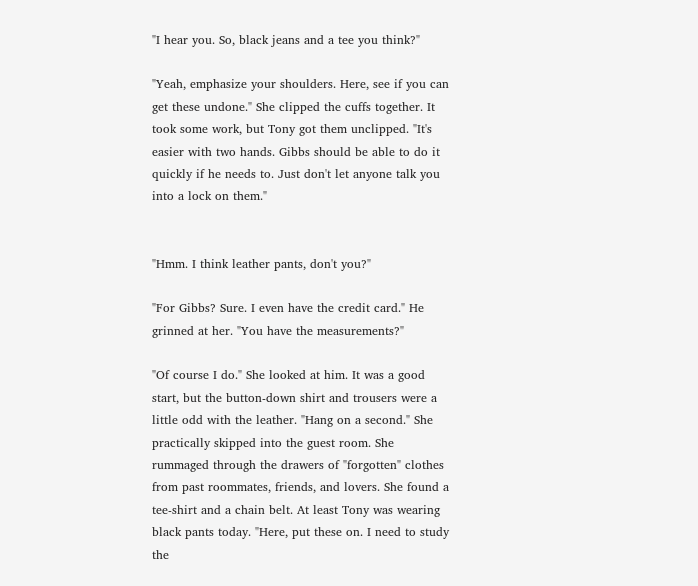"I hear you. So, black jeans and a tee you think?"

"Yeah, emphasize your shoulders. Here, see if you can get these undone." She clipped the cuffs together. It took some work, but Tony got them unclipped. "It's easier with two hands. Gibbs should be able to do it quickly if he needs to. Just don't let anyone talk you into a lock on them."


"Hmm. I think leather pants, don't you?"

"For Gibbs? Sure. I even have the credit card." He grinned at her. "You have the measurements?"

"Of course I do." She looked at him. It was a good start, but the button-down shirt and trousers were a little odd with the leather. "Hang on a second." She practically skipped into the guest room. She rummaged through the drawers of "forgotten" clothes from past roommates, friends, and lovers. She found a tee-shirt and a chain belt. At least Tony was wearing black pants today. "Here, put these on. I need to study the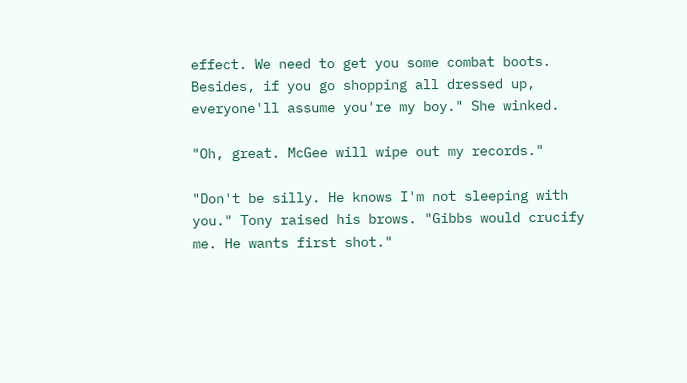effect. We need to get you some combat boots. Besides, if you go shopping all dressed up, everyone'll assume you're my boy." She winked.

"Oh, great. McGee will wipe out my records."

"Don't be silly. He knows I'm not sleeping with you." Tony raised his brows. "Gibbs would crucify me. He wants first shot."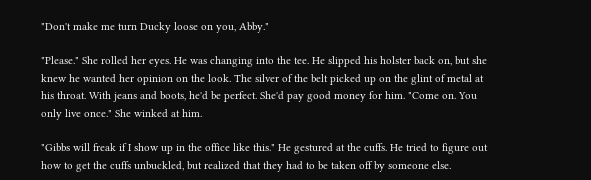"Don't make me turn Ducky loose on you, Abby."

"Please." She rolled her eyes. He was changing into the tee. He slipped his holster back on, but she knew he wanted her opinion on the look. The silver of the belt picked up on the glint of metal at his throat. With jeans and boots, he'd be perfect. She'd pay good money for him. "Come on. You only live once." She winked at him.

"Gibbs will freak if I show up in the office like this." He gestured at the cuffs. He tried to figure out how to get the cuffs unbuckled, but realized that they had to be taken off by someone else.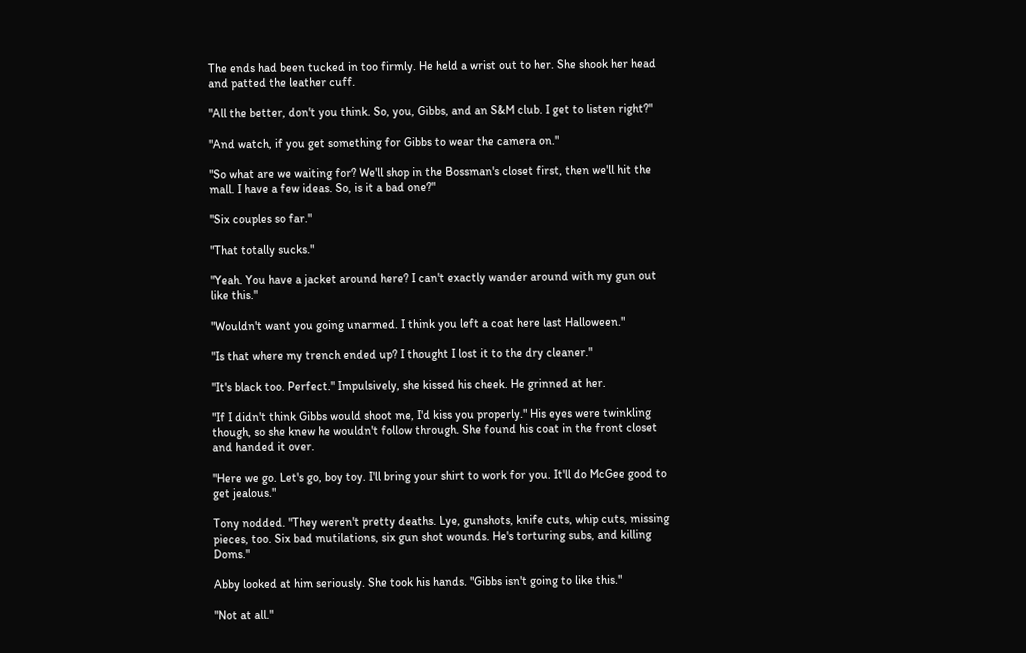The ends had been tucked in too firmly. He held a wrist out to her. She shook her head and patted the leather cuff.

"All the better, don't you think. So, you, Gibbs, and an S&M club. I get to listen right?"

"And watch, if you get something for Gibbs to wear the camera on."

"So what are we waiting for? We'll shop in the Bossman's closet first, then we'll hit the mall. I have a few ideas. So, is it a bad one?"

"Six couples so far."

"That totally sucks."

"Yeah. You have a jacket around here? I can't exactly wander around with my gun out like this."

"Wouldn't want you going unarmed. I think you left a coat here last Halloween."

"Is that where my trench ended up? I thought I lost it to the dry cleaner."

"It's black too. Perfect." Impulsively, she kissed his cheek. He grinned at her.

"If I didn't think Gibbs would shoot me, I'd kiss you properly." His eyes were twinkling though, so she knew he wouldn't follow through. She found his coat in the front closet and handed it over.

"Here we go. Let's go, boy toy. I'll bring your shirt to work for you. It'll do McGee good to get jealous."

Tony nodded. "They weren't pretty deaths. Lye, gunshots, knife cuts, whip cuts, missing pieces, too. Six bad mutilations, six gun shot wounds. He's torturing subs, and killing Doms."

Abby looked at him seriously. She took his hands. "Gibbs isn't going to like this."

"Not at all."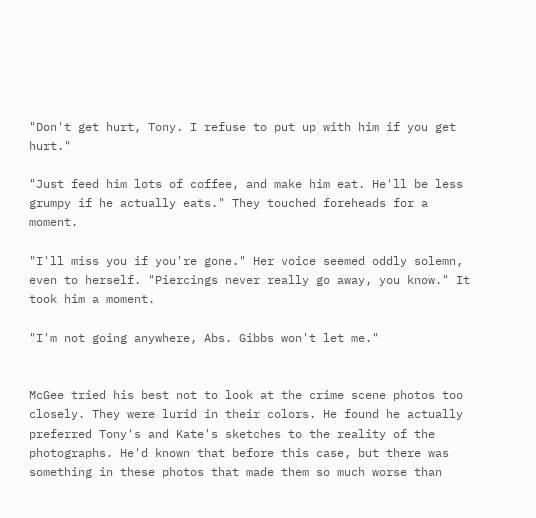"Don't get hurt, Tony. I refuse to put up with him if you get hurt."

"Just feed him lots of coffee, and make him eat. He'll be less grumpy if he actually eats." They touched foreheads for a moment.

"I'll miss you if you're gone." Her voice seemed oddly solemn, even to herself. "Piercings never really go away, you know." It took him a moment.

"I'm not going anywhere, Abs. Gibbs won't let me."


McGee tried his best not to look at the crime scene photos too closely. They were lurid in their colors. He found he actually preferred Tony's and Kate's sketches to the reality of the photographs. He'd known that before this case, but there was something in these photos that made them so much worse than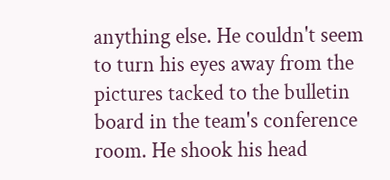anything else. He couldn't seem to turn his eyes away from the pictures tacked to the bulletin board in the team's conference room. He shook his head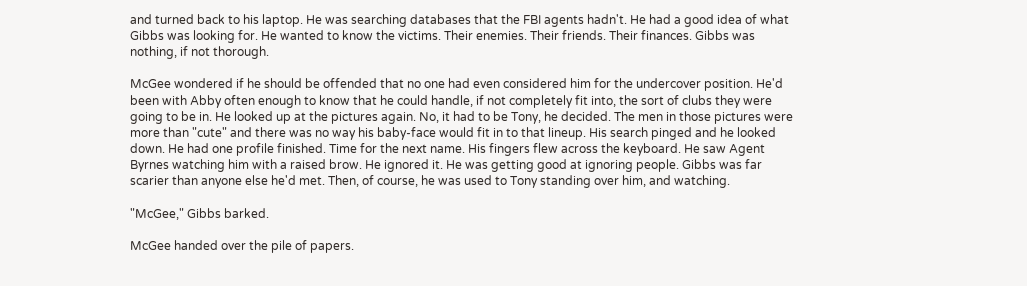and turned back to his laptop. He was searching databases that the FBI agents hadn't. He had a good idea of what Gibbs was looking for. He wanted to know the victims. Their enemies. Their friends. Their finances. Gibbs was nothing, if not thorough.

McGee wondered if he should be offended that no one had even considered him for the undercover position. He'd been with Abby often enough to know that he could handle, if not completely fit into, the sort of clubs they were going to be in. He looked up at the pictures again. No, it had to be Tony, he decided. The men in those pictures were more than "cute" and there was no way his baby-face would fit in to that lineup. His search pinged and he looked down. He had one profile finished. Time for the next name. His fingers flew across the keyboard. He saw Agent Byrnes watching him with a raised brow. He ignored it. He was getting good at ignoring people. Gibbs was far scarier than anyone else he'd met. Then, of course, he was used to Tony standing over him, and watching.

"McGee," Gibbs barked.

McGee handed over the pile of papers.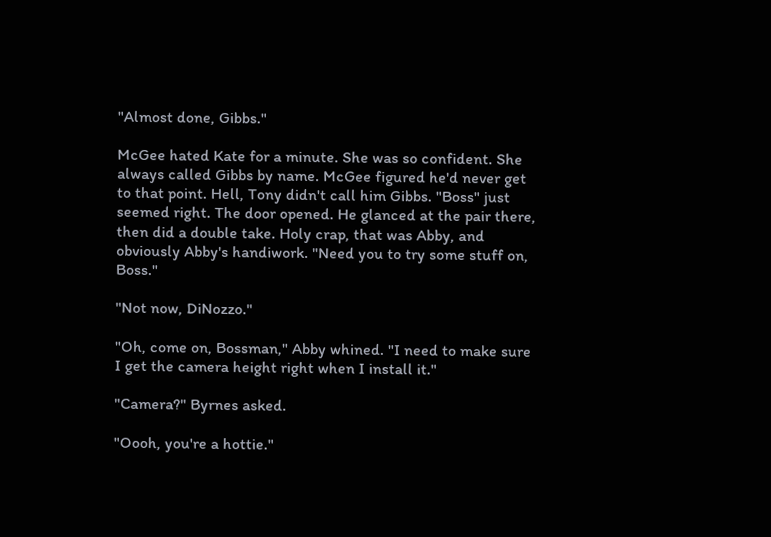"Almost done, Gibbs."

McGee hated Kate for a minute. She was so confident. She always called Gibbs by name. McGee figured he'd never get to that point. Hell, Tony didn't call him Gibbs. "Boss" just seemed right. The door opened. He glanced at the pair there, then did a double take. Holy crap, that was Abby, and obviously Abby's handiwork. "Need you to try some stuff on, Boss."

"Not now, DiNozzo."

"Oh, come on, Bossman," Abby whined. "I need to make sure I get the camera height right when I install it."

"Camera?" Byrnes asked.

"Oooh, you're a hottie."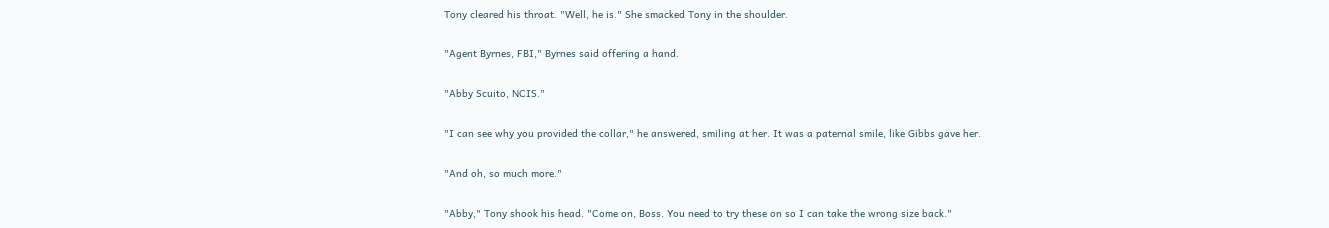Tony cleared his throat. "Well, he is." She smacked Tony in the shoulder.

"Agent Byrnes, FBI," Byrnes said offering a hand.

"Abby Scuito, NCIS."

"I can see why you provided the collar," he answered, smiling at her. It was a paternal smile, like Gibbs gave her.

"And oh, so much more."

"Abby," Tony shook his head. "Come on, Boss. You need to try these on so I can take the wrong size back."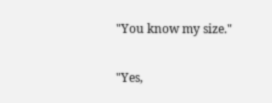"You know my size."

"Yes,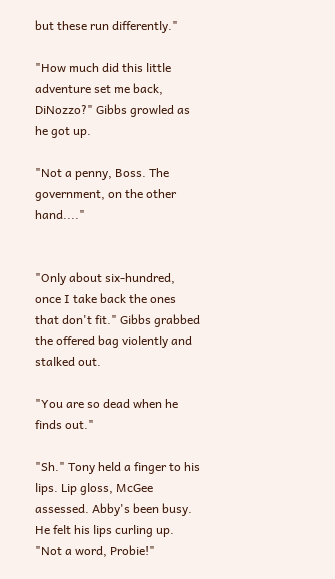but these run differently."

"How much did this little adventure set me back, DiNozzo?" Gibbs growled as he got up.

"Not a penny, Boss. The government, on the other hand...."


"Only about six-hundred, once I take back the ones that don't fit." Gibbs grabbed the offered bag violently and stalked out.

"You are so dead when he finds out."

"Sh." Tony held a finger to his lips. Lip gloss, McGee assessed. Abby's been busy. He felt his lips curling up. "Not a word, Probie!"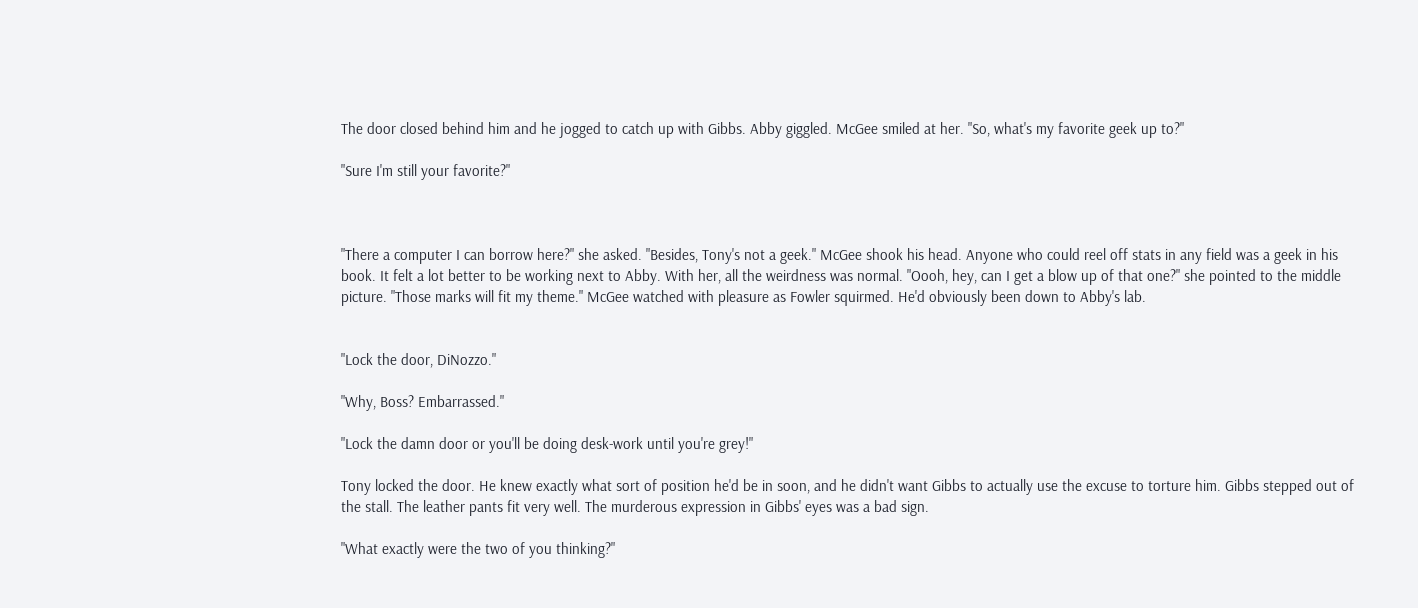The door closed behind him and he jogged to catch up with Gibbs. Abby giggled. McGee smiled at her. "So, what's my favorite geek up to?"

"Sure I'm still your favorite?"



"There a computer I can borrow here?" she asked. "Besides, Tony's not a geek." McGee shook his head. Anyone who could reel off stats in any field was a geek in his book. It felt a lot better to be working next to Abby. With her, all the weirdness was normal. "Oooh, hey, can I get a blow up of that one?" she pointed to the middle picture. "Those marks will fit my theme." McGee watched with pleasure as Fowler squirmed. He'd obviously been down to Abby's lab.


"Lock the door, DiNozzo."

"Why, Boss? Embarrassed."

"Lock the damn door or you'll be doing desk-work until you're grey!"

Tony locked the door. He knew exactly what sort of position he'd be in soon, and he didn't want Gibbs to actually use the excuse to torture him. Gibbs stepped out of the stall. The leather pants fit very well. The murderous expression in Gibbs' eyes was a bad sign.

"What exactly were the two of you thinking?"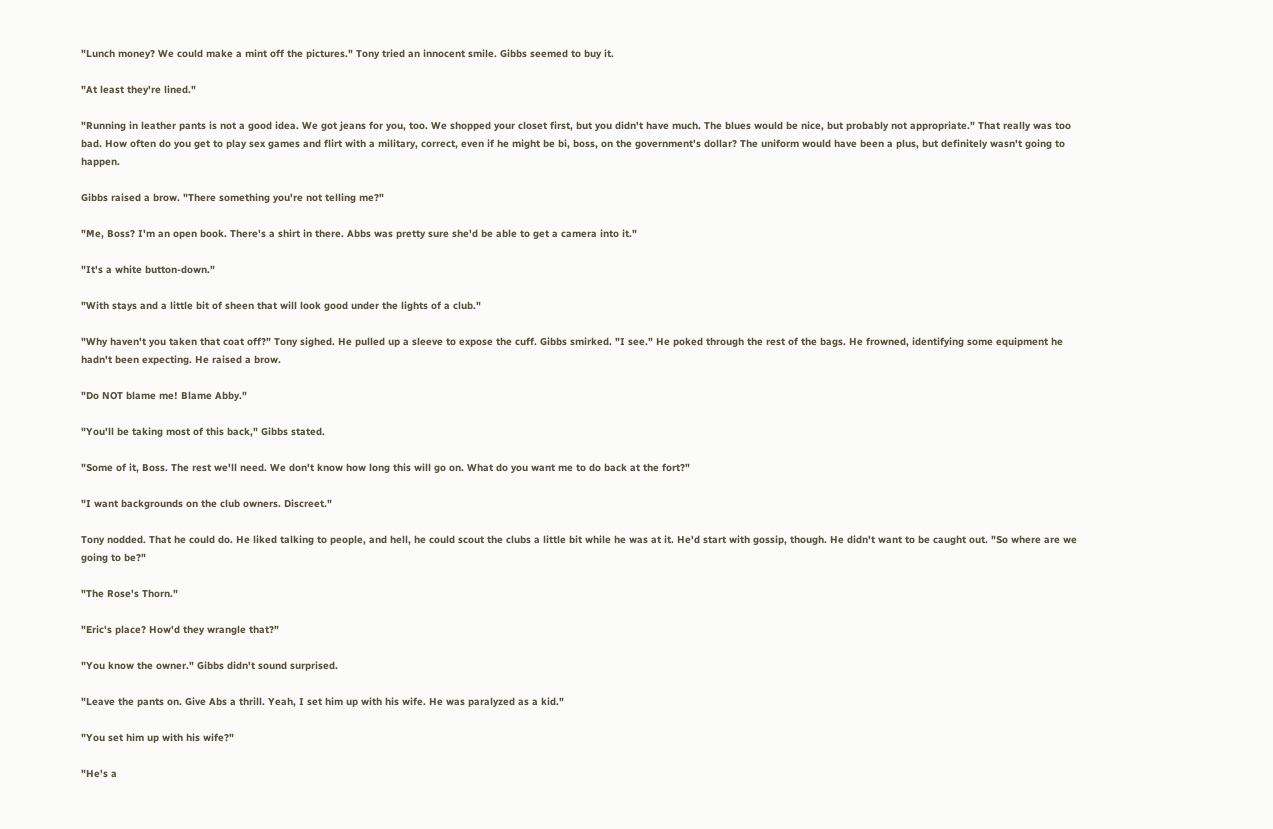"Lunch money? We could make a mint off the pictures." Tony tried an innocent smile. Gibbs seemed to buy it.

"At least they're lined."

"Running in leather pants is not a good idea. We got jeans for you, too. We shopped your closet first, but you didn't have much. The blues would be nice, but probably not appropriate." That really was too bad. How often do you get to play sex games and flirt with a military, correct, even if he might be bi, boss, on the government's dollar? The uniform would have been a plus, but definitely wasn't going to happen.

Gibbs raised a brow. "There something you're not telling me?"

"Me, Boss? I'm an open book. There's a shirt in there. Abbs was pretty sure she'd be able to get a camera into it."

"It's a white button-down."

"With stays and a little bit of sheen that will look good under the lights of a club."

"Why haven't you taken that coat off?" Tony sighed. He pulled up a sleeve to expose the cuff. Gibbs smirked. "I see." He poked through the rest of the bags. He frowned, identifying some equipment he hadn't been expecting. He raised a brow.

"Do NOT blame me! Blame Abby."

"You'll be taking most of this back," Gibbs stated.

"Some of it, Boss. The rest we'll need. We don't know how long this will go on. What do you want me to do back at the fort?"

"I want backgrounds on the club owners. Discreet."

Tony nodded. That he could do. He liked talking to people, and hell, he could scout the clubs a little bit while he was at it. He'd start with gossip, though. He didn't want to be caught out. "So where are we going to be?"

"The Rose's Thorn."

"Eric's place? How'd they wrangle that?"

"You know the owner." Gibbs didn't sound surprised.

"Leave the pants on. Give Abs a thrill. Yeah, I set him up with his wife. He was paralyzed as a kid."

"You set him up with his wife?"

"He's a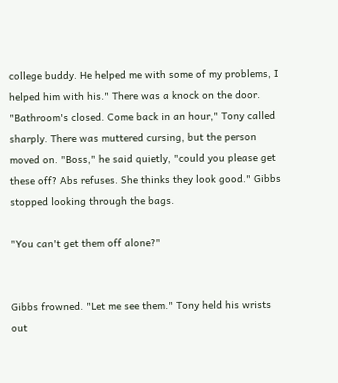college buddy. He helped me with some of my problems, I helped him with his." There was a knock on the door. "Bathroom's closed. Come back in an hour," Tony called sharply. There was muttered cursing, but the person moved on. "Boss," he said quietly, "could you please get these off? Abs refuses. She thinks they look good." Gibbs stopped looking through the bags.

"You can't get them off alone?"


Gibbs frowned. "Let me see them." Tony held his wrists out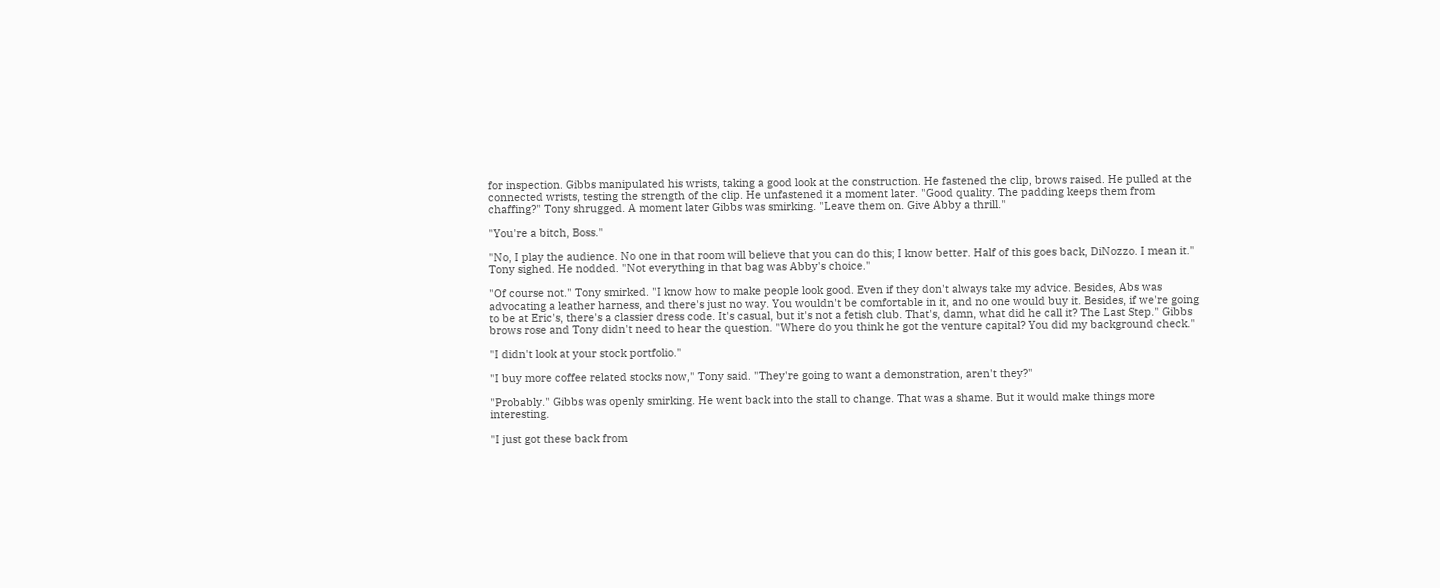for inspection. Gibbs manipulated his wrists, taking a good look at the construction. He fastened the clip, brows raised. He pulled at the connected wrists, testing the strength of the clip. He unfastened it a moment later. "Good quality. The padding keeps them from chaffing?" Tony shrugged. A moment later Gibbs was smirking. "Leave them on. Give Abby a thrill."

"You're a bitch, Boss."

"No, I play the audience. No one in that room will believe that you can do this; I know better. Half of this goes back, DiNozzo. I mean it." Tony sighed. He nodded. "Not everything in that bag was Abby's choice."

"Of course not." Tony smirked. "I know how to make people look good. Even if they don't always take my advice. Besides, Abs was advocating a leather harness, and there's just no way. You wouldn't be comfortable in it, and no one would buy it. Besides, if we're going to be at Eric's, there's a classier dress code. It's casual, but it's not a fetish club. That's, damn, what did he call it? The Last Step." Gibbs brows rose and Tony didn't need to hear the question. "Where do you think he got the venture capital? You did my background check."

"I didn't look at your stock portfolio."

"I buy more coffee related stocks now," Tony said. "They're going to want a demonstration, aren't they?"

"Probably." Gibbs was openly smirking. He went back into the stall to change. That was a shame. But it would make things more interesting.

"I just got these back from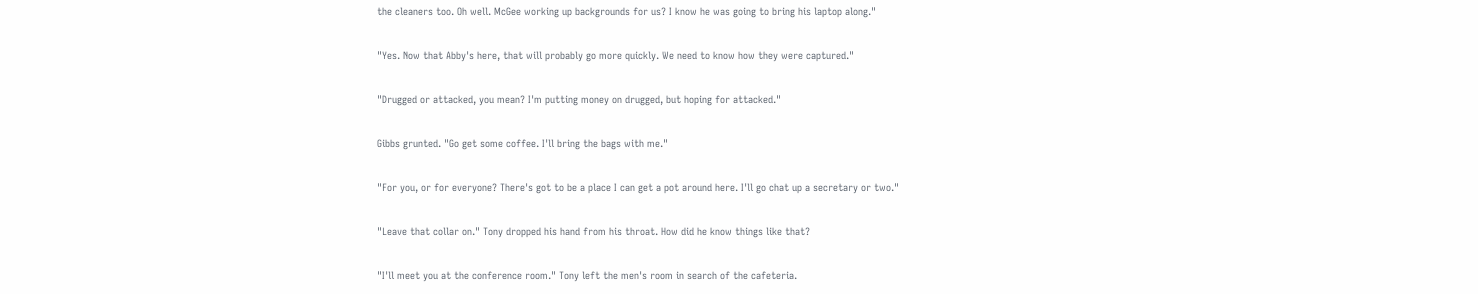the cleaners too. Oh well. McGee working up backgrounds for us? I know he was going to bring his laptop along."

"Yes. Now that Abby's here, that will probably go more quickly. We need to know how they were captured."

"Drugged or attacked, you mean? I'm putting money on drugged, but hoping for attacked."

Gibbs grunted. "Go get some coffee. I'll bring the bags with me."

"For you, or for everyone? There's got to be a place I can get a pot around here. I'll go chat up a secretary or two."

"Leave that collar on." Tony dropped his hand from his throat. How did he know things like that?

"I'll meet you at the conference room." Tony left the men's room in search of the cafeteria.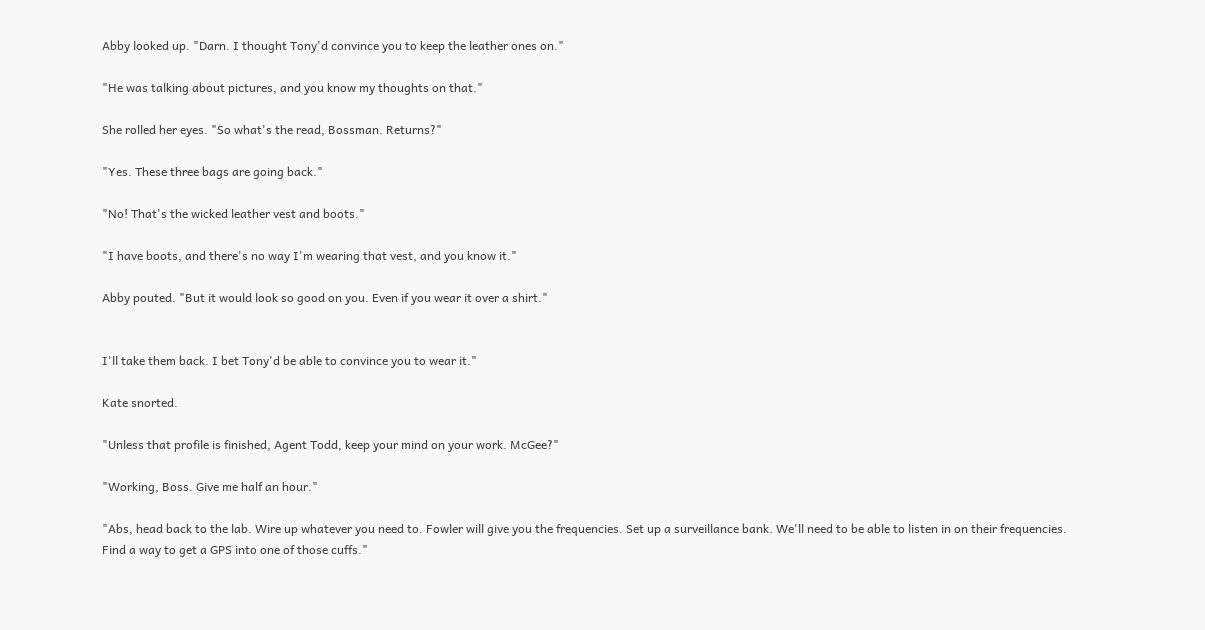Abby looked up. "Darn. I thought Tony'd convince you to keep the leather ones on."

"He was talking about pictures, and you know my thoughts on that."

She rolled her eyes. "So what's the read, Bossman. Returns?"

"Yes. These three bags are going back."

"No! That's the wicked leather vest and boots."

"I have boots, and there's no way I'm wearing that vest, and you know it."

Abby pouted. "But it would look so good on you. Even if you wear it over a shirt."


I'll take them back. I bet Tony'd be able to convince you to wear it."

Kate snorted.

"Unless that profile is finished, Agent Todd, keep your mind on your work. McGee?"

"Working, Boss. Give me half an hour."

"Abs, head back to the lab. Wire up whatever you need to. Fowler will give you the frequencies. Set up a surveillance bank. We'll need to be able to listen in on their frequencies. Find a way to get a GPS into one of those cuffs."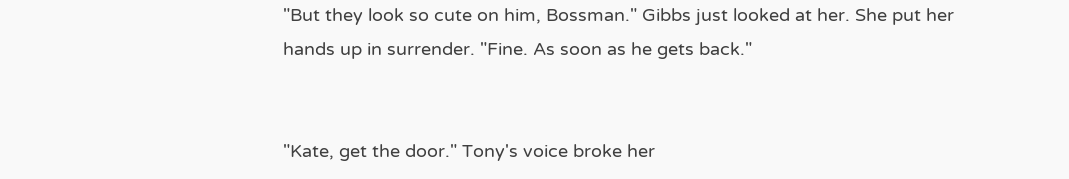"But they look so cute on him, Bossman." Gibbs just looked at her. She put her hands up in surrender. "Fine. As soon as he gets back."


"Kate, get the door." Tony's voice broke her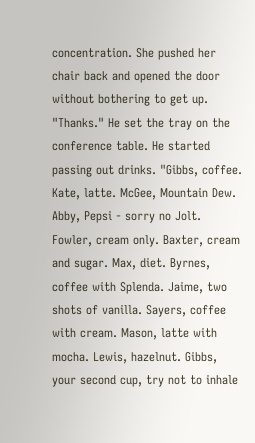concentration. She pushed her chair back and opened the door without bothering to get up. "Thanks." He set the tray on the conference table. He started passing out drinks. "Gibbs, coffee. Kate, latte. McGee, Mountain Dew. Abby, Pepsi - sorry no Jolt. Fowler, cream only. Baxter, cream and sugar. Max, diet. Byrnes, coffee with Splenda. Jaime, two shots of vanilla. Sayers, coffee with cream. Mason, latte with mocha. Lewis, hazelnut. Gibbs, your second cup, try not to inhale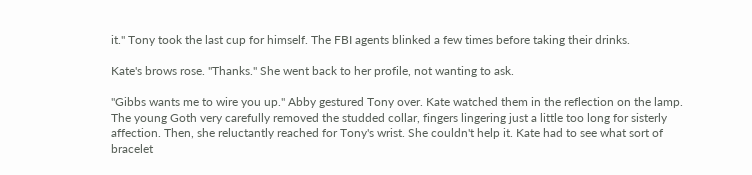it." Tony took the last cup for himself. The FBI agents blinked a few times before taking their drinks.

Kate's brows rose. "Thanks." She went back to her profile, not wanting to ask.

"Gibbs wants me to wire you up." Abby gestured Tony over. Kate watched them in the reflection on the lamp. The young Goth very carefully removed the studded collar, fingers lingering just a little too long for sisterly affection. Then, she reluctantly reached for Tony's wrist. She couldn't help it. Kate had to see what sort of bracelet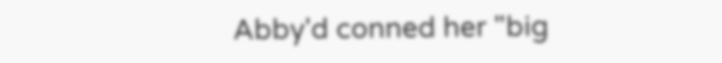Abby'd conned her "big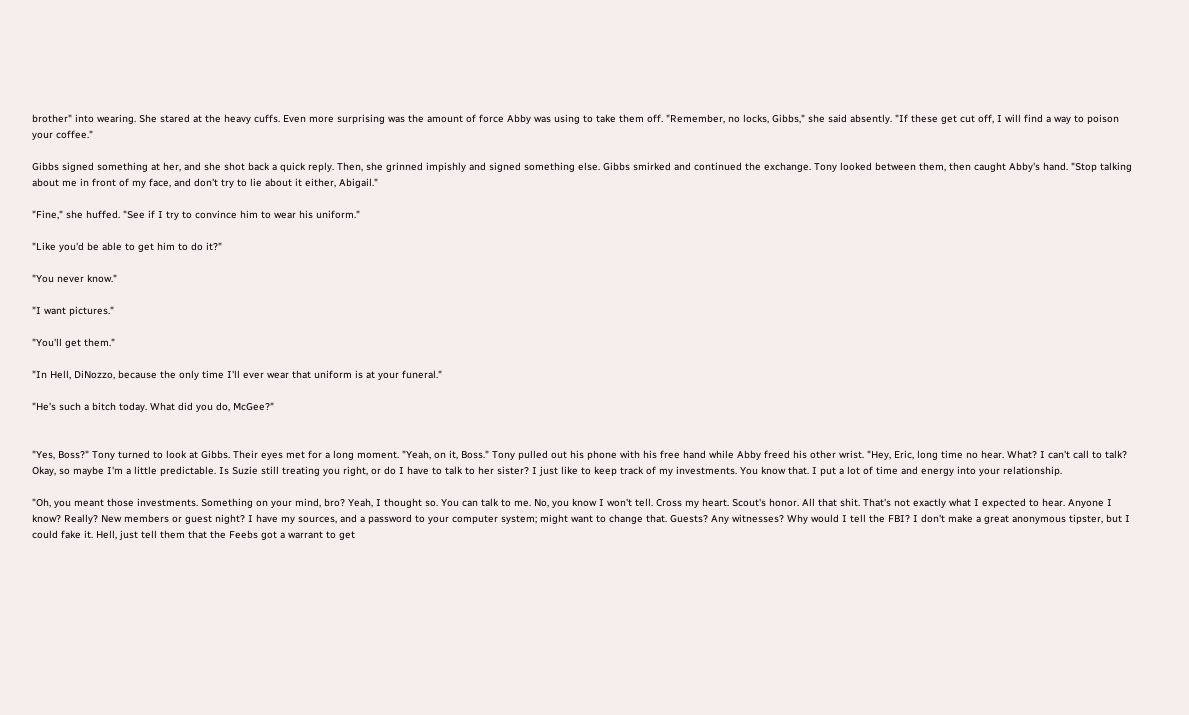brother" into wearing. She stared at the heavy cuffs. Even more surprising was the amount of force Abby was using to take them off. "Remember, no locks, Gibbs," she said absently. "If these get cut off, I will find a way to poison your coffee."

Gibbs signed something at her, and she shot back a quick reply. Then, she grinned impishly and signed something else. Gibbs smirked and continued the exchange. Tony looked between them, then caught Abby's hand. "Stop talking about me in front of my face, and don't try to lie about it either, Abigail."

"Fine," she huffed. "See if I try to convince him to wear his uniform."

"Like you'd be able to get him to do it?"

"You never know."

"I want pictures."

"You'll get them."

"In Hell, DiNozzo, because the only time I'll ever wear that uniform is at your funeral."

"He's such a bitch today. What did you do, McGee?"


"Yes, Boss?" Tony turned to look at Gibbs. Their eyes met for a long moment. "Yeah, on it, Boss." Tony pulled out his phone with his free hand while Abby freed his other wrist. "Hey, Eric, long time no hear. What? I can't call to talk? Okay, so maybe I'm a little predictable. Is Suzie still treating you right, or do I have to talk to her sister? I just like to keep track of my investments. You know that. I put a lot of time and energy into your relationship.

"Oh, you meant those investments. Something on your mind, bro? Yeah, I thought so. You can talk to me. No, you know I won't tell. Cross my heart. Scout's honor. All that shit. That's not exactly what I expected to hear. Anyone I know? Really? New members or guest night? I have my sources, and a password to your computer system; might want to change that. Guests? Any witnesses? Why would I tell the FBI? I don't make a great anonymous tipster, but I could fake it. Hell, just tell them that the Feebs got a warrant to get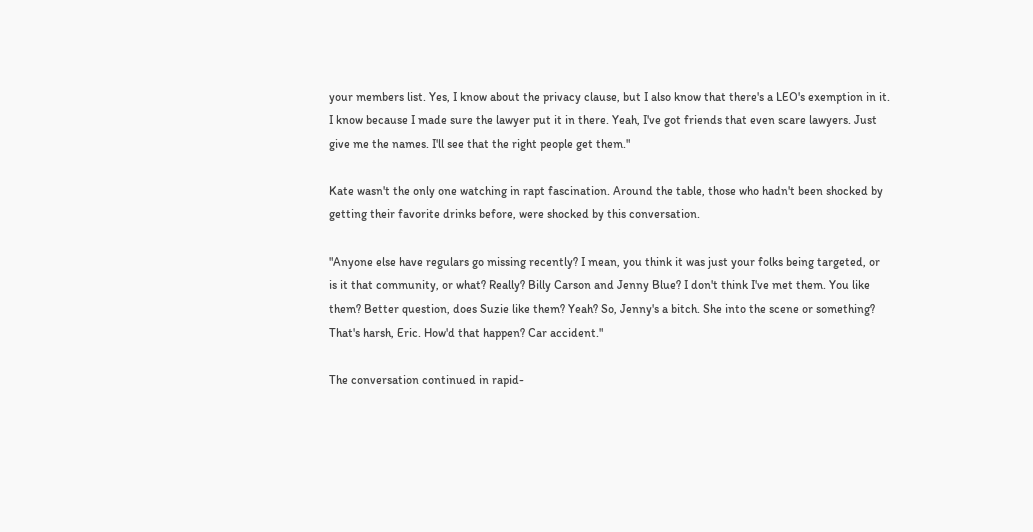your members list. Yes, I know about the privacy clause, but I also know that there's a LEO's exemption in it. I know because I made sure the lawyer put it in there. Yeah, I've got friends that even scare lawyers. Just give me the names. I'll see that the right people get them."

Kate wasn't the only one watching in rapt fascination. Around the table, those who hadn't been shocked by getting their favorite drinks before, were shocked by this conversation.

"Anyone else have regulars go missing recently? I mean, you think it was just your folks being targeted, or is it that community, or what? Really? Billy Carson and Jenny Blue? I don't think I've met them. You like them? Better question, does Suzie like them? Yeah? So, Jenny's a bitch. She into the scene or something? That's harsh, Eric. How'd that happen? Car accident."

The conversation continued in rapid-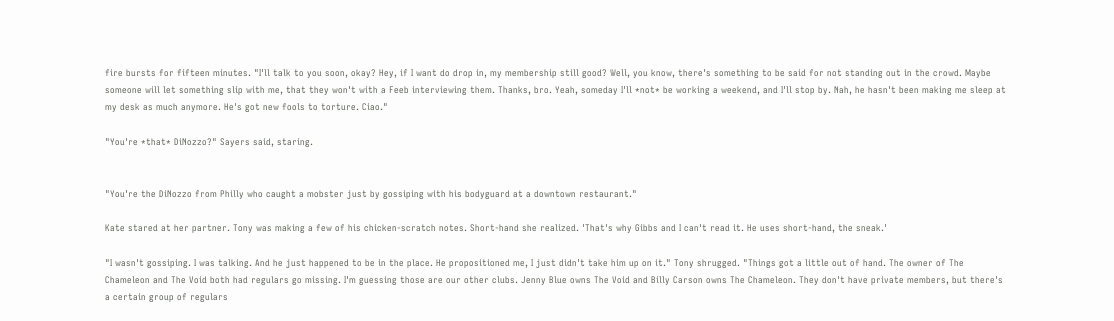fire bursts for fifteen minutes. "I'll talk to you soon, okay? Hey, if I want do drop in, my membership still good? Well, you know, there's something to be said for not standing out in the crowd. Maybe someone will let something slip with me, that they won't with a Feeb interviewing them. Thanks, bro. Yeah, someday I'll *not* be working a weekend, and I'll stop by. Nah, he hasn't been making me sleep at my desk as much anymore. He's got new fools to torture. Ciao."

"You're *that* DiNozzo?" Sayers said, staring.


"You're the DiNozzo from Philly who caught a mobster just by gossiping with his bodyguard at a downtown restaurant."

Kate stared at her partner. Tony was making a few of his chicken-scratch notes. Short-hand she realized. 'That's why Gibbs and I can't read it. He uses short-hand, the sneak.'

"I wasn't gossiping. I was talking. And he just happened to be in the place. He propositioned me, I just didn't take him up on it." Tony shrugged. "Things got a little out of hand. The owner of The Chameleon and The Void both had regulars go missing. I'm guessing those are our other clubs. Jenny Blue owns The Void and Billy Carson owns The Chameleon. They don't have private members, but there's a certain group of regulars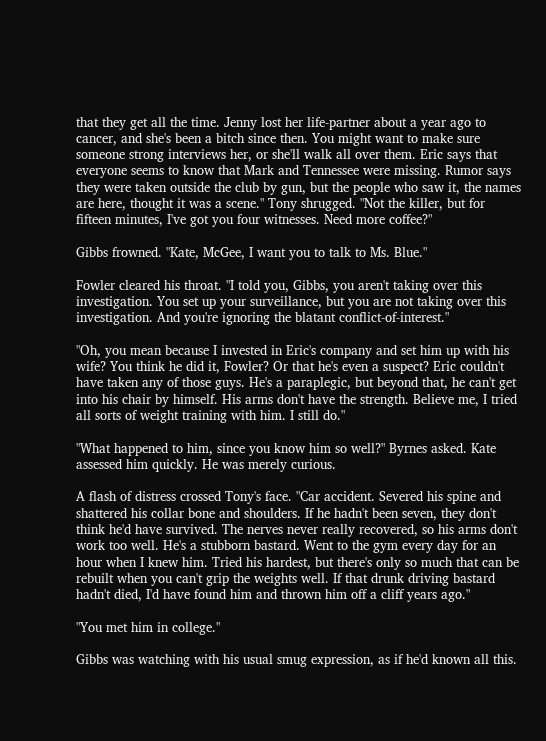that they get all the time. Jenny lost her life-partner about a year ago to cancer, and she's been a bitch since then. You might want to make sure someone strong interviews her, or she'll walk all over them. Eric says that everyone seems to know that Mark and Tennessee were missing. Rumor says they were taken outside the club by gun, but the people who saw it, the names are here, thought it was a scene." Tony shrugged. "Not the killer, but for fifteen minutes, I've got you four witnesses. Need more coffee?"

Gibbs frowned. "Kate, McGee, I want you to talk to Ms. Blue."

Fowler cleared his throat. "I told you, Gibbs, you aren't taking over this investigation. You set up your surveillance, but you are not taking over this investigation. And you're ignoring the blatant conflict-of-interest."

"Oh, you mean because I invested in Eric's company and set him up with his wife? You think he did it, Fowler? Or that he's even a suspect? Eric couldn't have taken any of those guys. He's a paraplegic, but beyond that, he can't get into his chair by himself. His arms don't have the strength. Believe me, I tried all sorts of weight training with him. I still do."

"What happened to him, since you know him so well?" Byrnes asked. Kate assessed him quickly. He was merely curious.

A flash of distress crossed Tony's face. "Car accident. Severed his spine and shattered his collar bone and shoulders. If he hadn't been seven, they don't think he'd have survived. The nerves never really recovered, so his arms don't work too well. He's a stubborn bastard. Went to the gym every day for an hour when I knew him. Tried his hardest, but there's only so much that can be rebuilt when you can't grip the weights well. If that drunk driving bastard hadn't died, I'd have found him and thrown him off a cliff years ago."

"You met him in college."

Gibbs was watching with his usual smug expression, as if he'd known all this.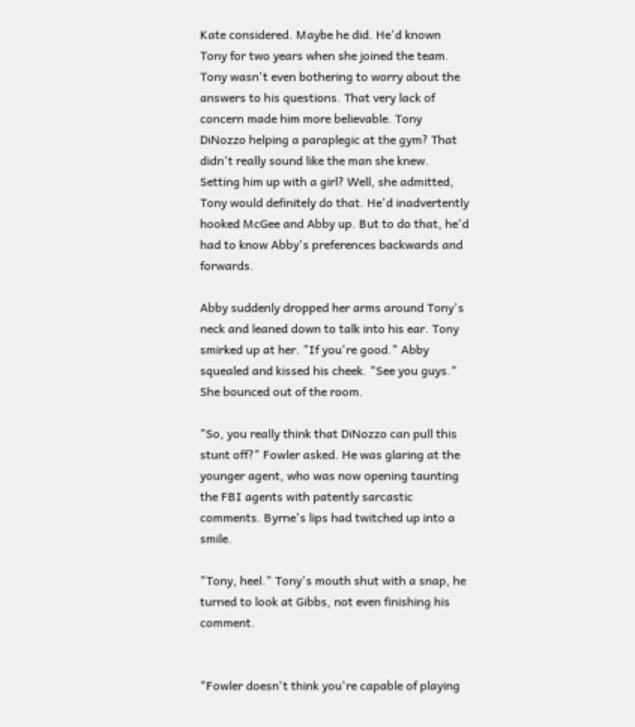Kate considered. Maybe he did. He'd known Tony for two years when she joined the team. Tony wasn't even bothering to worry about the answers to his questions. That very lack of concern made him more believable. Tony DiNozzo helping a paraplegic at the gym? That didn't really sound like the man she knew. Setting him up with a girl? Well, she admitted, Tony would definitely do that. He'd inadvertently hooked McGee and Abby up. But to do that, he'd had to know Abby's preferences backwards and forwards.

Abby suddenly dropped her arms around Tony's neck and leaned down to talk into his ear. Tony smirked up at her. "If you're good." Abby squealed and kissed his cheek. "See you guys." She bounced out of the room.

"So, you really think that DiNozzo can pull this stunt off?" Fowler asked. He was glaring at the younger agent, who was now opening taunting the FBI agents with patently sarcastic comments. Byrne's lips had twitched up into a smile.

"Tony, heel." Tony's mouth shut with a snap, he turned to look at Gibbs, not even finishing his comment.


"Fowler doesn't think you're capable of playing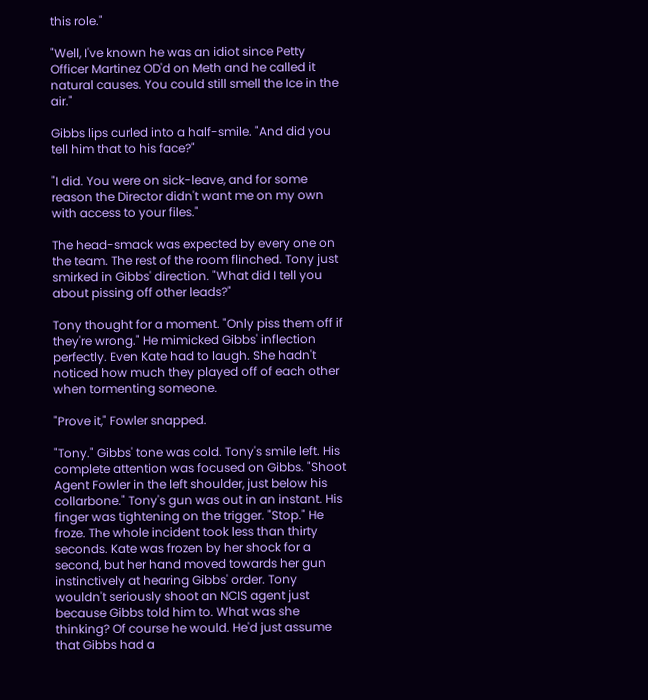this role."

"Well, I've known he was an idiot since Petty Officer Martinez OD'd on Meth and he called it natural causes. You could still smell the Ice in the air."

Gibbs lips curled into a half-smile. "And did you tell him that to his face?"

"I did. You were on sick-leave, and for some reason the Director didn't want me on my own with access to your files."

The head-smack was expected by every one on the team. The rest of the room flinched. Tony just smirked in Gibbs' direction. "What did I tell you about pissing off other leads?"

Tony thought for a moment. "Only piss them off if they're wrong." He mimicked Gibbs' inflection perfectly. Even Kate had to laugh. She hadn't noticed how much they played off of each other when tormenting someone.

"Prove it," Fowler snapped.

"Tony." Gibbs' tone was cold. Tony's smile left. His complete attention was focused on Gibbs. "Shoot Agent Fowler in the left shoulder, just below his collarbone." Tony's gun was out in an instant. His finger was tightening on the trigger. "Stop." He froze. The whole incident took less than thirty seconds. Kate was frozen by her shock for a second, but her hand moved towards her gun instinctively at hearing Gibbs' order. Tony wouldn't seriously shoot an NCIS agent just because Gibbs told him to. What was she thinking? Of course he would. He'd just assume that Gibbs had a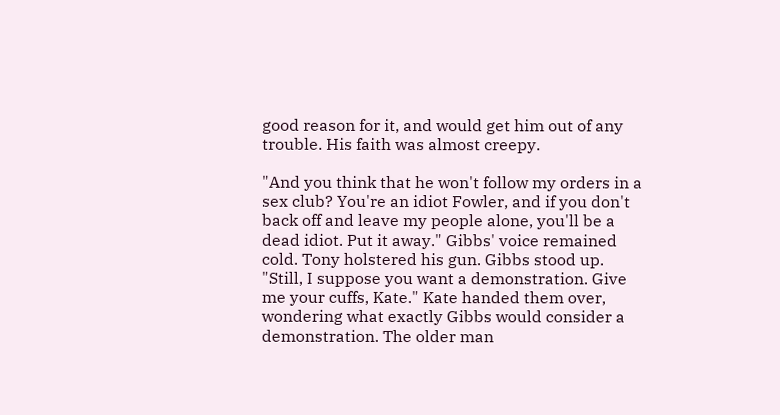good reason for it, and would get him out of any trouble. His faith was almost creepy.

"And you think that he won't follow my orders in a sex club? You're an idiot Fowler, and if you don't back off and leave my people alone, you'll be a dead idiot. Put it away." Gibbs' voice remained cold. Tony holstered his gun. Gibbs stood up. "Still, I suppose you want a demonstration. Give me your cuffs, Kate." Kate handed them over, wondering what exactly Gibbs would consider a demonstration. The older man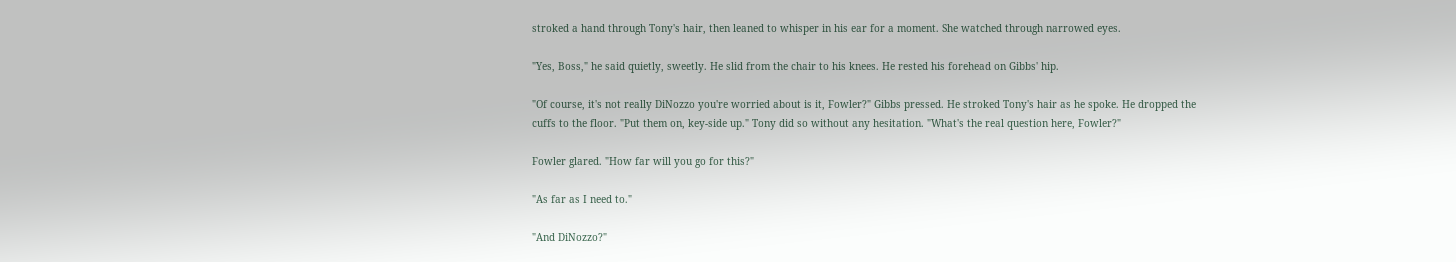stroked a hand through Tony's hair, then leaned to whisper in his ear for a moment. She watched through narrowed eyes.

"Yes, Boss," he said quietly, sweetly. He slid from the chair to his knees. He rested his forehead on Gibbs' hip.

"Of course, it's not really DiNozzo you're worried about is it, Fowler?" Gibbs pressed. He stroked Tony's hair as he spoke. He dropped the cuffs to the floor. "Put them on, key-side up." Tony did so without any hesitation. "What's the real question here, Fowler?"

Fowler glared. "How far will you go for this?"

"As far as I need to."

"And DiNozzo?"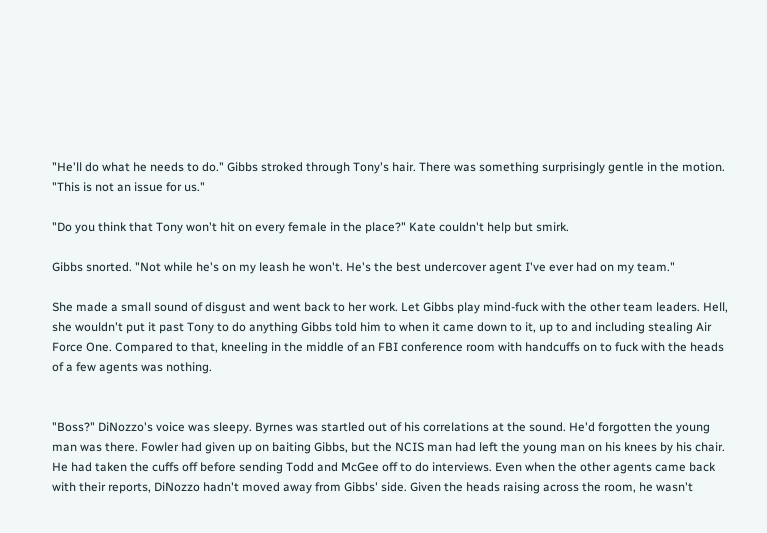"He'll do what he needs to do." Gibbs stroked through Tony's hair. There was something surprisingly gentle in the motion. "This is not an issue for us."

"Do you think that Tony won't hit on every female in the place?" Kate couldn't help but smirk.

Gibbs snorted. "Not while he's on my leash he won't. He's the best undercover agent I've ever had on my team."

She made a small sound of disgust and went back to her work. Let Gibbs play mind-fuck with the other team leaders. Hell, she wouldn't put it past Tony to do anything Gibbs told him to when it came down to it, up to and including stealing Air Force One. Compared to that, kneeling in the middle of an FBI conference room with handcuffs on to fuck with the heads of a few agents was nothing.


"Boss?" DiNozzo's voice was sleepy. Byrnes was startled out of his correlations at the sound. He'd forgotten the young man was there. Fowler had given up on baiting Gibbs, but the NCIS man had left the young man on his knees by his chair. He had taken the cuffs off before sending Todd and McGee off to do interviews. Even when the other agents came back with their reports, DiNozzo hadn't moved away from Gibbs' side. Given the heads raising across the room, he wasn't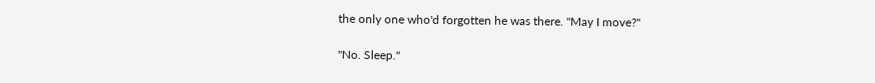the only one who'd forgotten he was there. "May I move?"

"No. Sleep."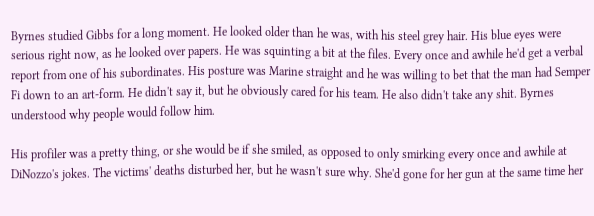Byrnes studied Gibbs for a long moment. He looked older than he was, with his steel grey hair. His blue eyes were serious right now, as he looked over papers. He was squinting a bit at the files. Every once and awhile he'd get a verbal report from one of his subordinates. His posture was Marine straight and he was willing to bet that the man had Semper Fi down to an art-form. He didn't say it, but he obviously cared for his team. He also didn't take any shit. Byrnes understood why people would follow him.

His profiler was a pretty thing, or she would be if she smiled, as opposed to only smirking every once and awhile at DiNozzo's jokes. The victims' deaths disturbed her, but he wasn't sure why. She'd gone for her gun at the same time her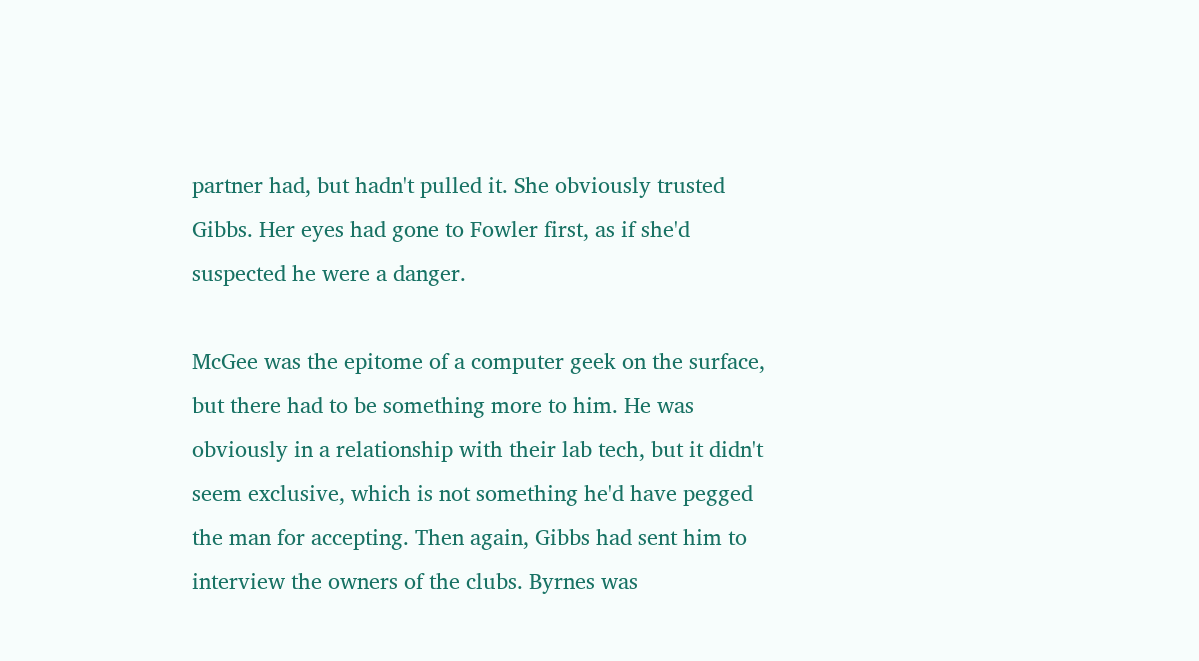partner had, but hadn't pulled it. She obviously trusted Gibbs. Her eyes had gone to Fowler first, as if she'd suspected he were a danger.

McGee was the epitome of a computer geek on the surface, but there had to be something more to him. He was obviously in a relationship with their lab tech, but it didn't seem exclusive, which is not something he'd have pegged the man for accepting. Then again, Gibbs had sent him to interview the owners of the clubs. Byrnes was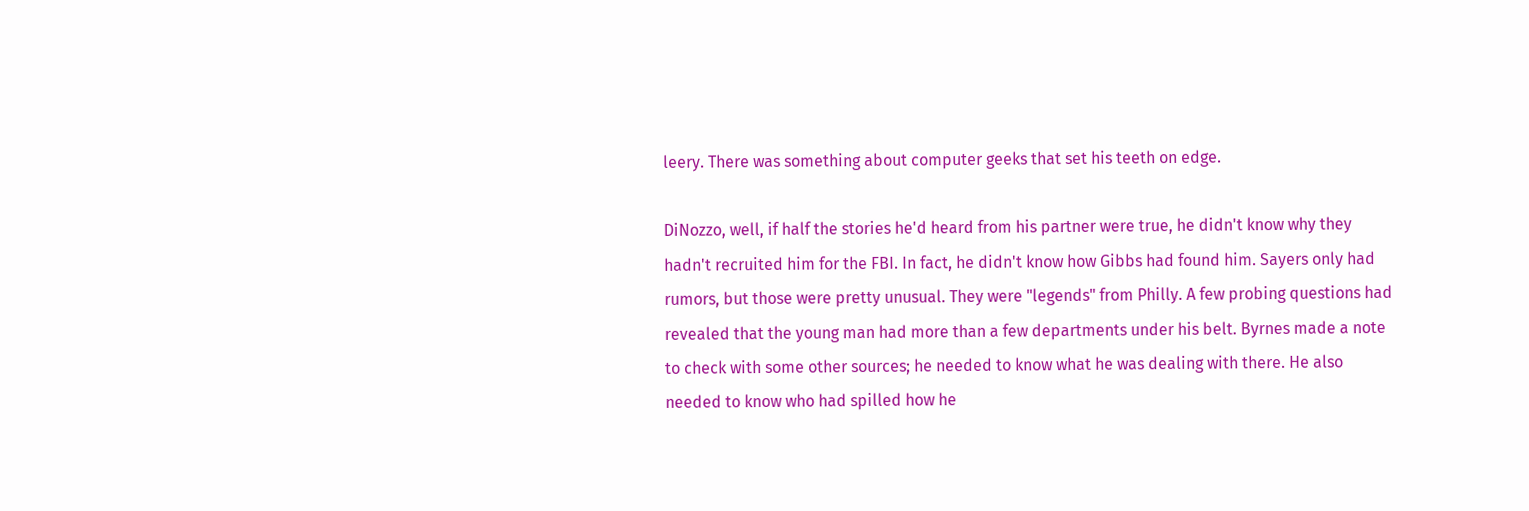leery. There was something about computer geeks that set his teeth on edge.

DiNozzo, well, if half the stories he'd heard from his partner were true, he didn't know why they hadn't recruited him for the FBI. In fact, he didn't know how Gibbs had found him. Sayers only had rumors, but those were pretty unusual. They were "legends" from Philly. A few probing questions had revealed that the young man had more than a few departments under his belt. Byrnes made a note to check with some other sources; he needed to know what he was dealing with there. He also needed to know who had spilled how he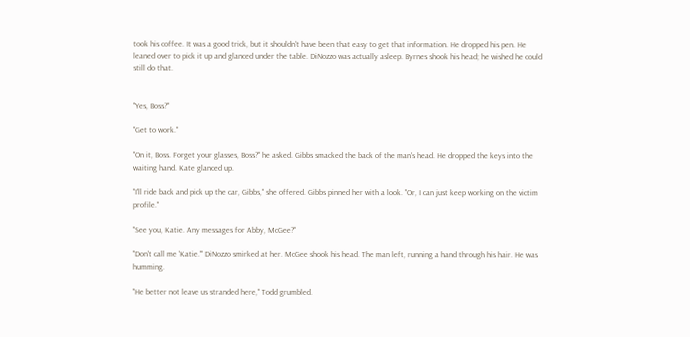took his coffee. It was a good trick, but it shouldn't have been that easy to get that information. He dropped his pen. He leaned over to pick it up and glanced under the table. DiNozzo was actually asleep. Byrnes shook his head; he wished he could still do that.


"Yes, Boss?"

"Get to work."

"On it, Boss. Forget your glasses, Boss?" he asked. Gibbs smacked the back of the man's head. He dropped the keys into the waiting hand. Kate glanced up.

"I'll ride back and pick up the car, Gibbs," she offered. Gibbs pinned her with a look. "Or, I can just keep working on the victim profile."

"See you, Katie. Any messages for Abby, McGee?"

"Don't call me 'Katie.'" DiNozzo smirked at her. McGee shook his head. The man left, running a hand through his hair. He was humming.

"He better not leave us stranded here," Todd grumbled.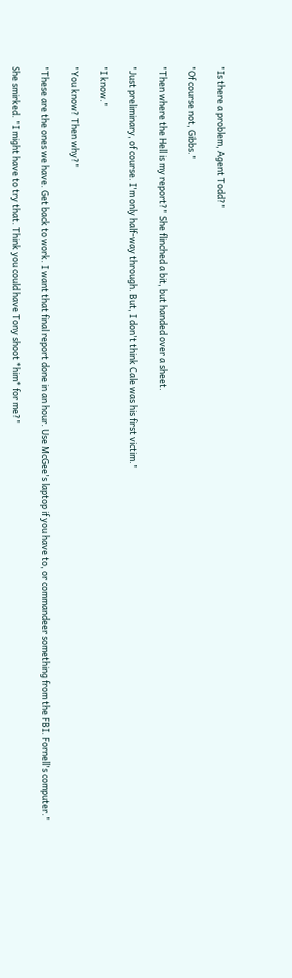"Is there a problem, Agent Todd?"

"Of course not, Gibbs."

"Then where the Hell is my report?" She flinched a bit, but handed over a sheet.

"Just preliminary, of course. I'm only half-way through. But, I don't think Cale was his first victim."

"I know."

"You know? Then why?"

"These are the ones we have. Get back to work. I want that final report done in an hour. Use McGee's laptop if you have to, or commandeer something from the FBI. Fornell's computer."

She smirked. "I might have to try that. Think you could have Tony shoot *him* for me?"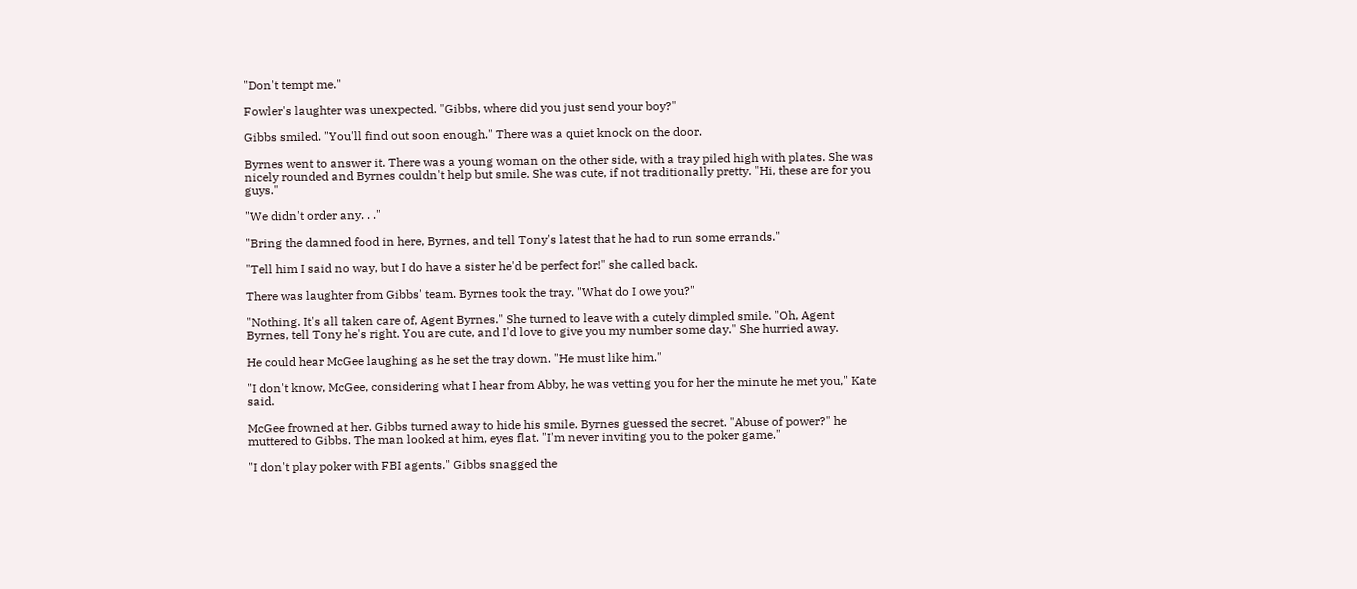"Don't tempt me."

Fowler's laughter was unexpected. "Gibbs, where did you just send your boy?"

Gibbs smiled. "You'll find out soon enough." There was a quiet knock on the door.

Byrnes went to answer it. There was a young woman on the other side, with a tray piled high with plates. She was nicely rounded and Byrnes couldn't help but smile. She was cute, if not traditionally pretty. "Hi, these are for you guys."

"We didn't order any. . ."

"Bring the damned food in here, Byrnes, and tell Tony's latest that he had to run some errands."

"Tell him I said no way, but I do have a sister he'd be perfect for!" she called back.

There was laughter from Gibbs' team. Byrnes took the tray. "What do I owe you?"

"Nothing. It's all taken care of, Agent Byrnes." She turned to leave with a cutely dimpled smile. "Oh, Agent Byrnes, tell Tony he's right. You are cute, and I'd love to give you my number some day." She hurried away.

He could hear McGee laughing as he set the tray down. "He must like him."

"I don't know, McGee, considering what I hear from Abby, he was vetting you for her the minute he met you," Kate said.

McGee frowned at her. Gibbs turned away to hide his smile. Byrnes guessed the secret. "Abuse of power?" he muttered to Gibbs. The man looked at him, eyes flat. "I'm never inviting you to the poker game."

"I don't play poker with FBI agents." Gibbs snagged the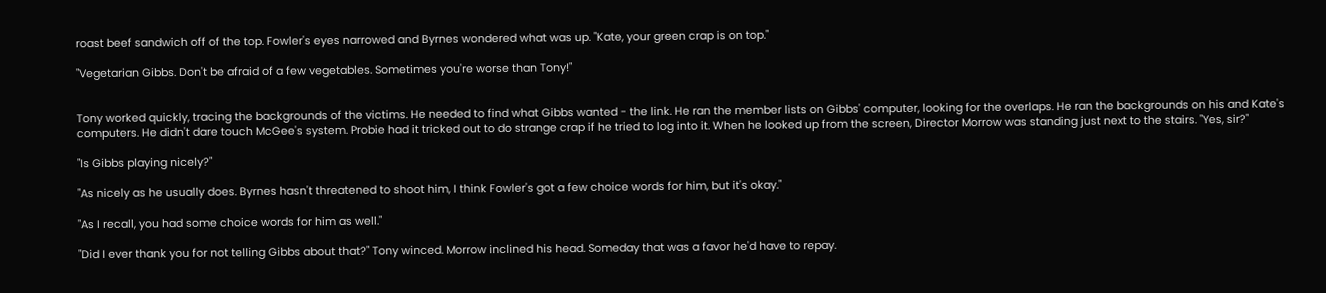roast beef sandwich off of the top. Fowler's eyes narrowed and Byrnes wondered what was up. "Kate, your green crap is on top."

"Vegetarian Gibbs. Don't be afraid of a few vegetables. Sometimes you're worse than Tony!"


Tony worked quickly, tracing the backgrounds of the victims. He needed to find what Gibbs wanted - the link. He ran the member lists on Gibbs' computer, looking for the overlaps. He ran the backgrounds on his and Kate's computers. He didn't dare touch McGee's system. Probie had it tricked out to do strange crap if he tried to log into it. When he looked up from the screen, Director Morrow was standing just next to the stairs. "Yes, sir?"

"Is Gibbs playing nicely?"

"As nicely as he usually does. Byrnes hasn't threatened to shoot him, I think Fowler's got a few choice words for him, but it's okay."

"As I recall, you had some choice words for him as well."

"Did I ever thank you for not telling Gibbs about that?" Tony winced. Morrow inclined his head. Someday that was a favor he'd have to repay.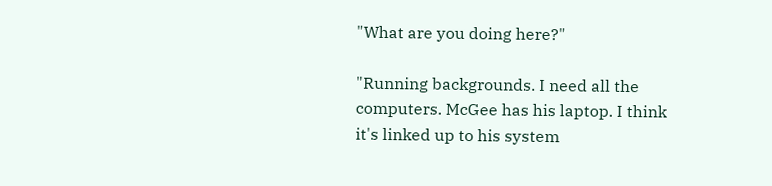"What are you doing here?"

"Running backgrounds. I need all the computers. McGee has his laptop. I think it's linked up to his system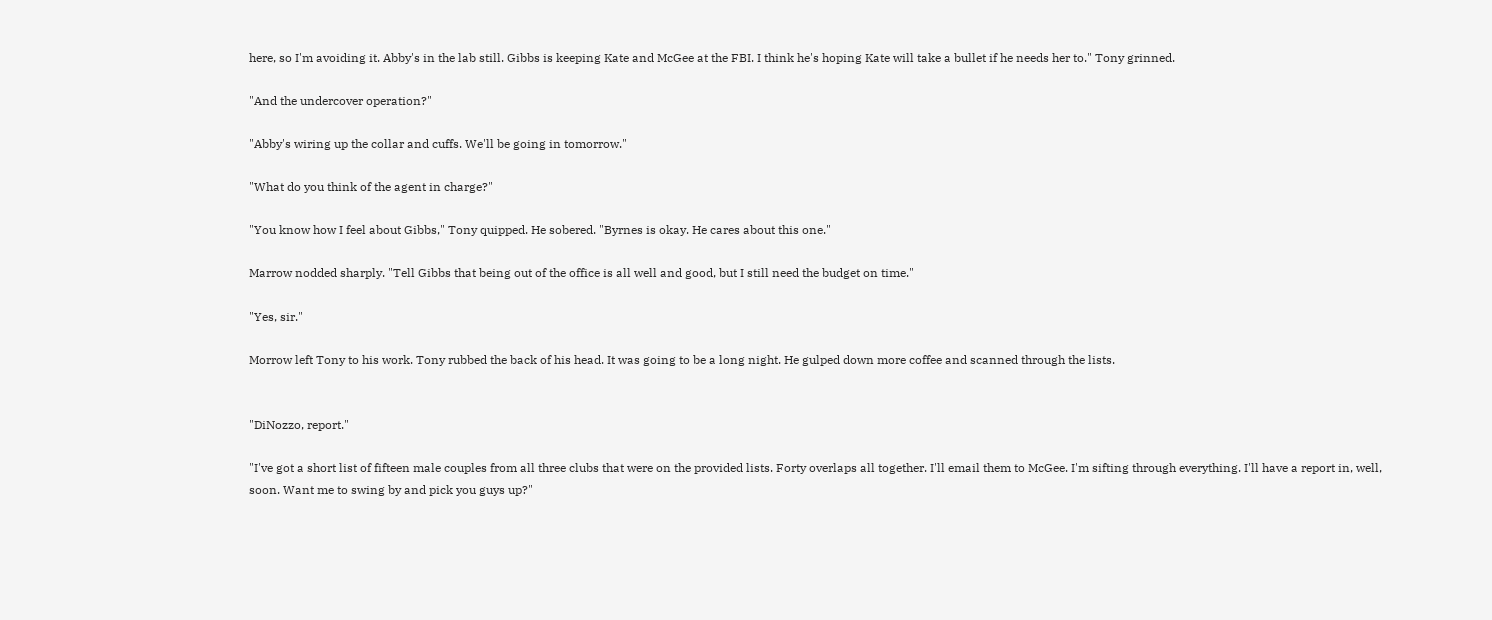here, so I'm avoiding it. Abby's in the lab still. Gibbs is keeping Kate and McGee at the FBI. I think he's hoping Kate will take a bullet if he needs her to." Tony grinned.

"And the undercover operation?"

"Abby's wiring up the collar and cuffs. We'll be going in tomorrow."

"What do you think of the agent in charge?"

"You know how I feel about Gibbs," Tony quipped. He sobered. "Byrnes is okay. He cares about this one."

Marrow nodded sharply. "Tell Gibbs that being out of the office is all well and good, but I still need the budget on time."

"Yes, sir."

Morrow left Tony to his work. Tony rubbed the back of his head. It was going to be a long night. He gulped down more coffee and scanned through the lists.


"DiNozzo, report."

"I've got a short list of fifteen male couples from all three clubs that were on the provided lists. Forty overlaps all together. I'll email them to McGee. I'm sifting through everything. I'll have a report in, well, soon. Want me to swing by and pick you guys up?"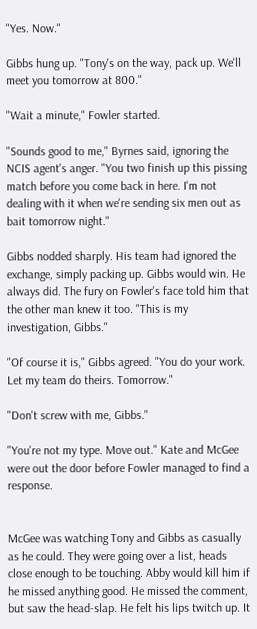"Yes. Now."

Gibbs hung up. "Tony's on the way, pack up. We'll meet you tomorrow at 800."

"Wait a minute," Fowler started.

"Sounds good to me," Byrnes said, ignoring the NCIS agent's anger. "You two finish up this pissing match before you come back in here. I'm not dealing with it when we're sending six men out as bait tomorrow night."

Gibbs nodded sharply. His team had ignored the exchange, simply packing up. Gibbs would win. He always did. The fury on Fowler's face told him that the other man knew it too. "This is my investigation, Gibbs."

"Of course it is," Gibbs agreed. "You do your work. Let my team do theirs. Tomorrow."

"Don't screw with me, Gibbs."

"You're not my type. Move out." Kate and McGee were out the door before Fowler managed to find a response.


McGee was watching Tony and Gibbs as casually as he could. They were going over a list, heads close enough to be touching. Abby would kill him if he missed anything good. He missed the comment, but saw the head-slap. He felt his lips twitch up. It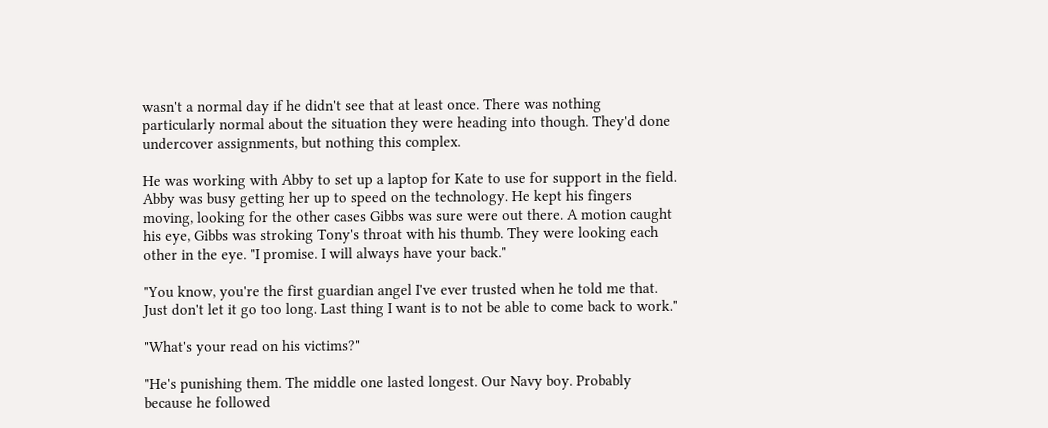wasn't a normal day if he didn't see that at least once. There was nothing particularly normal about the situation they were heading into though. They'd done undercover assignments, but nothing this complex.

He was working with Abby to set up a laptop for Kate to use for support in the field. Abby was busy getting her up to speed on the technology. He kept his fingers moving, looking for the other cases Gibbs was sure were out there. A motion caught his eye, Gibbs was stroking Tony's throat with his thumb. They were looking each other in the eye. "I promise. I will always have your back."

"You know, you're the first guardian angel I've ever trusted when he told me that. Just don't let it go too long. Last thing I want is to not be able to come back to work."

"What's your read on his victims?"

"He's punishing them. The middle one lasted longest. Our Navy boy. Probably because he followed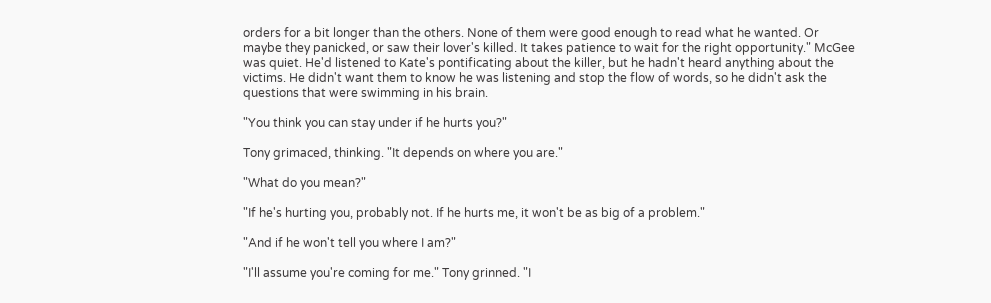orders for a bit longer than the others. None of them were good enough to read what he wanted. Or maybe they panicked, or saw their lover's killed. It takes patience to wait for the right opportunity." McGee was quiet. He'd listened to Kate's pontificating about the killer, but he hadn't heard anything about the victims. He didn't want them to know he was listening and stop the flow of words, so he didn't ask the questions that were swimming in his brain.

"You think you can stay under if he hurts you?"

Tony grimaced, thinking. "It depends on where you are."

"What do you mean?"

"If he's hurting you, probably not. If he hurts me, it won't be as big of a problem."

"And if he won't tell you where I am?"

"I'll assume you're coming for me." Tony grinned. "I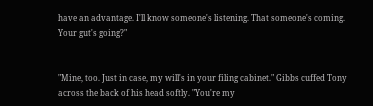have an advantage. I'll know someone's listening. That someone's coming. Your gut's going?"


"Mine, too. Just in case, my will's in your filing cabinet." Gibbs cuffed Tony across the back of his head softly. "You're my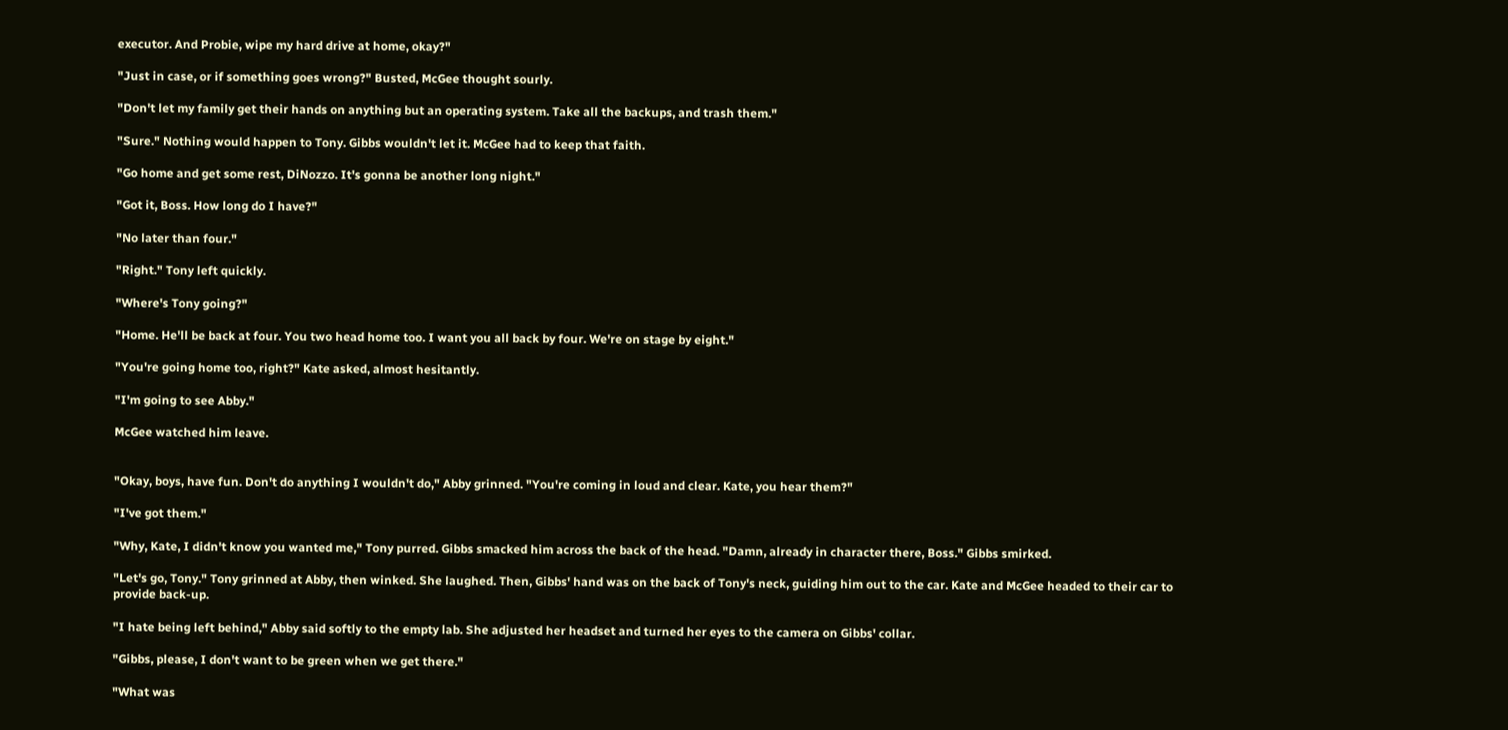executor. And Probie, wipe my hard drive at home, okay?"

"Just in case, or if something goes wrong?" Busted, McGee thought sourly.

"Don't let my family get their hands on anything but an operating system. Take all the backups, and trash them."

"Sure." Nothing would happen to Tony. Gibbs wouldn't let it. McGee had to keep that faith.

"Go home and get some rest, DiNozzo. It's gonna be another long night."

"Got it, Boss. How long do I have?"

"No later than four."

"Right." Tony left quickly.

"Where's Tony going?"

"Home. He'll be back at four. You two head home too. I want you all back by four. We're on stage by eight."

"You're going home too, right?" Kate asked, almost hesitantly.

"I'm going to see Abby."

McGee watched him leave.


"Okay, boys, have fun. Don't do anything I wouldn't do," Abby grinned. "You're coming in loud and clear. Kate, you hear them?"

"I've got them."

"Why, Kate, I didn't know you wanted me," Tony purred. Gibbs smacked him across the back of the head. "Damn, already in character there, Boss." Gibbs smirked.

"Let's go, Tony." Tony grinned at Abby, then winked. She laughed. Then, Gibbs' hand was on the back of Tony's neck, guiding him out to the car. Kate and McGee headed to their car to provide back-up.

"I hate being left behind," Abby said softly to the empty lab. She adjusted her headset and turned her eyes to the camera on Gibbs' collar.

"Gibbs, please, I don't want to be green when we get there."

"What was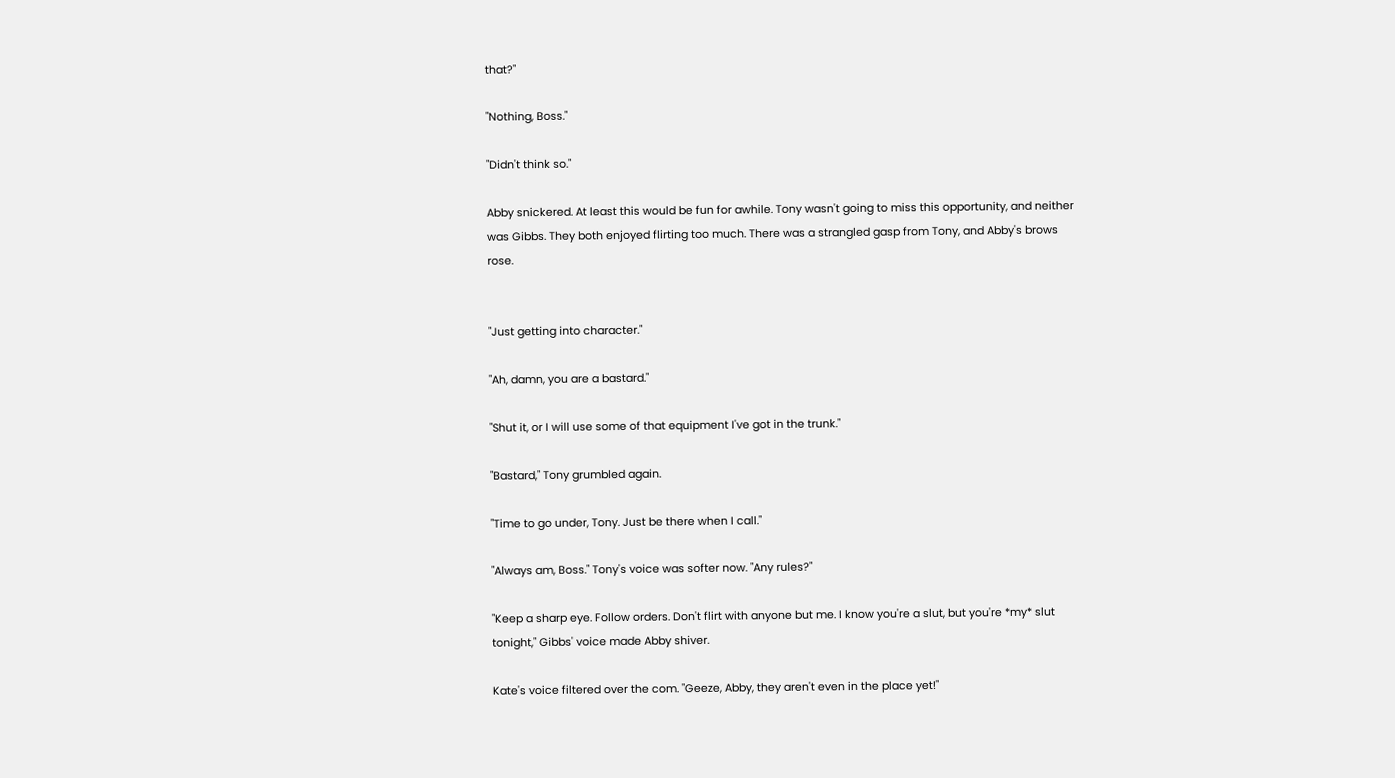that?"

"Nothing, Boss."

"Didn't think so."

Abby snickered. At least this would be fun for awhile. Tony wasn't going to miss this opportunity, and neither was Gibbs. They both enjoyed flirting too much. There was a strangled gasp from Tony, and Abby's brows rose.


"Just getting into character."

"Ah, damn, you are a bastard."

"Shut it, or I will use some of that equipment I've got in the trunk."

"Bastard," Tony grumbled again.

"Time to go under, Tony. Just be there when I call."

"Always am, Boss." Tony's voice was softer now. "Any rules?"

"Keep a sharp eye. Follow orders. Don't flirt with anyone but me. I know you're a slut, but you're *my* slut tonight," Gibbs' voice made Abby shiver.

Kate's voice filtered over the com. "Geeze, Abby, they aren't even in the place yet!"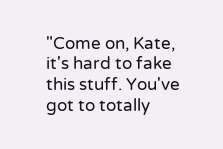"Come on, Kate, it's hard to fake this stuff. You've got to totally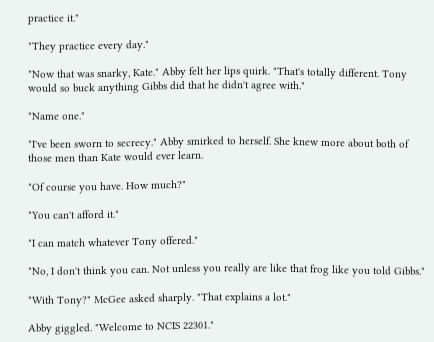practice it."

"They practice every day."

"Now that was snarky, Kate." Abby felt her lips quirk. "That's totally different. Tony would so buck anything Gibbs did that he didn't agree with."

"Name one."

"I've been sworn to secrecy." Abby smirked to herself. She knew more about both of those men than Kate would ever learn.

"Of course you have. How much?"

"You can't afford it."

"I can match whatever Tony offered."

"No, I don't think you can. Not unless you really are like that frog like you told Gibbs."

"With Tony?" McGee asked sharply. "That explains a lot."

Abby giggled. "Welcome to NCIS 22301."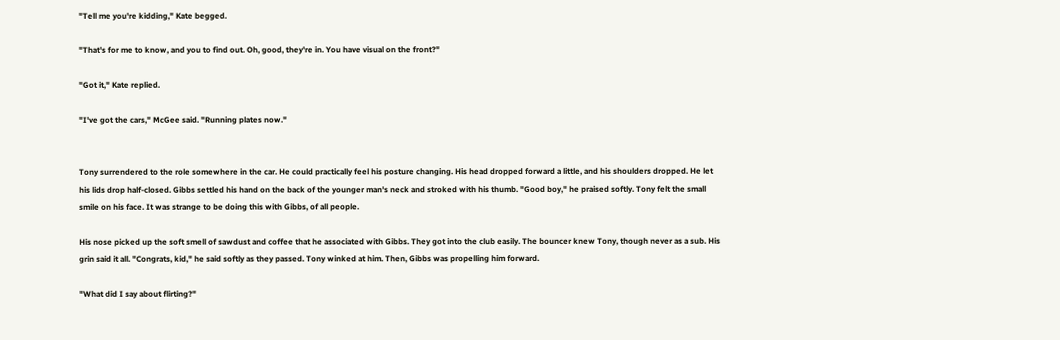"Tell me you're kidding," Kate begged.

"That's for me to know, and you to find out. Oh, good, they're in. You have visual on the front?"

"Got it," Kate replied.

"I've got the cars," McGee said. "Running plates now."


Tony surrendered to the role somewhere in the car. He could practically feel his posture changing. His head dropped forward a little, and his shoulders dropped. He let his lids drop half-closed. Gibbs settled his hand on the back of the younger man's neck and stroked with his thumb. "Good boy," he praised softly. Tony felt the small smile on his face. It was strange to be doing this with Gibbs, of all people.

His nose picked up the soft smell of sawdust and coffee that he associated with Gibbs. They got into the club easily. The bouncer knew Tony, though never as a sub. His grin said it all. "Congrats, kid," he said softly as they passed. Tony winked at him. Then, Gibbs was propelling him forward.

"What did I say about flirting?"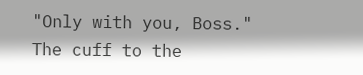"Only with you, Boss." The cuff to the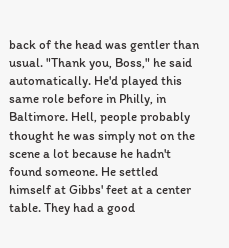back of the head was gentler than usual. "Thank you, Boss," he said automatically. He'd played this same role before in Philly, in Baltimore. Hell, people probably thought he was simply not on the scene a lot because he hadn't found someone. He settled himself at Gibbs' feet at a center table. They had a good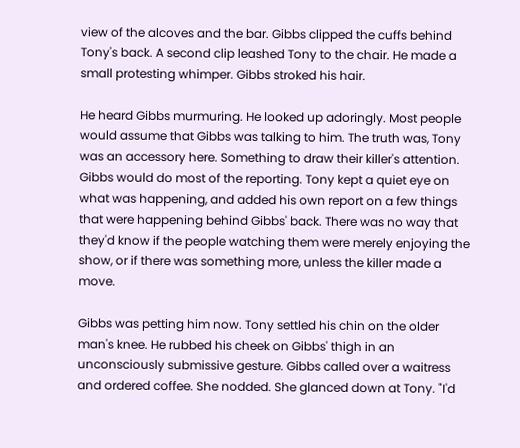view of the alcoves and the bar. Gibbs clipped the cuffs behind Tony's back. A second clip leashed Tony to the chair. He made a small protesting whimper. Gibbs stroked his hair.

He heard Gibbs murmuring. He looked up adoringly. Most people would assume that Gibbs was talking to him. The truth was, Tony was an accessory here. Something to draw their killer's attention. Gibbs would do most of the reporting. Tony kept a quiet eye on what was happening, and added his own report on a few things that were happening behind Gibbs' back. There was no way that they'd know if the people watching them were merely enjoying the show, or if there was something more, unless the killer made a move.

Gibbs was petting him now. Tony settled his chin on the older man's knee. He rubbed his cheek on Gibbs' thigh in an unconsciously submissive gesture. Gibbs called over a waitress and ordered coffee. She nodded. She glanced down at Tony. "I'd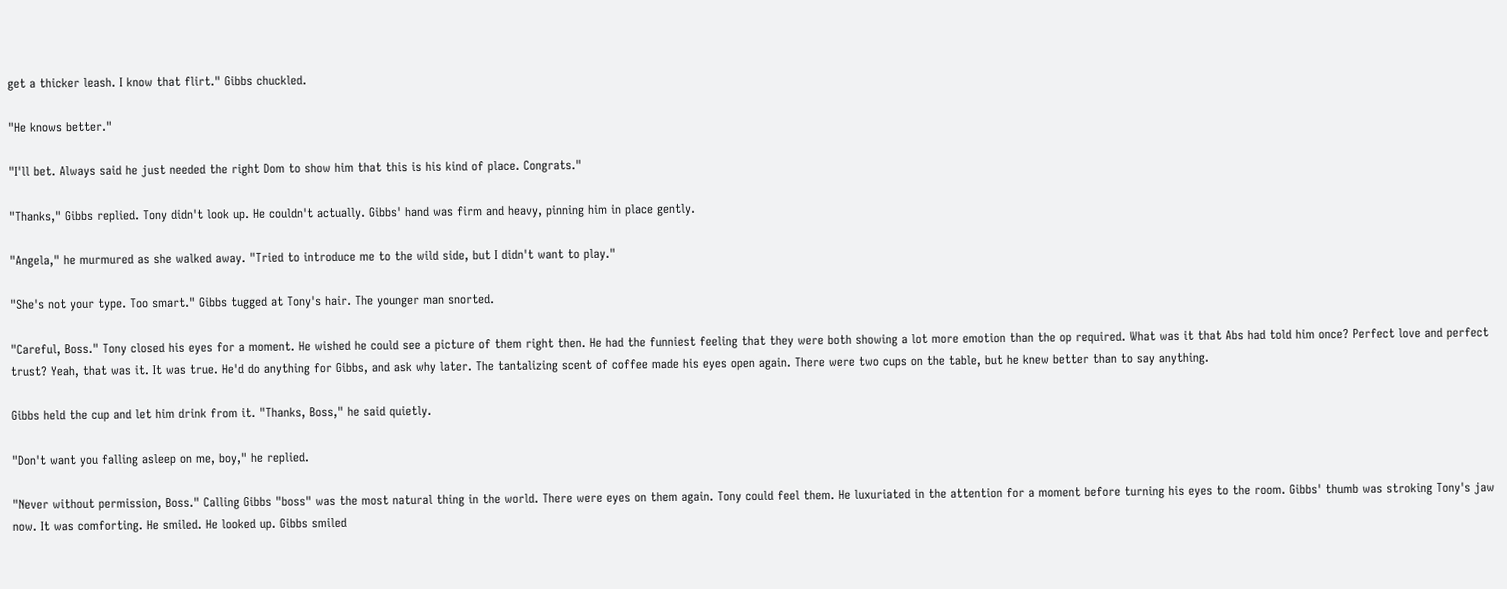get a thicker leash. I know that flirt." Gibbs chuckled.

"He knows better."

"I'll bet. Always said he just needed the right Dom to show him that this is his kind of place. Congrats."

"Thanks," Gibbs replied. Tony didn't look up. He couldn't actually. Gibbs' hand was firm and heavy, pinning him in place gently.

"Angela," he murmured as she walked away. "Tried to introduce me to the wild side, but I didn't want to play."

"She's not your type. Too smart." Gibbs tugged at Tony's hair. The younger man snorted.

"Careful, Boss." Tony closed his eyes for a moment. He wished he could see a picture of them right then. He had the funniest feeling that they were both showing a lot more emotion than the op required. What was it that Abs had told him once? Perfect love and perfect trust? Yeah, that was it. It was true. He'd do anything for Gibbs, and ask why later. The tantalizing scent of coffee made his eyes open again. There were two cups on the table, but he knew better than to say anything.

Gibbs held the cup and let him drink from it. "Thanks, Boss," he said quietly.

"Don't want you falling asleep on me, boy," he replied.

"Never without permission, Boss." Calling Gibbs "boss" was the most natural thing in the world. There were eyes on them again. Tony could feel them. He luxuriated in the attention for a moment before turning his eyes to the room. Gibbs' thumb was stroking Tony's jaw now. It was comforting. He smiled. He looked up. Gibbs smiled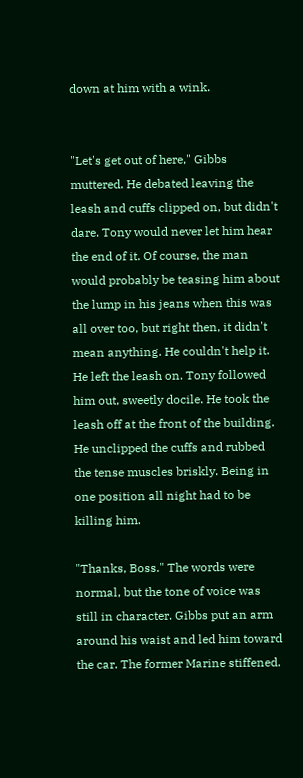down at him with a wink.


"Let's get out of here," Gibbs muttered. He debated leaving the leash and cuffs clipped on, but didn't dare. Tony would never let him hear the end of it. Of course, the man would probably be teasing him about the lump in his jeans when this was all over too, but right then, it didn't mean anything. He couldn't help it. He left the leash on. Tony followed him out, sweetly docile. He took the leash off at the front of the building. He unclipped the cuffs and rubbed the tense muscles briskly. Being in one position all night had to be killing him.

"Thanks, Boss." The words were normal, but the tone of voice was still in character. Gibbs put an arm around his waist and led him toward the car. The former Marine stiffened.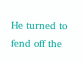He turned to fend off the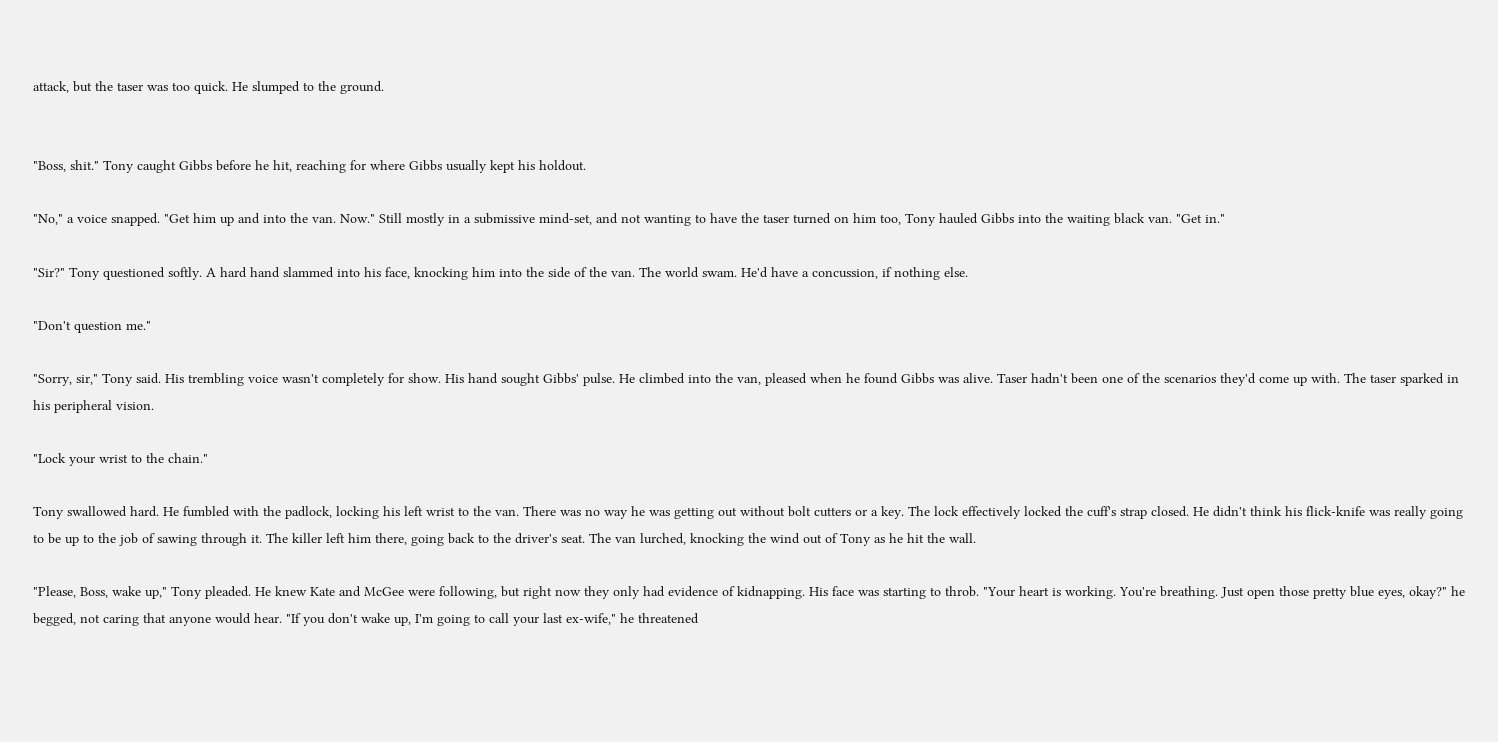attack, but the taser was too quick. He slumped to the ground.


"Boss, shit." Tony caught Gibbs before he hit, reaching for where Gibbs usually kept his holdout.

"No," a voice snapped. "Get him up and into the van. Now." Still mostly in a submissive mind-set, and not wanting to have the taser turned on him too, Tony hauled Gibbs into the waiting black van. "Get in."

"Sir?" Tony questioned softly. A hard hand slammed into his face, knocking him into the side of the van. The world swam. He'd have a concussion, if nothing else.

"Don't question me."

"Sorry, sir," Tony said. His trembling voice wasn't completely for show. His hand sought Gibbs' pulse. He climbed into the van, pleased when he found Gibbs was alive. Taser hadn't been one of the scenarios they'd come up with. The taser sparked in his peripheral vision.

"Lock your wrist to the chain."

Tony swallowed hard. He fumbled with the padlock, locking his left wrist to the van. There was no way he was getting out without bolt cutters or a key. The lock effectively locked the cuff's strap closed. He didn't think his flick-knife was really going to be up to the job of sawing through it. The killer left him there, going back to the driver's seat. The van lurched, knocking the wind out of Tony as he hit the wall.

"Please, Boss, wake up," Tony pleaded. He knew Kate and McGee were following, but right now they only had evidence of kidnapping. His face was starting to throb. "Your heart is working. You're breathing. Just open those pretty blue eyes, okay?" he begged, not caring that anyone would hear. "If you don't wake up, I'm going to call your last ex-wife," he threatened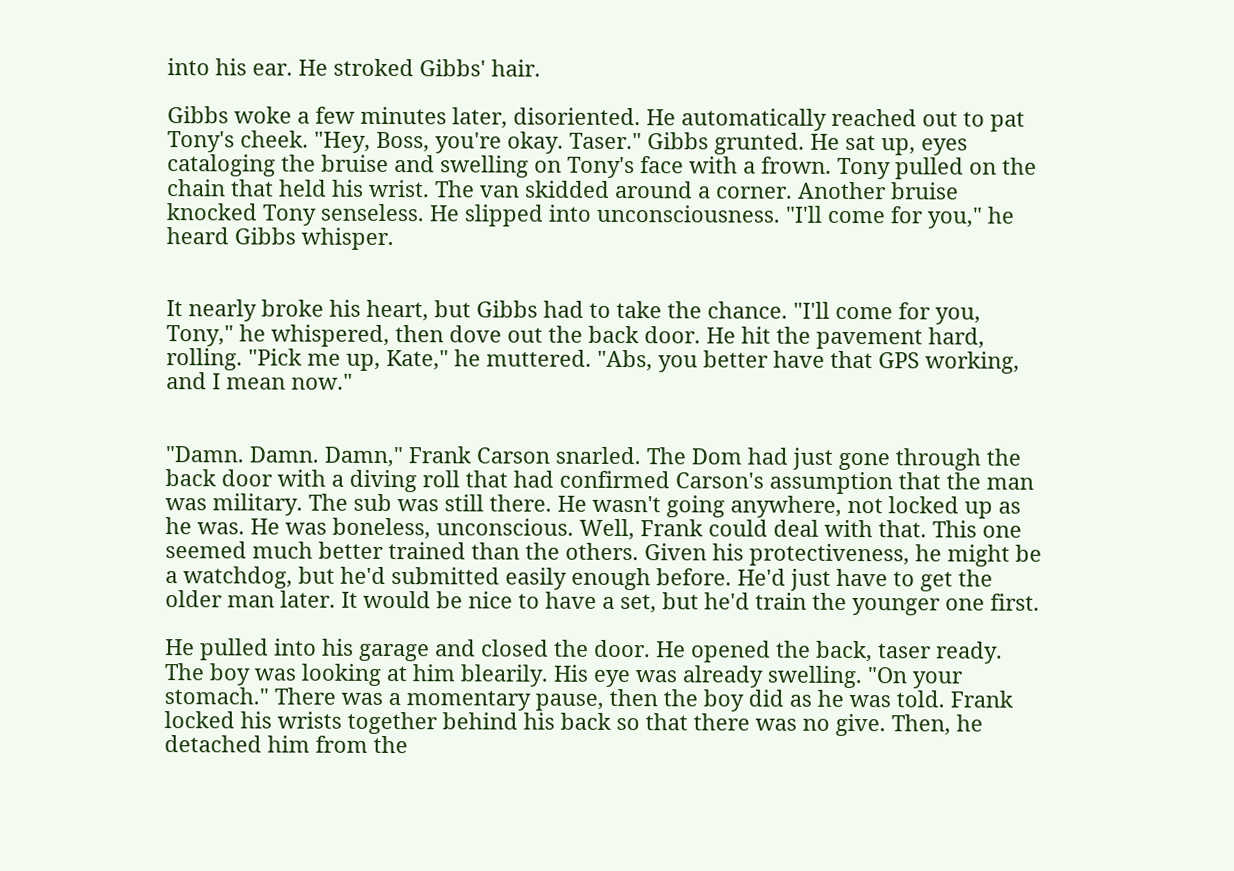into his ear. He stroked Gibbs' hair.

Gibbs woke a few minutes later, disoriented. He automatically reached out to pat Tony's cheek. "Hey, Boss, you're okay. Taser." Gibbs grunted. He sat up, eyes cataloging the bruise and swelling on Tony's face with a frown. Tony pulled on the chain that held his wrist. The van skidded around a corner. Another bruise knocked Tony senseless. He slipped into unconsciousness. "I'll come for you," he heard Gibbs whisper.


It nearly broke his heart, but Gibbs had to take the chance. "I'll come for you, Tony," he whispered, then dove out the back door. He hit the pavement hard, rolling. "Pick me up, Kate," he muttered. "Abs, you better have that GPS working, and I mean now."


"Damn. Damn. Damn," Frank Carson snarled. The Dom had just gone through the back door with a diving roll that had confirmed Carson's assumption that the man was military. The sub was still there. He wasn't going anywhere, not locked up as he was. He was boneless, unconscious. Well, Frank could deal with that. This one seemed much better trained than the others. Given his protectiveness, he might be a watchdog, but he'd submitted easily enough before. He'd just have to get the older man later. It would be nice to have a set, but he'd train the younger one first.

He pulled into his garage and closed the door. He opened the back, taser ready. The boy was looking at him blearily. His eye was already swelling. "On your stomach." There was a momentary pause, then the boy did as he was told. Frank locked his wrists together behind his back so that there was no give. Then, he detached him from the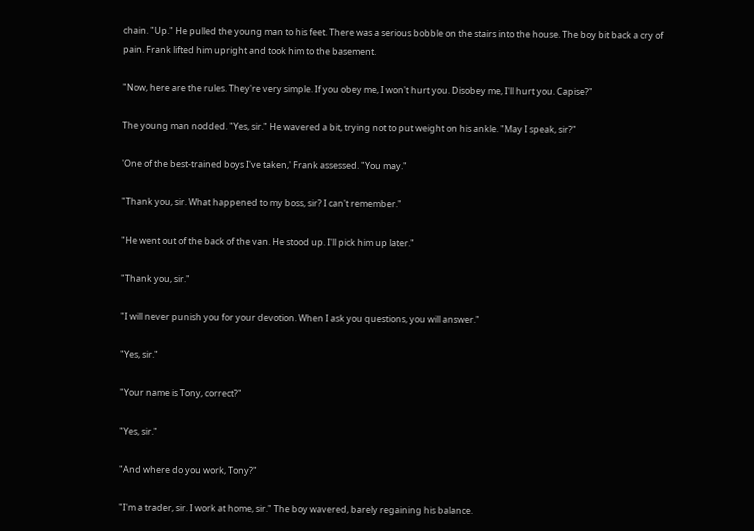chain. "Up." He pulled the young man to his feet. There was a serious bobble on the stairs into the house. The boy bit back a cry of pain. Frank lifted him upright and took him to the basement.

"Now, here are the rules. They're very simple. If you obey me, I won't hurt you. Disobey me, I'll hurt you. Capise?"

The young man nodded. "Yes, sir." He wavered a bit, trying not to put weight on his ankle. "May I speak, sir?"

'One of the best-trained boys I've taken,' Frank assessed. "You may."

"Thank you, sir. What happened to my boss, sir? I can't remember."

"He went out of the back of the van. He stood up. I'll pick him up later."

"Thank you, sir."

"I will never punish you for your devotion. When I ask you questions, you will answer."

"Yes, sir."

"Your name is Tony, correct?"

"Yes, sir."

"And where do you work, Tony?"

"I'm a trader, sir. I work at home, sir." The boy wavered, barely regaining his balance.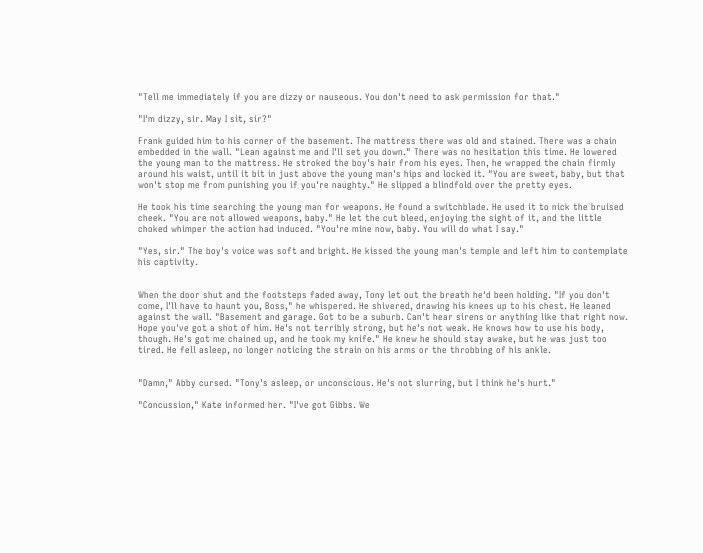"Tell me immediately if you are dizzy or nauseous. You don't need to ask permission for that."

"I'm dizzy, sir. May I sit, sir?"

Frank guided him to his corner of the basement. The mattress there was old and stained. There was a chain embedded in the wall. "Lean against me and I'll set you down." There was no hesitation this time. He lowered the young man to the mattress. He stroked the boy's hair from his eyes. Then, he wrapped the chain firmly around his waist, until it bit in just above the young man's hips and locked it. "You are sweet, baby, but that won't stop me from punishing you if you're naughty." He slipped a blindfold over the pretty eyes.

He took his time searching the young man for weapons. He found a switchblade. He used it to nick the bruised cheek. "You are not allowed weapons, baby." He let the cut bleed, enjoying the sight of it, and the little choked whimper the action had induced. "You're mine now, baby. You will do what I say."

"Yes, sir." The boy's voice was soft and bright. He kissed the young man's temple and left him to contemplate his captivity.


When the door shut and the footsteps faded away, Tony let out the breath he'd been holding. "If you don't come, I'll have to haunt you, Boss," he whispered. He shivered, drawing his knees up to his chest. He leaned against the wall. "Basement and garage. Got to be a suburb. Can't hear sirens or anything like that right now. Hope you've got a shot of him. He's not terribly strong, but he's not weak. He knows how to use his body, though. He's got me chained up, and he took my knife." He knew he should stay awake, but he was just too tired. He fell asleep, no longer noticing the strain on his arms or the throbbing of his ankle.


"Damn," Abby cursed. "Tony's asleep, or unconscious. He's not slurring, but I think he's hurt."

"Concussion," Kate informed her. "I've got Gibbs. We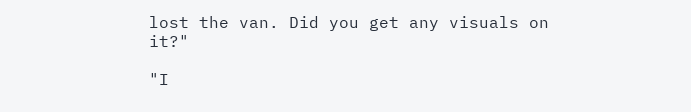lost the van. Did you get any visuals on it?"

"I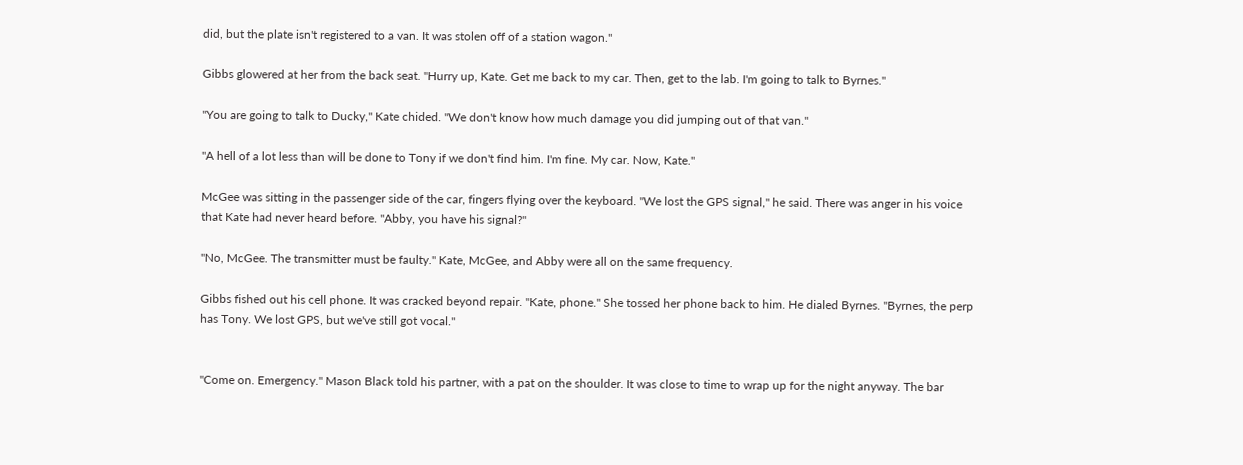did, but the plate isn't registered to a van. It was stolen off of a station wagon."

Gibbs glowered at her from the back seat. "Hurry up, Kate. Get me back to my car. Then, get to the lab. I'm going to talk to Byrnes."

"You are going to talk to Ducky," Kate chided. "We don't know how much damage you did jumping out of that van."

"A hell of a lot less than will be done to Tony if we don't find him. I'm fine. My car. Now, Kate."

McGee was sitting in the passenger side of the car, fingers flying over the keyboard. "We lost the GPS signal," he said. There was anger in his voice that Kate had never heard before. "Abby, you have his signal?"

"No, McGee. The transmitter must be faulty." Kate, McGee, and Abby were all on the same frequency.

Gibbs fished out his cell phone. It was cracked beyond repair. "Kate, phone." She tossed her phone back to him. He dialed Byrnes. "Byrnes, the perp has Tony. We lost GPS, but we've still got vocal."


"Come on. Emergency." Mason Black told his partner, with a pat on the shoulder. It was close to time to wrap up for the night anyway. The bar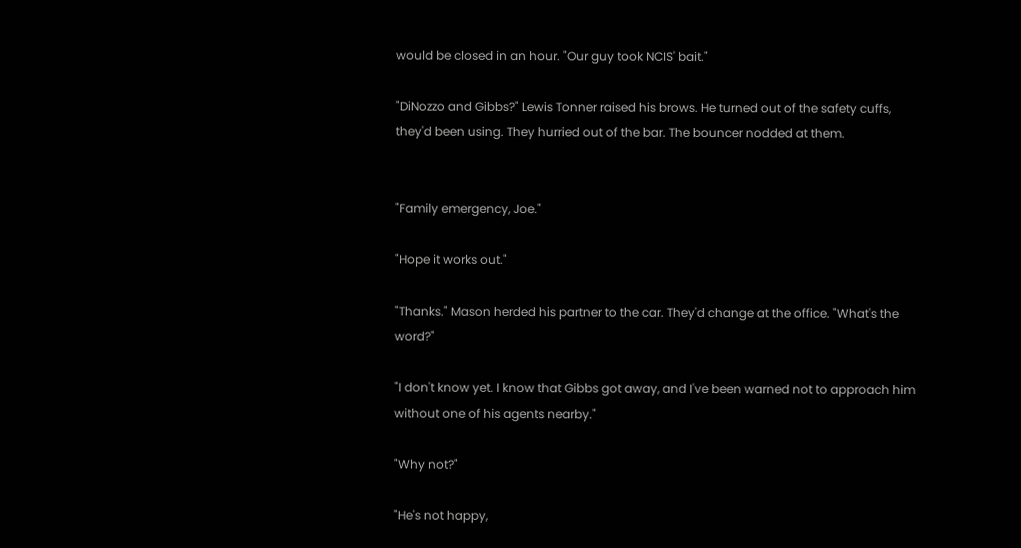would be closed in an hour. "Our guy took NCIS' bait."

"DiNozzo and Gibbs?" Lewis Tonner raised his brows. He turned out of the safety cuffs, they'd been using. They hurried out of the bar. The bouncer nodded at them.


"Family emergency, Joe."

"Hope it works out."

"Thanks." Mason herded his partner to the car. They'd change at the office. "What's the word?"

"I don't know yet. I know that Gibbs got away, and I've been warned not to approach him without one of his agents nearby."

"Why not?"

"He's not happy,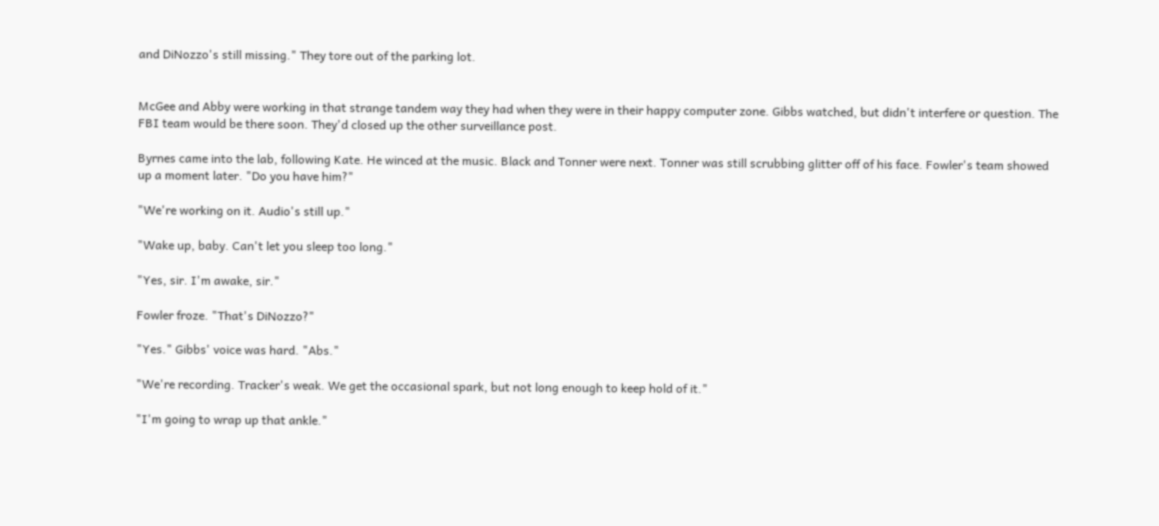and DiNozzo's still missing." They tore out of the parking lot.


McGee and Abby were working in that strange tandem way they had when they were in their happy computer zone. Gibbs watched, but didn't interfere or question. The FBI team would be there soon. They'd closed up the other surveillance post.

Byrnes came into the lab, following Kate. He winced at the music. Black and Tonner were next. Tonner was still scrubbing glitter off of his face. Fowler's team showed up a moment later. "Do you have him?"

"We're working on it. Audio's still up."

"Wake up, baby. Can't let you sleep too long."

"Yes, sir. I'm awake, sir."

Fowler froze. "That's DiNozzo?"

"Yes." Gibbs' voice was hard. "Abs."

"We're recording. Tracker's weak. We get the occasional spark, but not long enough to keep hold of it."

"I'm going to wrap up that ankle."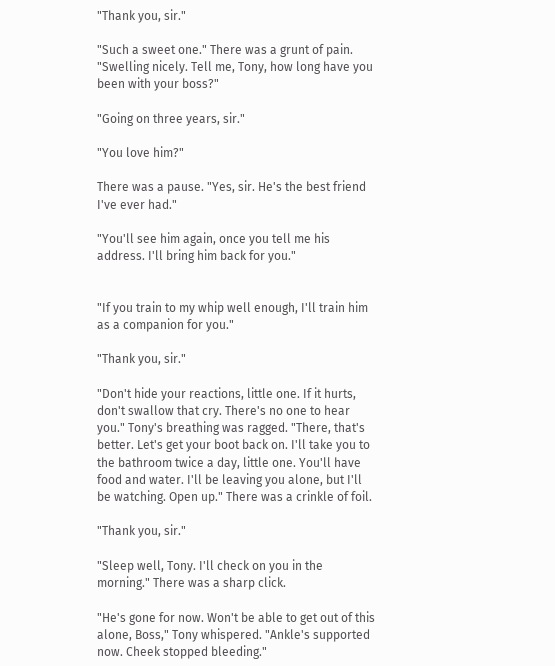"Thank you, sir."

"Such a sweet one." There was a grunt of pain. "Swelling nicely. Tell me, Tony, how long have you been with your boss?"

"Going on three years, sir."

"You love him?"

There was a pause. "Yes, sir. He's the best friend I've ever had."

"You'll see him again, once you tell me his address. I'll bring him back for you."


"If you train to my whip well enough, I'll train him as a companion for you."

"Thank you, sir."

"Don't hide your reactions, little one. If it hurts, don't swallow that cry. There's no one to hear you." Tony's breathing was ragged. "There, that's better. Let's get your boot back on. I'll take you to the bathroom twice a day, little one. You'll have food and water. I'll be leaving you alone, but I'll be watching. Open up." There was a crinkle of foil.

"Thank you, sir."

"Sleep well, Tony. I'll check on you in the morning." There was a sharp click.

"He's gone for now. Won't be able to get out of this alone, Boss," Tony whispered. "Ankle's supported now. Cheek stopped bleeding."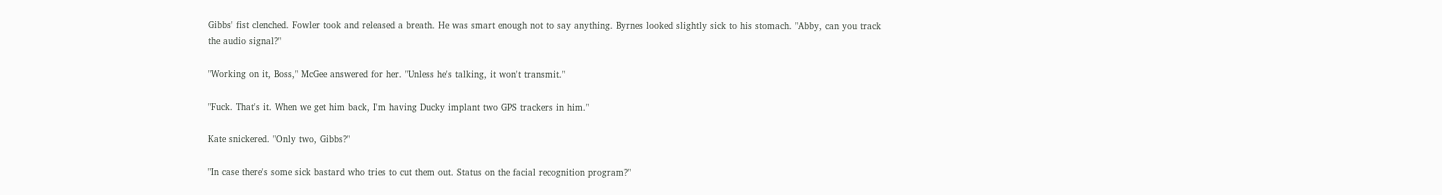Gibbs' fist clenched. Fowler took and released a breath. He was smart enough not to say anything. Byrnes looked slightly sick to his stomach. "Abby, can you track the audio signal?"

"Working on it, Boss," McGee answered for her. "Unless he's talking, it won't transmit."

"Fuck. That's it. When we get him back, I'm having Ducky implant two GPS trackers in him."

Kate snickered. "Only two, Gibbs?"

"In case there's some sick bastard who tries to cut them out. Status on the facial recognition program?"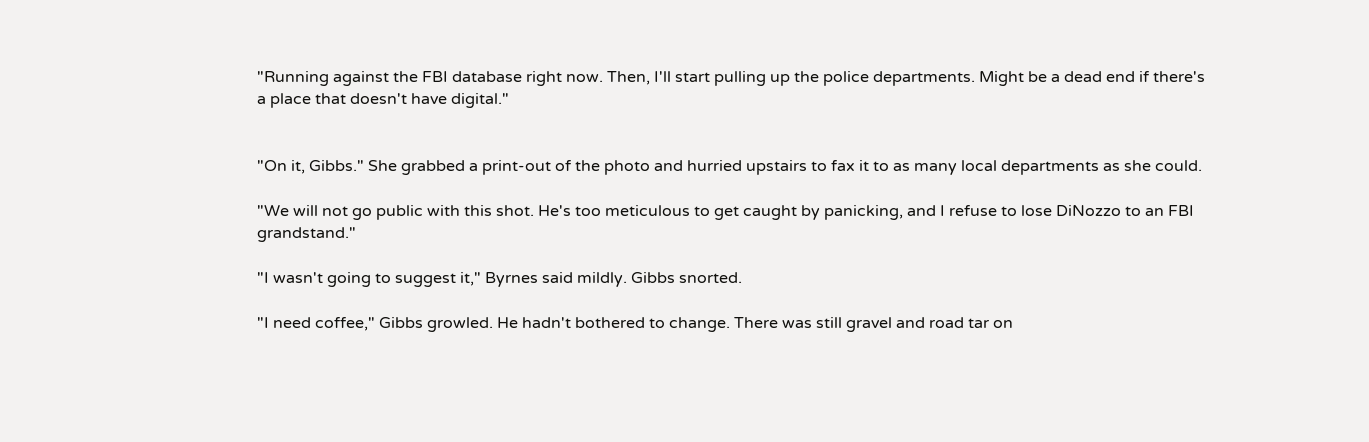"Running against the FBI database right now. Then, I'll start pulling up the police departments. Might be a dead end if there's a place that doesn't have digital."


"On it, Gibbs." She grabbed a print-out of the photo and hurried upstairs to fax it to as many local departments as she could.

"We will not go public with this shot. He's too meticulous to get caught by panicking, and I refuse to lose DiNozzo to an FBI grandstand."

"I wasn't going to suggest it," Byrnes said mildly. Gibbs snorted.

"I need coffee," Gibbs growled. He hadn't bothered to change. There was still gravel and road tar on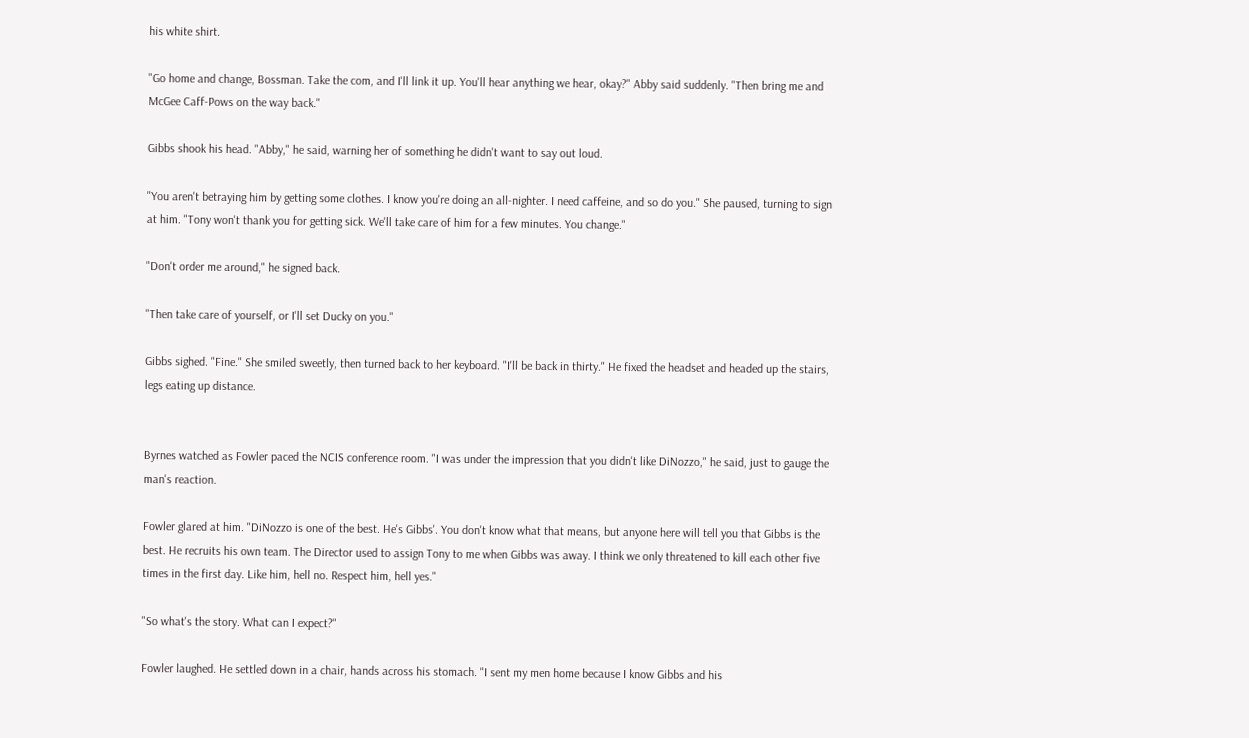his white shirt.

"Go home and change, Bossman. Take the com, and I'll link it up. You'll hear anything we hear, okay?" Abby said suddenly. "Then bring me and McGee Caff-Pows on the way back."

Gibbs shook his head. "Abby," he said, warning her of something he didn't want to say out loud.

"You aren't betraying him by getting some clothes. I know you're doing an all-nighter. I need caffeine, and so do you." She paused, turning to sign at him. "Tony won't thank you for getting sick. We'll take care of him for a few minutes. You change."

"Don't order me around," he signed back.

"Then take care of yourself, or I'll set Ducky on you."

Gibbs sighed. "Fine." She smiled sweetly, then turned back to her keyboard. "I'll be back in thirty." He fixed the headset and headed up the stairs, legs eating up distance.


Byrnes watched as Fowler paced the NCIS conference room. "I was under the impression that you didn't like DiNozzo," he said, just to gauge the man's reaction.

Fowler glared at him. "DiNozzo is one of the best. He's Gibbs'. You don't know what that means, but anyone here will tell you that Gibbs is the best. He recruits his own team. The Director used to assign Tony to me when Gibbs was away. I think we only threatened to kill each other five times in the first day. Like him, hell no. Respect him, hell yes."

"So what's the story. What can I expect?"

Fowler laughed. He settled down in a chair, hands across his stomach. "I sent my men home because I know Gibbs and his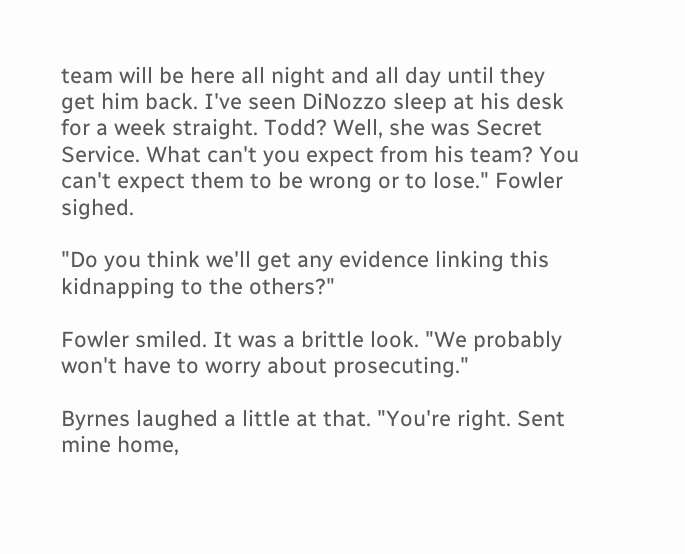team will be here all night and all day until they get him back. I've seen DiNozzo sleep at his desk for a week straight. Todd? Well, she was Secret Service. What can't you expect from his team? You can't expect them to be wrong or to lose." Fowler sighed.

"Do you think we'll get any evidence linking this kidnapping to the others?"

Fowler smiled. It was a brittle look. "We probably won't have to worry about prosecuting."

Byrnes laughed a little at that. "You're right. Sent mine home,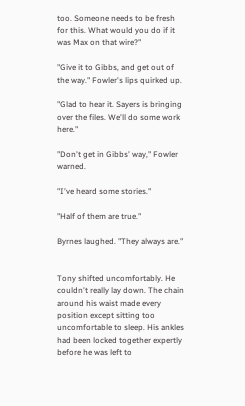too. Someone needs to be fresh for this. What would you do if it was Max on that wire?"

"Give it to Gibbs, and get out of the way." Fowler's lips quirked up.

"Glad to hear it. Sayers is bringing over the files. We'll do some work here."

"Don't get in Gibbs' way," Fowler warned.

"I've heard some stories."

"Half of them are true."

Byrnes laughed. "They always are."


Tony shifted uncomfortably. He couldn't really lay down. The chain around his waist made every position except sitting too uncomfortable to sleep. His ankles had been locked together expertly before he was left to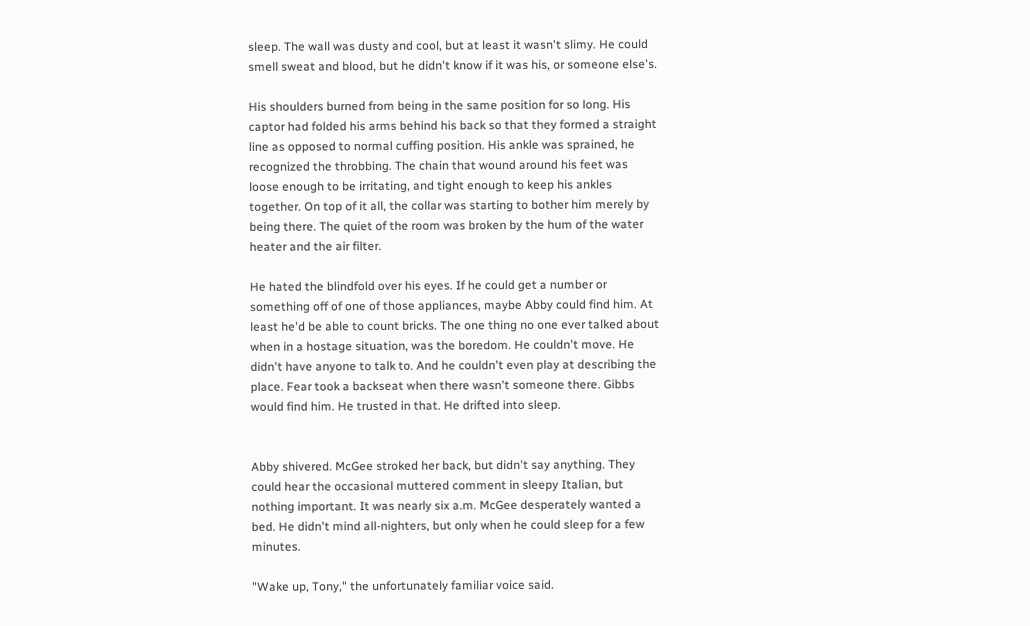sleep. The wall was dusty and cool, but at least it wasn't slimy. He could smell sweat and blood, but he didn't know if it was his, or someone else's.

His shoulders burned from being in the same position for so long. His captor had folded his arms behind his back so that they formed a straight line as opposed to normal cuffing position. His ankle was sprained, he recognized the throbbing. The chain that wound around his feet was loose enough to be irritating, and tight enough to keep his ankles together. On top of it all, the collar was starting to bother him merely by being there. The quiet of the room was broken by the hum of the water heater and the air filter.

He hated the blindfold over his eyes. If he could get a number or something off of one of those appliances, maybe Abby could find him. At least he'd be able to count bricks. The one thing no one ever talked about when in a hostage situation, was the boredom. He couldn't move. He didn't have anyone to talk to. And he couldn't even play at describing the place. Fear took a backseat when there wasn't someone there. Gibbs would find him. He trusted in that. He drifted into sleep.


Abby shivered. McGee stroked her back, but didn't say anything. They could hear the occasional muttered comment in sleepy Italian, but nothing important. It was nearly six a.m. McGee desperately wanted a bed. He didn't mind all-nighters, but only when he could sleep for a few minutes.

"Wake up, Tony," the unfortunately familiar voice said.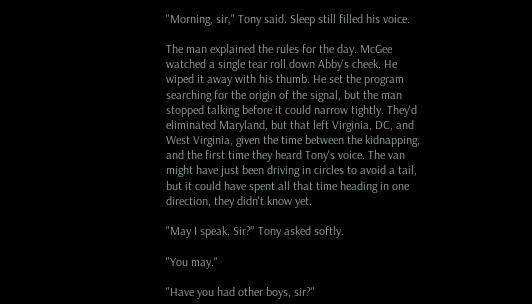"Morning, sir," Tony said. Sleep still filled his voice.

The man explained the rules for the day. McGee watched a single tear roll down Abby's cheek. He wiped it away with his thumb. He set the program searching for the origin of the signal, but the man stopped talking before it could narrow tightly. They'd eliminated Maryland, but that left Virginia, DC, and West Virginia, given the time between the kidnapping, and the first time they heard Tony's voice. The van might have just been driving in circles to avoid a tail, but it could have spent all that time heading in one direction, they didn't know yet.

"May I speak, Sir?" Tony asked softly.

"You may."

"Have you had other boys, sir?"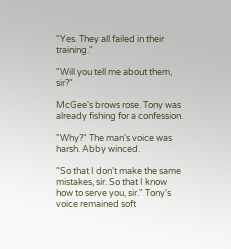"Yes. They all failed in their training."

"Will you tell me about them, sir?"

McGee's brows rose. Tony was already fishing for a confession.

"Why?" The man's voice was harsh. Abby winced.

"So that I don't make the same mistakes, sir. So that I know how to serve you, sir." Tony's voice remained soft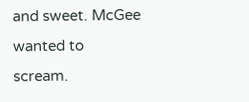and sweet. McGee wanted to scream.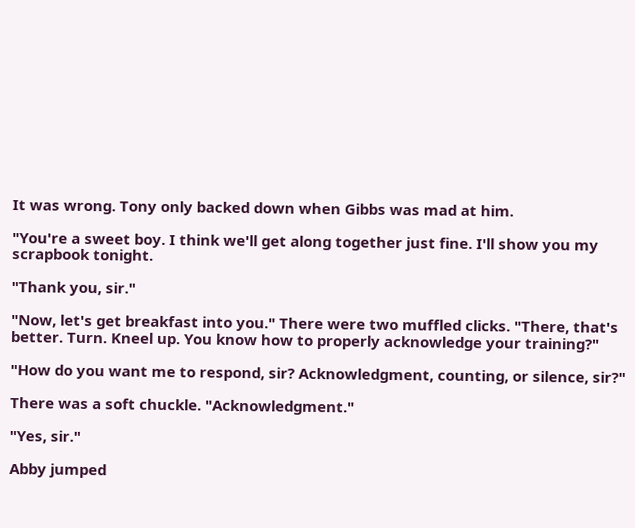It was wrong. Tony only backed down when Gibbs was mad at him.

"You're a sweet boy. I think we'll get along together just fine. I'll show you my scrapbook tonight.

"Thank you, sir."

"Now, let's get breakfast into you." There were two muffled clicks. "There, that's better. Turn. Kneel up. You know how to properly acknowledge your training?"

"How do you want me to respond, sir? Acknowledgment, counting, or silence, sir?"

There was a soft chuckle. "Acknowledgment."

"Yes, sir."

Abby jumped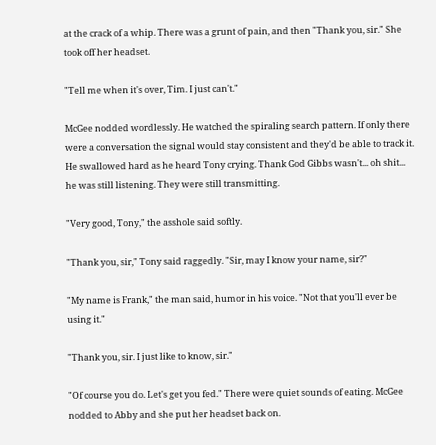at the crack of a whip. There was a grunt of pain, and then "Thank you, sir." She took off her headset.

"Tell me when it's over, Tim. I just can't."

McGee nodded wordlessly. He watched the spiraling search pattern. If only there were a conversation the signal would stay consistent and they'd be able to track it. He swallowed hard as he heard Tony crying. Thank God Gibbs wasn't... oh shit... he was still listening. They were still transmitting.

"Very good, Tony," the asshole said softly.

"Thank you, sir," Tony said raggedly. "Sir, may I know your name, sir?"

"My name is Frank," the man said, humor in his voice. "Not that you'll ever be using it."

"Thank you, sir. I just like to know, sir."

"Of course you do. Let's get you fed." There were quiet sounds of eating. McGee nodded to Abby and she put her headset back on.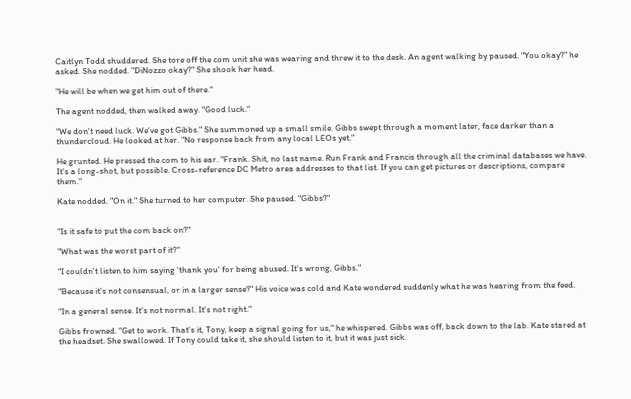Caitlyn Todd shuddered. She tore off the com unit she was wearing and threw it to the desk. An agent walking by paused. "You okay?" he asked. She nodded. "DiNozzo okay?" She shook her head.

"He will be when we get him out of there."

The agent nodded, then walked away. "Good luck."

"We don't need luck. We've got Gibbs." She summoned up a small smile. Gibbs swept through a moment later, face darker than a thundercloud. He looked at her. "No response back from any local LEOs yet."

He grunted. He pressed the com to his ear. "Frank. Shit, no last name. Run Frank and Francis through all the criminal databases we have. It's a long-shot, but possible. Cross-reference DC Metro area addresses to that list. If you can get pictures or descriptions, compare them."

Kate nodded. "On it." She turned to her computer. She paused. "Gibbs?"


"Is it safe to put the com back on?"

"What was the worst part of it?"

"I couldn't listen to him saying 'thank you' for being abused. It's wrong, Gibbs."

"Because it's not consensual, or in a larger sense?" His voice was cold and Kate wondered suddenly what he was hearing from the feed.

"In a general sense. It's not normal. It's not right."

Gibbs frowned. "Get to work. That's it, Tony, keep a signal going for us," he whispered. Gibbs was off, back down to the lab. Kate stared at the headset. She swallowed. If Tony could take it, she should listen to it, but it was just sick.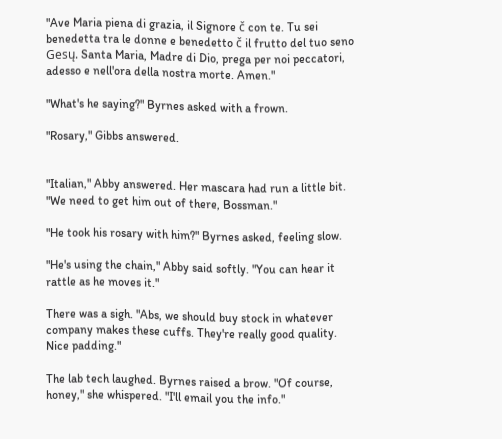"Ave Maria piena di grazia, il Signore č con te. Tu sei benedetta tra le donne e benedetto č il frutto del tuo seno Gesų. Santa Maria, Madre di Dio, prega per noi peccatori, adesso e nell'ora della nostra morte. Amen."

"What's he saying?" Byrnes asked with a frown.

"Rosary," Gibbs answered.


"Italian," Abby answered. Her mascara had run a little bit. "We need to get him out of there, Bossman."

"He took his rosary with him?" Byrnes asked, feeling slow.

"He's using the chain," Abby said softly. "You can hear it rattle as he moves it."

There was a sigh. "Abs, we should buy stock in whatever company makes these cuffs. They're really good quality. Nice padding."

The lab tech laughed. Byrnes raised a brow. "Of course, honey," she whispered. "I'll email you the info."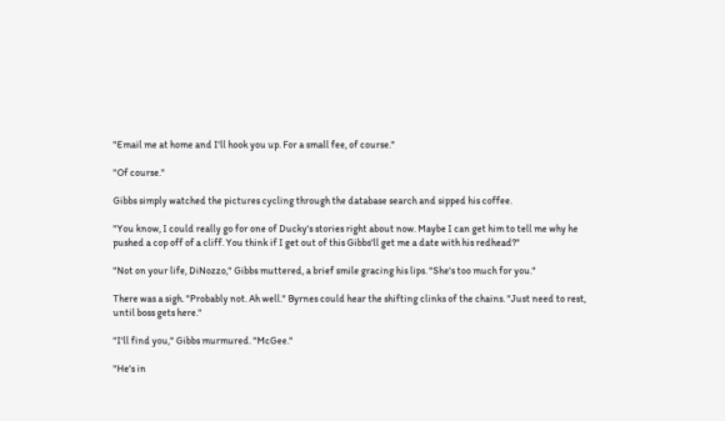"Email me at home and I'll hook you up. For a small fee, of course."

"Of course."

Gibbs simply watched the pictures cycling through the database search and sipped his coffee.

"You know, I could really go for one of Ducky's stories right about now. Maybe I can get him to tell me why he pushed a cop off of a cliff. You think if I get out of this Gibbs'll get me a date with his redhead?"

"Not on your life, DiNozzo," Gibbs muttered, a brief smile gracing his lips. "She's too much for you."

There was a sigh. "Probably not. Ah well." Byrnes could hear the shifting clinks of the chains. "Just need to rest, until boss gets here."

"I'll find you," Gibbs murmured. "McGee."

"He's in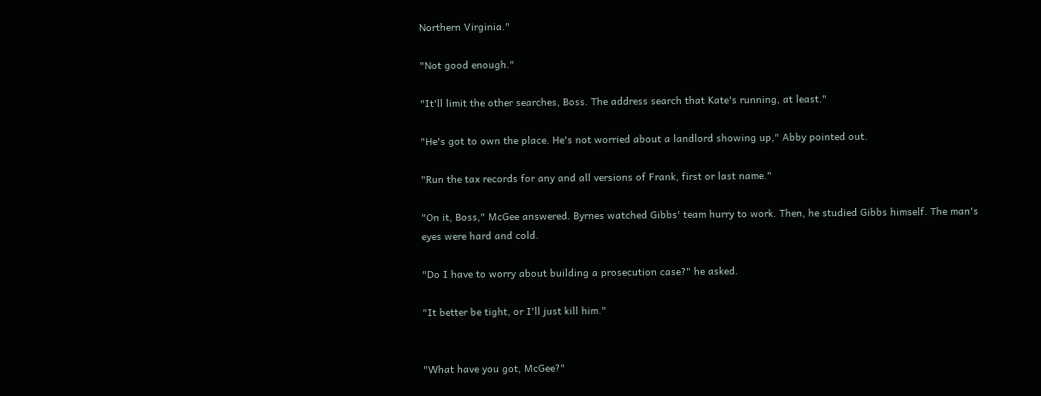Northern Virginia."

"Not good enough."

"It'll limit the other searches, Boss. The address search that Kate's running, at least."

"He's got to own the place. He's not worried about a landlord showing up," Abby pointed out.

"Run the tax records for any and all versions of Frank, first or last name."

"On it, Boss," McGee answered. Byrnes watched Gibbs' team hurry to work. Then, he studied Gibbs himself. The man's eyes were hard and cold.

"Do I have to worry about building a prosecution case?" he asked.

"It better be tight, or I'll just kill him."


"What have you got, McGee?"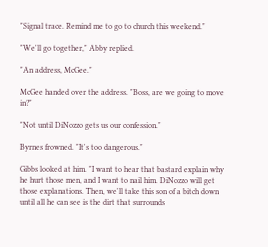"Signal trace. Remind me to go to church this weekend."

"We'll go together," Abby replied.

"An address, McGee."

McGee handed over the address. "Boss, are we going to move in?"

"Not until DiNozzo gets us our confession."

Byrnes frowned. "It's too dangerous."

Gibbs looked at him. "I want to hear that bastard explain why he hurt those men, and I want to nail him. DiNozzo will get those explanations. Then, we'll take this son of a bitch down until all he can see is the dirt that surrounds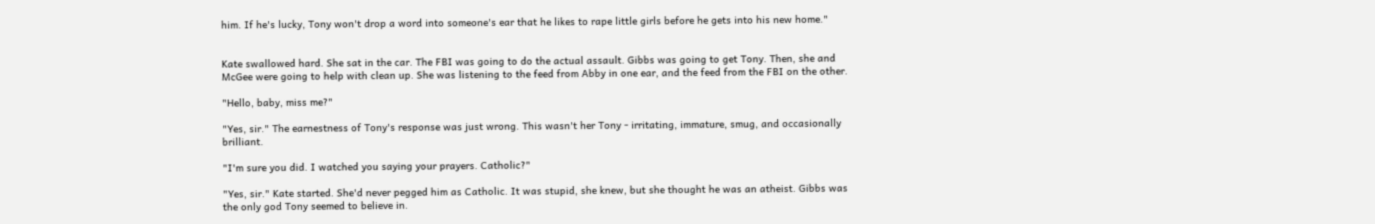him. If he's lucky, Tony won't drop a word into someone's ear that he likes to rape little girls before he gets into his new home."


Kate swallowed hard. She sat in the car. The FBI was going to do the actual assault. Gibbs was going to get Tony. Then, she and McGee were going to help with clean up. She was listening to the feed from Abby in one ear, and the feed from the FBI on the other.

"Hello, baby, miss me?"

"Yes, sir." The earnestness of Tony's response was just wrong. This wasn't her Tony - irritating, immature, smug, and occasionally brilliant.

"I'm sure you did. I watched you saying your prayers. Catholic?"

"Yes, sir." Kate started. She'd never pegged him as Catholic. It was stupid, she knew, but she thought he was an atheist. Gibbs was the only god Tony seemed to believe in.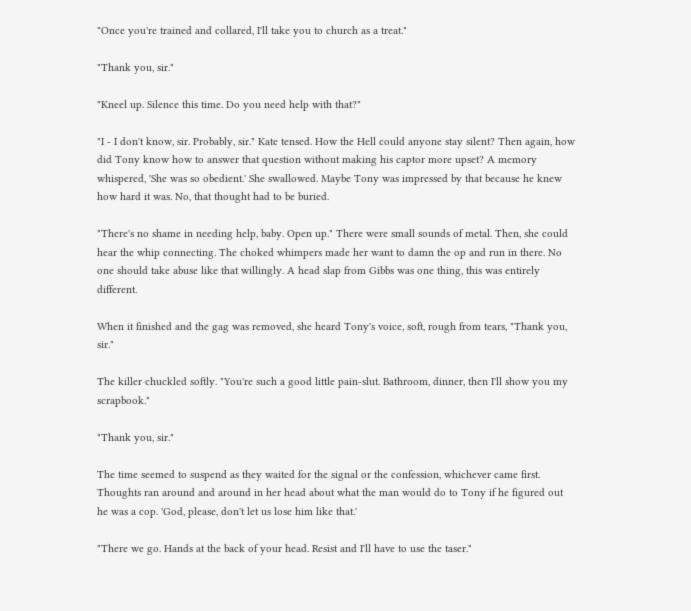"Once you're trained and collared, I'll take you to church as a treat."

"Thank you, sir."

"Kneel up. Silence this time. Do you need help with that?"

"I - I don't know, sir. Probably, sir." Kate tensed. How the Hell could anyone stay silent? Then again, how did Tony know how to answer that question without making his captor more upset? A memory whispered, 'She was so obedient.' She swallowed. Maybe Tony was impressed by that because he knew how hard it was. No, that thought had to be buried.

"There's no shame in needing help, baby. Open up." There were small sounds of metal. Then, she could hear the whip connecting. The choked whimpers made her want to damn the op and run in there. No one should take abuse like that willingly. A head slap from Gibbs was one thing, this was entirely different.

When it finished and the gag was removed, she heard Tony's voice, soft, rough from tears, "Thank you, sir."

The killer chuckled softly. "You're such a good little pain-slut. Bathroom, dinner, then I'll show you my scrapbook."

"Thank you, sir."

The time seemed to suspend as they waited for the signal or the confession, whichever came first. Thoughts ran around and around in her head about what the man would do to Tony if he figured out he was a cop. 'God, please, don't let us lose him like that.'

"There we go. Hands at the back of your head. Resist and I'll have to use the taser."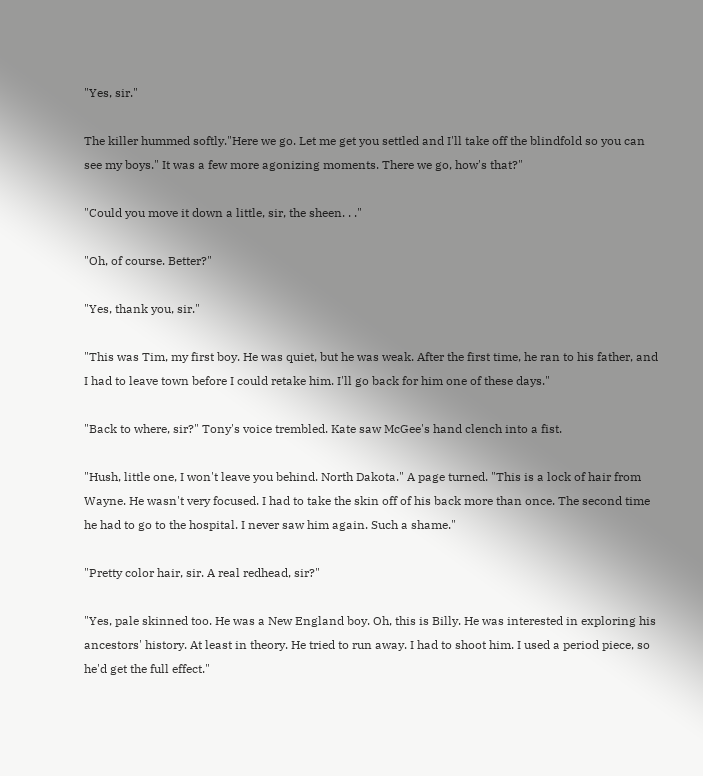"Yes, sir."

The killer hummed softly."Here we go. Let me get you settled and I'll take off the blindfold so you can see my boys." It was a few more agonizing moments. There we go, how's that?"

"Could you move it down a little, sir, the sheen. . ."

"Oh, of course. Better?"

"Yes, thank you, sir."

"This was Tim, my first boy. He was quiet, but he was weak. After the first time, he ran to his father, and I had to leave town before I could retake him. I'll go back for him one of these days."

"Back to where, sir?" Tony's voice trembled. Kate saw McGee's hand clench into a fist.

"Hush, little one, I won't leave you behind. North Dakota." A page turned. "This is a lock of hair from Wayne. He wasn't very focused. I had to take the skin off of his back more than once. The second time he had to go to the hospital. I never saw him again. Such a shame."

"Pretty color hair, sir. A real redhead, sir?"

"Yes, pale skinned too. He was a New England boy. Oh, this is Billy. He was interested in exploring his ancestors' history. At least in theory. He tried to run away. I had to shoot him. I used a period piece, so he'd get the full effect."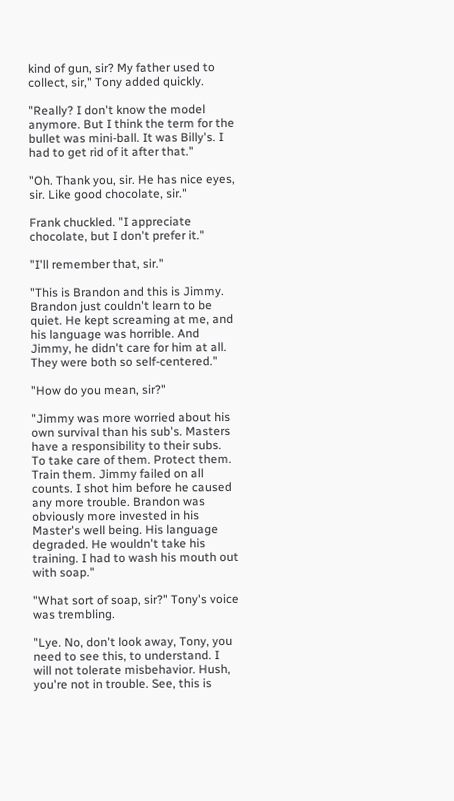kind of gun, sir? My father used to collect, sir," Tony added quickly.

"Really? I don't know the model anymore. But I think the term for the bullet was mini-ball. It was Billy's. I had to get rid of it after that."

"Oh. Thank you, sir. He has nice eyes, sir. Like good chocolate, sir."

Frank chuckled. "I appreciate chocolate, but I don't prefer it."

"I'll remember that, sir."

"This is Brandon and this is Jimmy. Brandon just couldn't learn to be quiet. He kept screaming at me, and his language was horrible. And Jimmy, he didn't care for him at all. They were both so self-centered."

"How do you mean, sir?"

"Jimmy was more worried about his own survival than his sub's. Masters have a responsibility to their subs. To take care of them. Protect them. Train them. Jimmy failed on all counts. I shot him before he caused any more trouble. Brandon was obviously more invested in his Master's well being. His language degraded. He wouldn't take his training. I had to wash his mouth out with soap."

"What sort of soap, sir?" Tony's voice was trembling.

"Lye. No, don't look away, Tony, you need to see this, to understand. I will not tolerate misbehavior. Hush, you're not in trouble. See, this is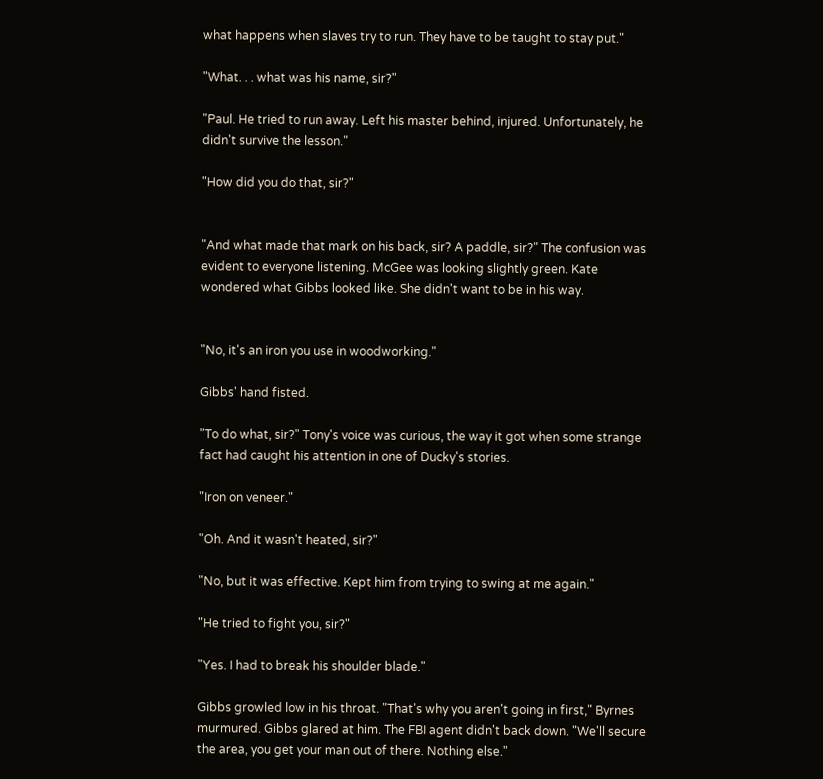what happens when slaves try to run. They have to be taught to stay put."

"What. . . what was his name, sir?"

"Paul. He tried to run away. Left his master behind, injured. Unfortunately, he didn't survive the lesson."

"How did you do that, sir?"


"And what made that mark on his back, sir? A paddle, sir?" The confusion was evident to everyone listening. McGee was looking slightly green. Kate wondered what Gibbs looked like. She didn't want to be in his way.


"No, it's an iron you use in woodworking."

Gibbs' hand fisted.

"To do what, sir?" Tony's voice was curious, the way it got when some strange fact had caught his attention in one of Ducky's stories.

"Iron on veneer."

"Oh. And it wasn't heated, sir?"

"No, but it was effective. Kept him from trying to swing at me again."

"He tried to fight you, sir?"

"Yes. I had to break his shoulder blade."

Gibbs growled low in his throat. "That's why you aren't going in first," Byrnes murmured. Gibbs glared at him. The FBI agent didn't back down. "We'll secure the area, you get your man out of there. Nothing else."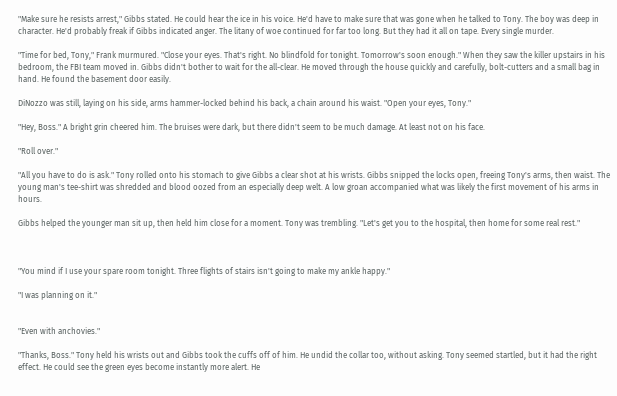"Make sure he resists arrest," Gibbs stated. He could hear the ice in his voice. He'd have to make sure that was gone when he talked to Tony. The boy was deep in character. He'd probably freak if Gibbs indicated anger. The litany of woe continued for far too long. But they had it all on tape. Every single murder.

"Time for bed, Tony," Frank murmured. "Close your eyes. That's right. No blindfold for tonight. Tomorrow's soon enough." When they saw the killer upstairs in his bedroom, the FBI team moved in. Gibbs didn't bother to wait for the all-clear. He moved through the house quickly and carefully, bolt-cutters and a small bag in hand. He found the basement door easily.

DiNozzo was still, laying on his side, arms hammer-locked behind his back, a chain around his waist. "Open your eyes, Tony."

"Hey, Boss." A bright grin cheered him. The bruises were dark, but there didn't seem to be much damage. At least not on his face.

"Roll over."

"All you have to do is ask." Tony rolled onto his stomach to give Gibbs a clear shot at his wrists. Gibbs snipped the locks open, freeing Tony's arms, then waist. The young man's tee-shirt was shredded and blood oozed from an especially deep welt. A low groan accompanied what was likely the first movement of his arms in hours.

Gibbs helped the younger man sit up, then held him close for a moment. Tony was trembling. "Let's get you to the hospital, then home for some real rest."



"You mind if I use your spare room tonight. Three flights of stairs isn't going to make my ankle happy."

"I was planning on it."


"Even with anchovies."

"Thanks, Boss." Tony held his wrists out and Gibbs took the cuffs off of him. He undid the collar too, without asking. Tony seemed startled, but it had the right effect. He could see the green eyes become instantly more alert. He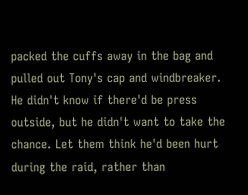packed the cuffs away in the bag and pulled out Tony's cap and windbreaker. He didn't know if there'd be press outside, but he didn't want to take the chance. Let them think he'd been hurt during the raid, rather than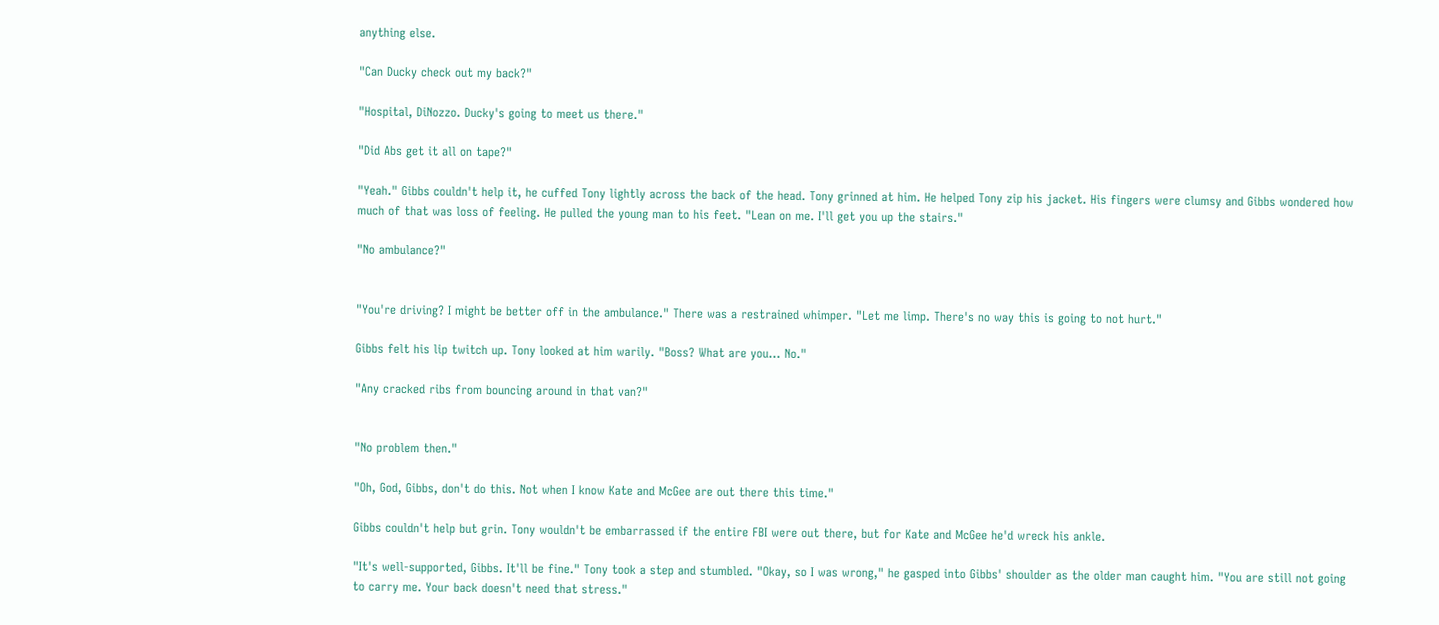anything else.

"Can Ducky check out my back?"

"Hospital, DiNozzo. Ducky's going to meet us there."

"Did Abs get it all on tape?"

"Yeah." Gibbs couldn't help it, he cuffed Tony lightly across the back of the head. Tony grinned at him. He helped Tony zip his jacket. His fingers were clumsy and Gibbs wondered how much of that was loss of feeling. He pulled the young man to his feet. "Lean on me. I'll get you up the stairs."

"No ambulance?"


"You're driving? I might be better off in the ambulance." There was a restrained whimper. "Let me limp. There's no way this is going to not hurt."

Gibbs felt his lip twitch up. Tony looked at him warily. "Boss? What are you... No."

"Any cracked ribs from bouncing around in that van?"


"No problem then."

"Oh, God, Gibbs, don't do this. Not when I know Kate and McGee are out there this time."

Gibbs couldn't help but grin. Tony wouldn't be embarrassed if the entire FBI were out there, but for Kate and McGee he'd wreck his ankle.

"It's well-supported, Gibbs. It'll be fine." Tony took a step and stumbled. "Okay, so I was wrong," he gasped into Gibbs' shoulder as the older man caught him. "You are still not going to carry me. Your back doesn't need that stress."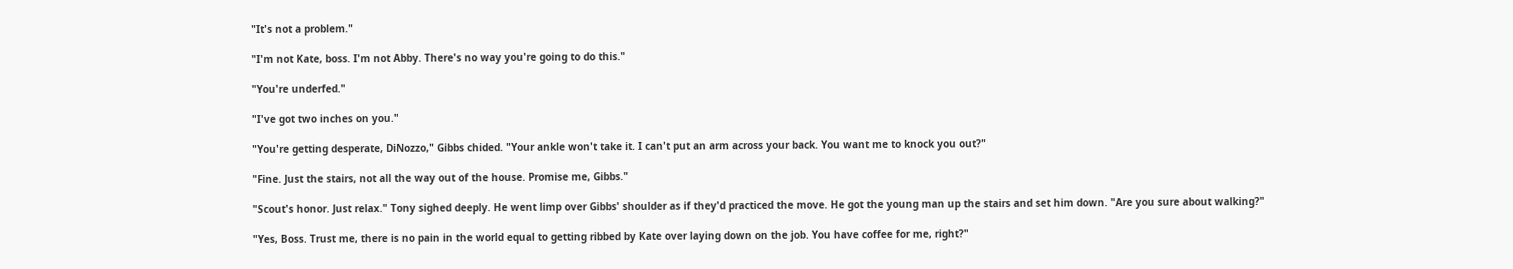"It's not a problem."

"I'm not Kate, boss. I'm not Abby. There's no way you're going to do this."

"You're underfed."

"I've got two inches on you."

"You're getting desperate, DiNozzo," Gibbs chided. "Your ankle won't take it. I can't put an arm across your back. You want me to knock you out?"

"Fine. Just the stairs, not all the way out of the house. Promise me, Gibbs."

"Scout's honor. Just relax." Tony sighed deeply. He went limp over Gibbs' shoulder as if they'd practiced the move. He got the young man up the stairs and set him down. "Are you sure about walking?"

"Yes, Boss. Trust me, there is no pain in the world equal to getting ribbed by Kate over laying down on the job. You have coffee for me, right?"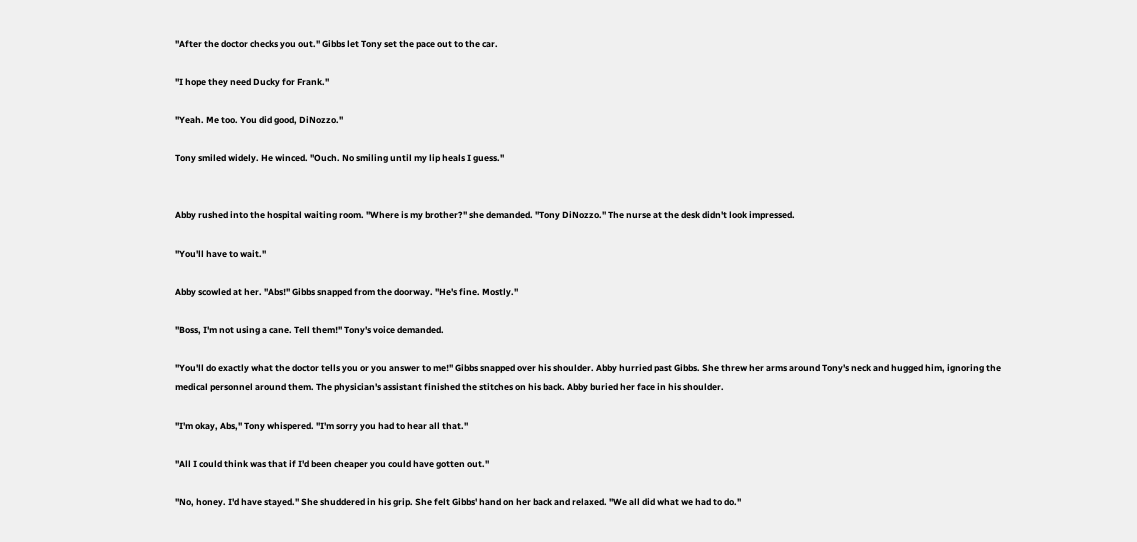"After the doctor checks you out." Gibbs let Tony set the pace out to the car.

"I hope they need Ducky for Frank."

"Yeah. Me too. You did good, DiNozzo."

Tony smiled widely. He winced. "Ouch. No smiling until my lip heals I guess."


Abby rushed into the hospital waiting room. "Where is my brother?" she demanded. "Tony DiNozzo." The nurse at the desk didn't look impressed.

"You'll have to wait."

Abby scowled at her. "Abs!" Gibbs snapped from the doorway. "He's fine. Mostly."

"Boss, I'm not using a cane. Tell them!" Tony's voice demanded.

"You'll do exactly what the doctor tells you or you answer to me!" Gibbs snapped over his shoulder. Abby hurried past Gibbs. She threw her arms around Tony's neck and hugged him, ignoring the medical personnel around them. The physician's assistant finished the stitches on his back. Abby buried her face in his shoulder.

"I'm okay, Abs," Tony whispered. "I'm sorry you had to hear all that."

"All I could think was that if I'd been cheaper you could have gotten out."

"No, honey. I'd have stayed." She shuddered in his grip. She felt Gibbs' hand on her back and relaxed. "We all did what we had to do."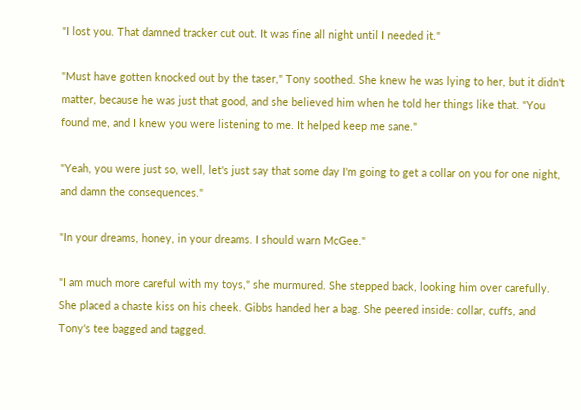"I lost you. That damned tracker cut out. It was fine all night until I needed it."

"Must have gotten knocked out by the taser," Tony soothed. She knew he was lying to her, but it didn't matter, because he was just that good, and she believed him when he told her things like that. "You found me, and I knew you were listening to me. It helped keep me sane."

"Yeah, you were just so, well, let's just say that some day I'm going to get a collar on you for one night, and damn the consequences."

"In your dreams, honey, in your dreams. I should warn McGee."

"I am much more careful with my toys," she murmured. She stepped back, looking him over carefully. She placed a chaste kiss on his cheek. Gibbs handed her a bag. She peered inside: collar, cuffs, and Tony's tee bagged and tagged.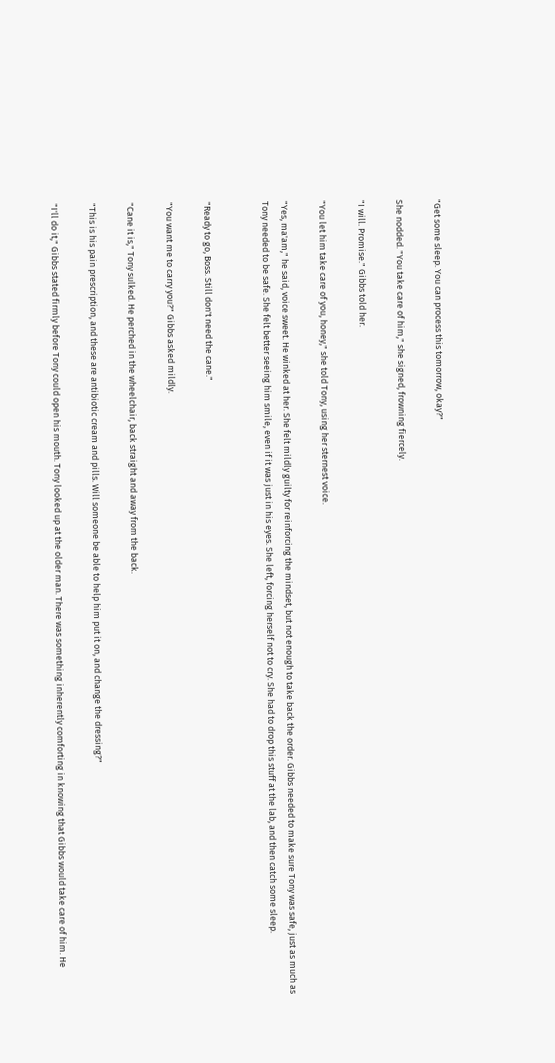"Get some sleep. You can process this tomorrow, okay?"

She nodded. "You take care of him," she signed, frowning fiercely.

"I will. Promise." Gibbs told her.

"You let him take care of you, honey," she told Tony, using her sternest voice.

"Yes, ma'am," he said, voice sweet. He winked at her. She felt mildly guilty for reinforcing the mindset, but not enough to take back the order. Gibbs needed to make sure Tony was safe, just as much as Tony needed to be safe. She felt better seeing him smile, even if it was just in his eyes. She left, forcing herself not to cry. She had to drop this stuff at the lab, and then catch some sleep.


"Ready to go, Boss. Still don't need the cane."

"You want me to carry you?" Gibbs asked mildly.

"Cane it is," Tony sulked. He perched in the wheelchair, back straight and away from the back.

"This is his pain prescription, and these are antibiotic cream and pills. Will someone be able to help him put it on, and change the dressing?"

"I'll do it," Gibbs stated firmly before Tony could open his mouth. Tony looked up at the older man. There was something inherently comforting in knowing that Gibbs would take care of him. He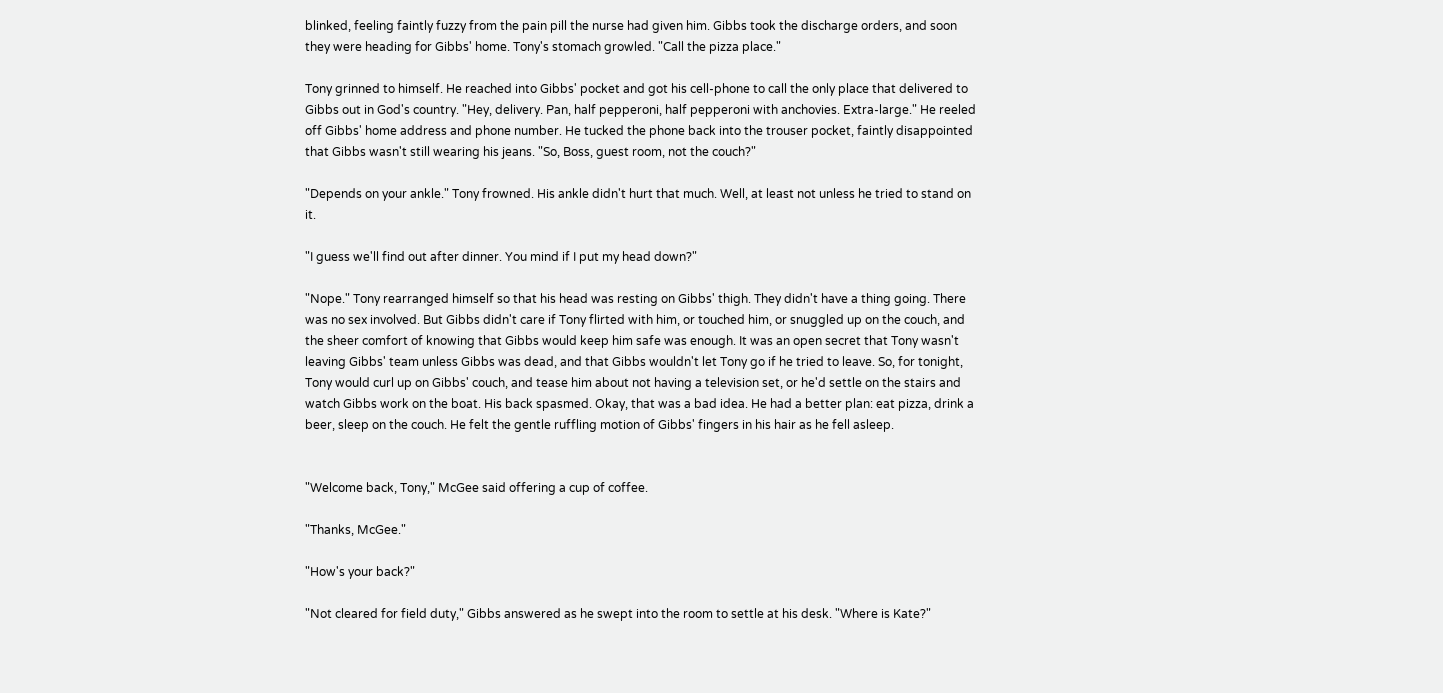blinked, feeling faintly fuzzy from the pain pill the nurse had given him. Gibbs took the discharge orders, and soon they were heading for Gibbs' home. Tony's stomach growled. "Call the pizza place."

Tony grinned to himself. He reached into Gibbs' pocket and got his cell-phone to call the only place that delivered to Gibbs out in God's country. "Hey, delivery. Pan, half pepperoni, half pepperoni with anchovies. Extra-large." He reeled off Gibbs' home address and phone number. He tucked the phone back into the trouser pocket, faintly disappointed that Gibbs wasn't still wearing his jeans. "So, Boss, guest room, not the couch?"

"Depends on your ankle." Tony frowned. His ankle didn't hurt that much. Well, at least not unless he tried to stand on it.

"I guess we'll find out after dinner. You mind if I put my head down?"

"Nope." Tony rearranged himself so that his head was resting on Gibbs' thigh. They didn't have a thing going. There was no sex involved. But Gibbs didn't care if Tony flirted with him, or touched him, or snuggled up on the couch, and the sheer comfort of knowing that Gibbs would keep him safe was enough. It was an open secret that Tony wasn't leaving Gibbs' team unless Gibbs was dead, and that Gibbs wouldn't let Tony go if he tried to leave. So, for tonight, Tony would curl up on Gibbs' couch, and tease him about not having a television set, or he'd settle on the stairs and watch Gibbs work on the boat. His back spasmed. Okay, that was a bad idea. He had a better plan: eat pizza, drink a beer, sleep on the couch. He felt the gentle ruffling motion of Gibbs' fingers in his hair as he fell asleep.


"Welcome back, Tony," McGee said offering a cup of coffee.

"Thanks, McGee."

"How's your back?"

"Not cleared for field duty," Gibbs answered as he swept into the room to settle at his desk. "Where is Kate?"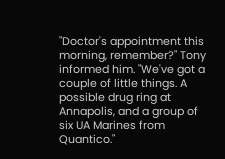"Doctor's appointment this morning, remember?" Tony informed him. "We've got a couple of little things. A possible drug ring at Annapolis, and a group of six UA Marines from Quantico."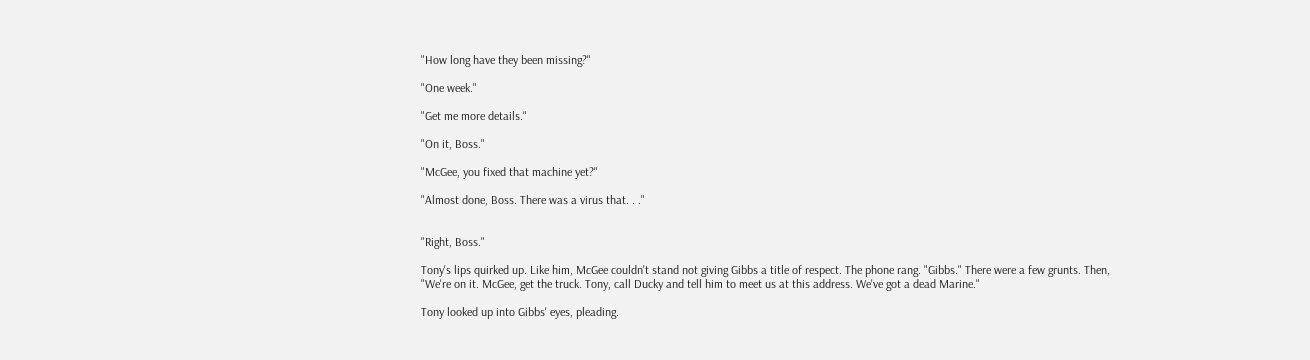"How long have they been missing?"

"One week."

"Get me more details."

"On it, Boss."

"McGee, you fixed that machine yet?"

"Almost done, Boss. There was a virus that. . ."


"Right, Boss."

Tony's lips quirked up. Like him, McGee couldn't stand not giving Gibbs a title of respect. The phone rang. "Gibbs." There were a few grunts. Then, "We're on it. McGee, get the truck. Tony, call Ducky and tell him to meet us at this address. We've got a dead Marine."

Tony looked up into Gibbs' eyes, pleading.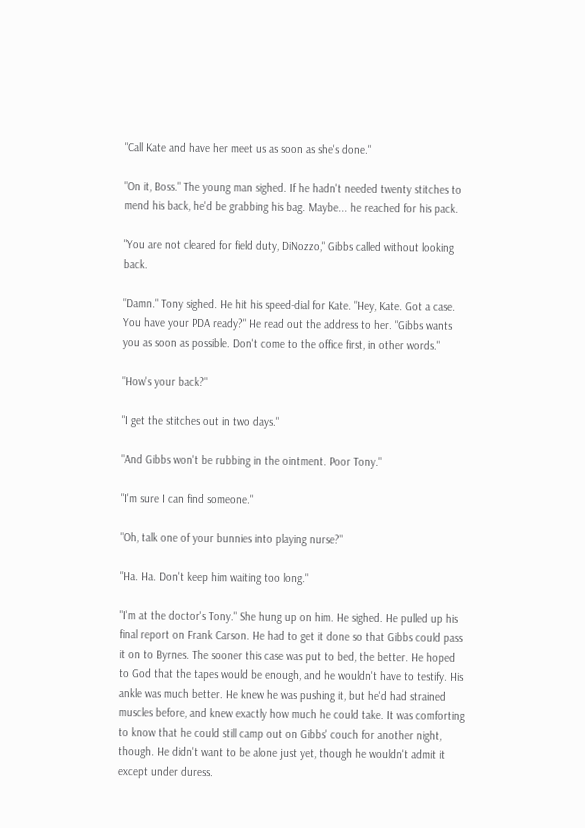"Call Kate and have her meet us as soon as she's done."

"On it, Boss." The young man sighed. If he hadn't needed twenty stitches to mend his back, he'd be grabbing his bag. Maybe... he reached for his pack.

"You are not cleared for field duty, DiNozzo," Gibbs called without looking back.

"Damn." Tony sighed. He hit his speed-dial for Kate. "Hey, Kate. Got a case. You have your PDA ready?" He read out the address to her. "Gibbs wants you as soon as possible. Don't come to the office first, in other words."

"How's your back?"

"I get the stitches out in two days."

"And Gibbs won't be rubbing in the ointment. Poor Tony."

"I'm sure I can find someone."

"Oh, talk one of your bunnies into playing nurse?"

"Ha. Ha. Don't keep him waiting too long."

"I'm at the doctor's Tony." She hung up on him. He sighed. He pulled up his final report on Frank Carson. He had to get it done so that Gibbs could pass it on to Byrnes. The sooner this case was put to bed, the better. He hoped to God that the tapes would be enough, and he wouldn't have to testify. His ankle was much better. He knew he was pushing it, but he'd had strained muscles before, and knew exactly how much he could take. It was comforting to know that he could still camp out on Gibbs' couch for another night, though. He didn't want to be alone just yet, though he wouldn't admit it except under duress.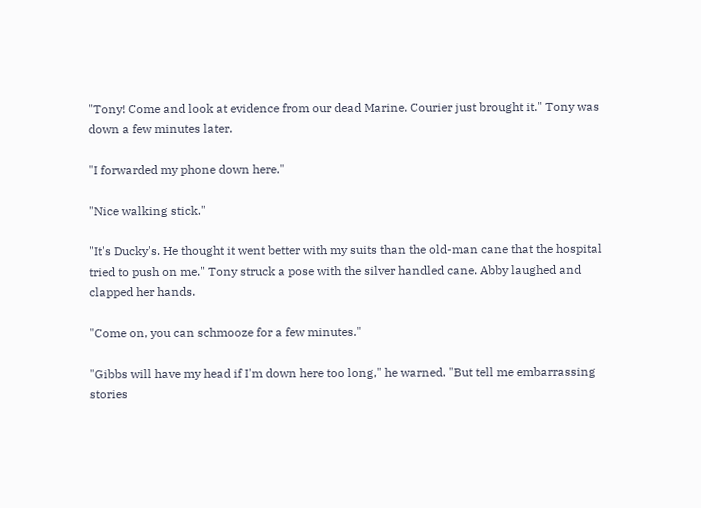"Tony! Come and look at evidence from our dead Marine. Courier just brought it." Tony was down a few minutes later.

"I forwarded my phone down here."

"Nice walking stick."

"It's Ducky's. He thought it went better with my suits than the old-man cane that the hospital tried to push on me." Tony struck a pose with the silver handled cane. Abby laughed and clapped her hands.

"Come on, you can schmooze for a few minutes."

"Gibbs will have my head if I'm down here too long," he warned. "But tell me embarrassing stories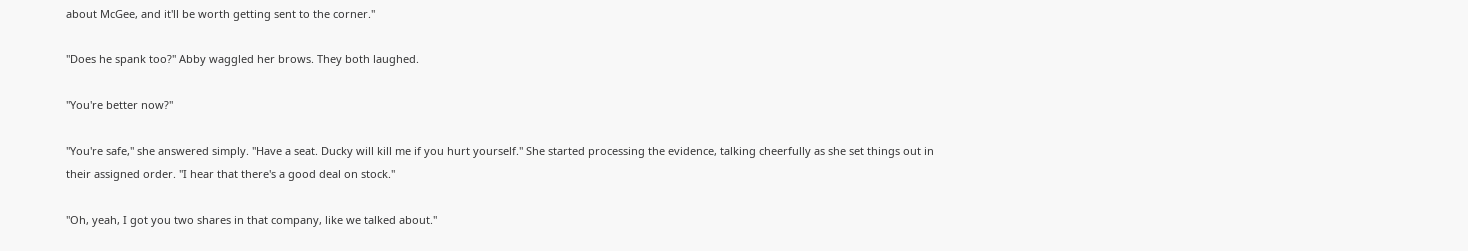about McGee, and it'll be worth getting sent to the corner."

"Does he spank too?" Abby waggled her brows. They both laughed.

"You're better now?"

"You're safe," she answered simply. "Have a seat. Ducky will kill me if you hurt yourself." She started processing the evidence, talking cheerfully as she set things out in their assigned order. "I hear that there's a good deal on stock."

"Oh, yeah, I got you two shares in that company, like we talked about."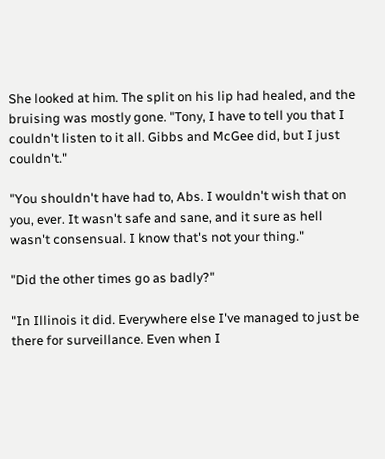She looked at him. The split on his lip had healed, and the bruising was mostly gone. "Tony, I have to tell you that I couldn't listen to it all. Gibbs and McGee did, but I just couldn't."

"You shouldn't have had to, Abs. I wouldn't wish that on you, ever. It wasn't safe and sane, and it sure as hell wasn't consensual. I know that's not your thing."

"Did the other times go as badly?"

"In Illinois it did. Everywhere else I've managed to just be there for surveillance. Even when I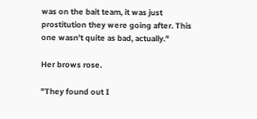was on the bait team, it was just prostitution they were going after. This one wasn't quite as bad, actually."

Her brows rose.

"They found out I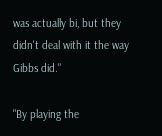was actually bi, but they didn't deal with it the way Gibbs did."

"By playing the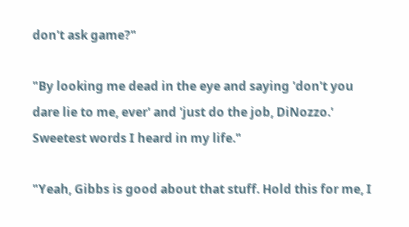don't ask game?"

"By looking me dead in the eye and saying 'don't you dare lie to me, ever' and 'just do the job, DiNozzo.' Sweetest words I heard in my life."

"Yeah, Gibbs is good about that stuff. Hold this for me, I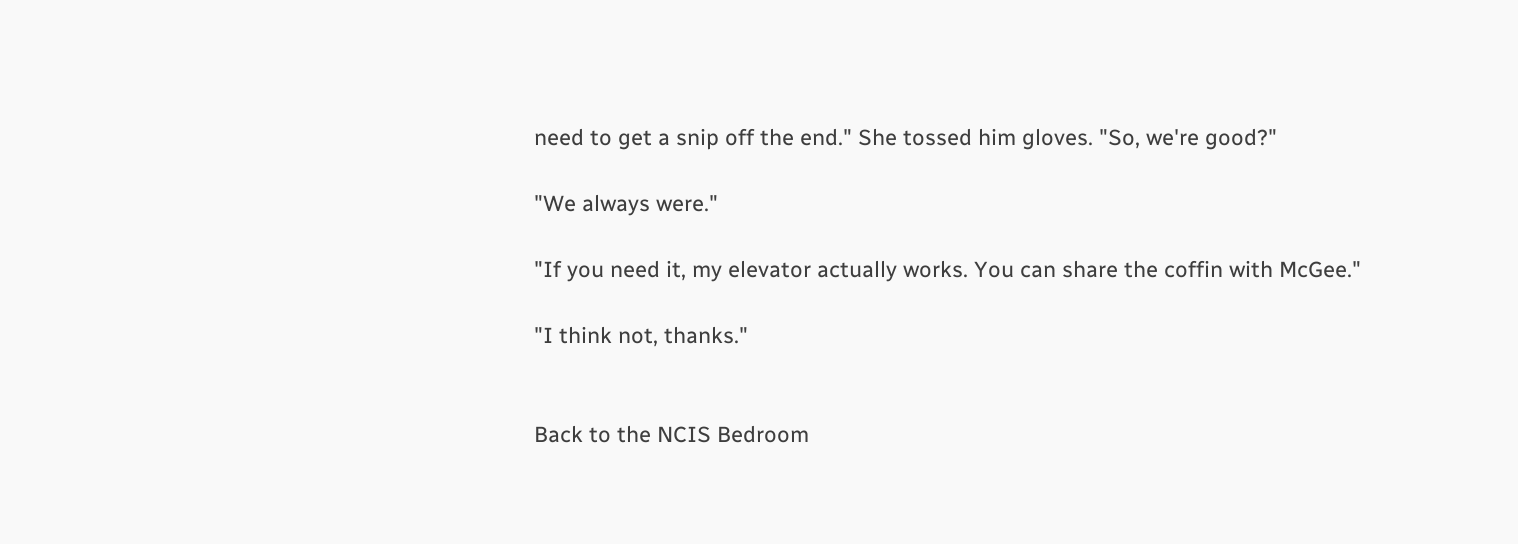need to get a snip off the end." She tossed him gloves. "So, we're good?"

"We always were."

"If you need it, my elevator actually works. You can share the coffin with McGee."

"I think not, thanks."


Back to the NCIS Bedroom